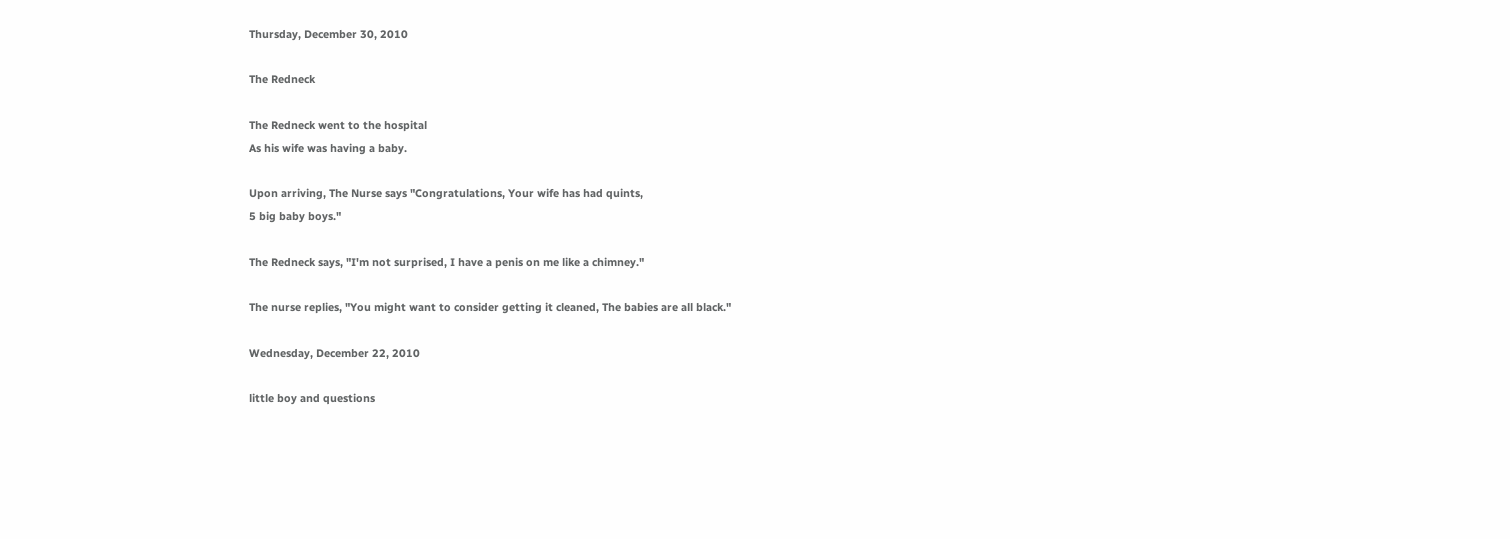Thursday, December 30, 2010

The Redneck

The Redneck went to the hospital
As his wife was having a baby.

Upon arriving, The Nurse says "Congratulations, Your wife has had quints,
5 big baby boys."

The Redneck says, "I'm not surprised, I have a penis on me like a chimney."

The nurse replies, "You might want to consider getting it cleaned, The babies are all black."

Wednesday, December 22, 2010

little boy and questions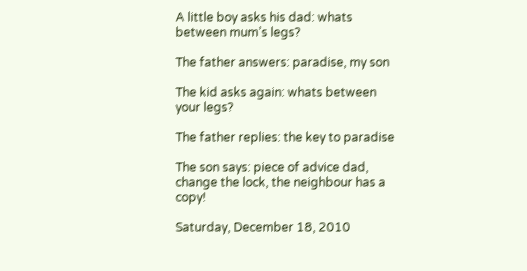A little boy asks his dad: whats between mum’s legs?

The father answers: paradise, my son

The kid asks again: whats between your legs?

The father replies: the key to paradise

The son says: piece of advice dad, change the lock, the neighbour has a copy!

Saturday, December 18, 2010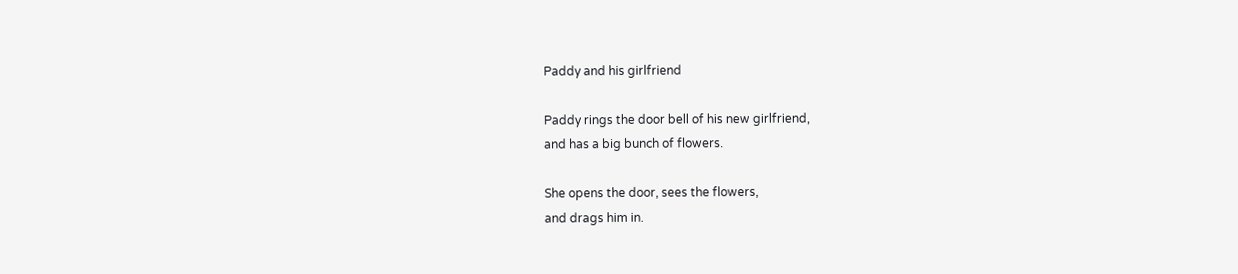Paddy and his girlfriend

Paddy rings the door bell of his new girlfriend,
and has a big bunch of flowers.

She opens the door, sees the flowers,
and drags him in.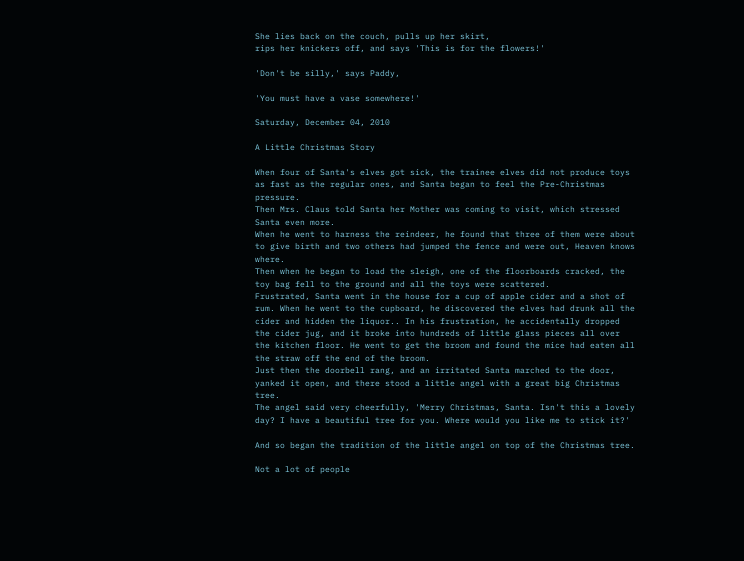She lies back on the couch, pulls up her skirt,
rips her knickers off, and says 'This is for the flowers!'

'Don't be silly,' says Paddy,

'You must have a vase somewhere!'

Saturday, December 04, 2010

A Little Christmas Story

When four of Santa's elves got sick, the trainee elves did not produce toys as fast as the regular ones, and Santa began to feel the Pre-Christmas pressure.
Then Mrs. Claus told Santa her Mother was coming to visit, which stressed Santa even more.
When he went to harness the reindeer, he found that three of them were about to give birth and two others had jumped the fence and were out, Heaven knows where.
Then when he began to load the sleigh, one of the floorboards cracked, the toy bag fell to the ground and all the toys were scattered.
Frustrated, Santa went in the house for a cup of apple cider and a shot of rum. When he went to the cupboard, he discovered the elves had drunk all the cider and hidden the liquor.. In his frustration, he accidentally dropped the cider jug, and it broke into hundreds of little glass pieces all over the kitchen floor. He went to get the broom and found the mice had eaten all the straw off the end of the broom.
Just then the doorbell rang, and an irritated Santa marched to the door, yanked it open, and there stood a little angel with a great big Christmas tree.
The angel said very cheerfully, 'Merry Christmas, Santa. Isn't this a lovely day? I have a beautiful tree for you. Where would you like me to stick it?'

And so began the tradition of the little angel on top of the Christmas tree.

Not a lot of people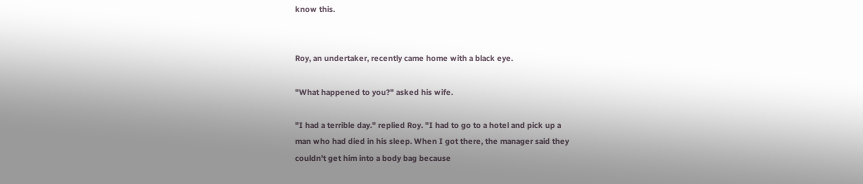know this.


Roy, an undertaker, recently came home with a black eye.

"What happened to you?" asked his wife.

"I had a terrible day." replied Roy. "I had to go to a hotel and pick up a
man who had died in his sleep. When I got there, the manager said they
couldn't get him into a body bag because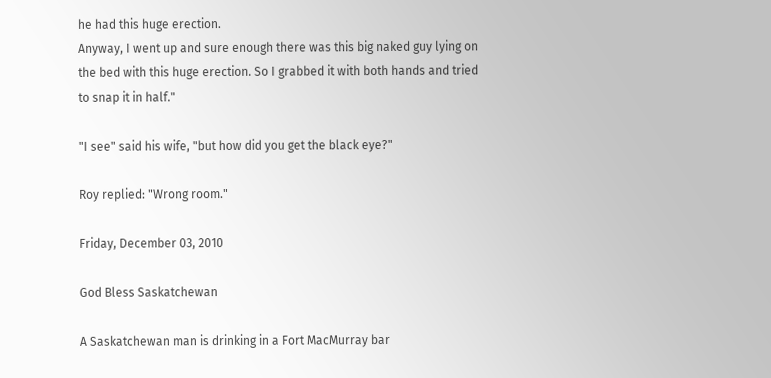he had this huge erection.
Anyway, I went up and sure enough there was this big naked guy lying on
the bed with this huge erection. So I grabbed it with both hands and tried
to snap it in half."

"I see" said his wife, "but how did you get the black eye?"

Roy replied: "Wrong room."

Friday, December 03, 2010

God Bless Saskatchewan

A Saskatchewan man is drinking in a Fort MacMurray bar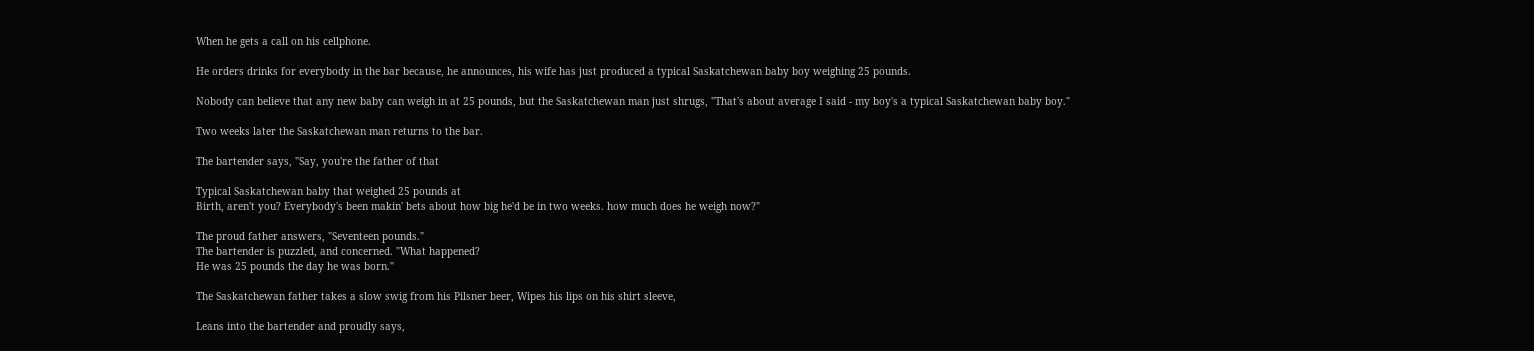When he gets a call on his cellphone.

He orders drinks for everybody in the bar because, he announces, his wife has just produced a typical Saskatchewan baby boy weighing 25 pounds.

Nobody can believe that any new baby can weigh in at 25 pounds, but the Saskatchewan man just shrugs, "That's about average I said - my boy's a typical Saskatchewan baby boy."

Two weeks later the Saskatchewan man returns to the bar.

The bartender says, "Say, you're the father of that

Typical Saskatchewan baby that weighed 25 pounds at
Birth, aren't you? Everybody's been makin' bets about how big he'd be in two weeks. how much does he weigh now?"

The proud father answers, "Seventeen pounds."
The bartender is puzzled, and concerned. "What happened?
He was 25 pounds the day he was born."

The Saskatchewan father takes a slow swig from his Pilsner beer, Wipes his lips on his shirt sleeve,

Leans into the bartender and proudly says,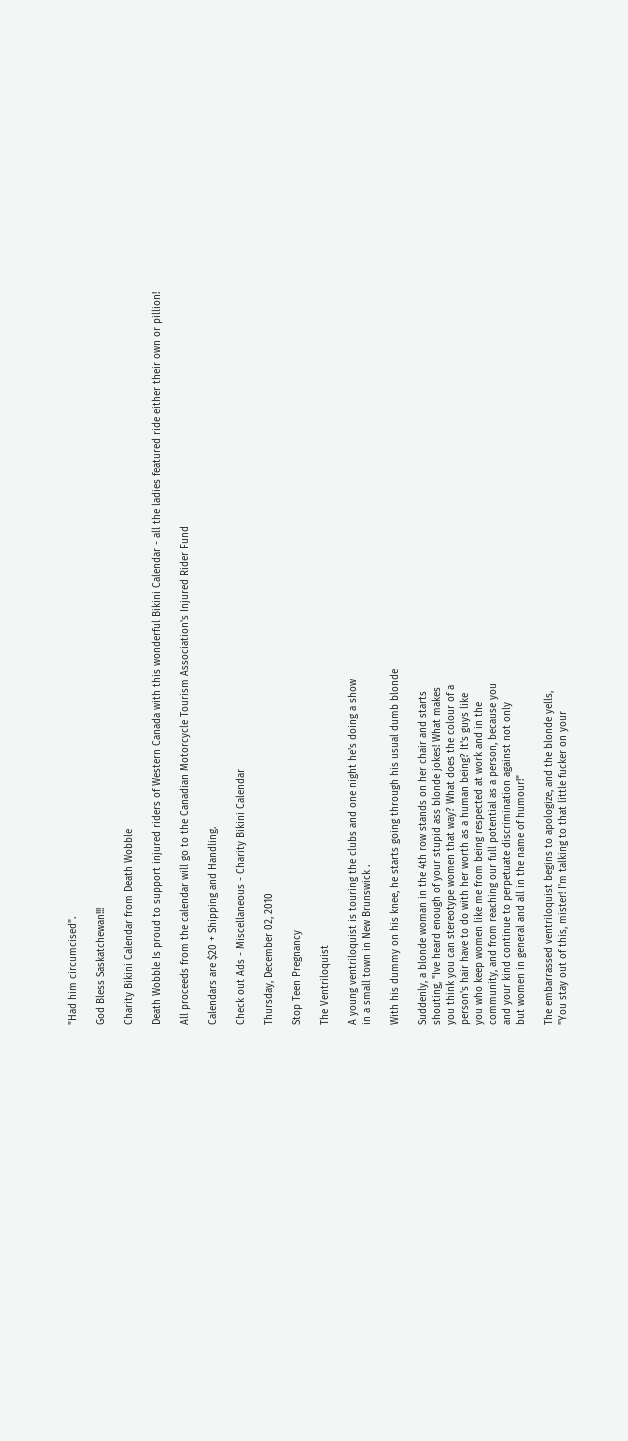"Had him circumcised".

God Bless Saskatchewan!!!

Charity Bikini Calendar from Death Wobble

Death Wobble Is proud to support injured riders of Western Canada with this wonderful Bikini Calendar - all the ladies featured ride either their own or pillion!

All proceeds from the calendar will go to the Canadian Motorcycle Tourism Association's Injured Rider Fund

Calendars are $20 + Shipping and Handling.

Check out Ads - Miscellaneous - Charity Bikini Calendar

Thursday, December 02, 2010

Stop Teen Pregnancy

The Ventriloquist

A young ventriloquist is touring the clubs and one night he's doing a show
in a small town in New Brunswick .

With his dummy on his knee, he starts going through his usual dumb blonde

Suddenly, a blonde woman in the 4th row stands on her chair and starts
shouting, "Ive heard enough of your stupid ass blonde jokes! What makes
you think you can stereotype women that way? What does the colour of a
person's hair have to do with her worth as a human being? It's guys like
you who keep women like me from being respected at work and in the
community, and from reaching our full potential as a person, because you
and your kind continue to perpetuate discrimination against not only
but women in general and all in the name of humour!"

The embarrassed ventriloquist begins to apologize, and the blonde yells,
"You stay out of this, mister! I'm talking to that little fucker on your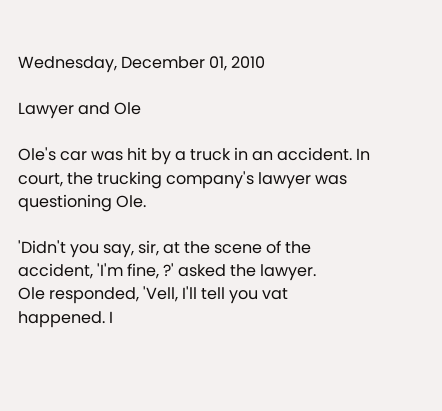Wednesday, December 01, 2010

Lawyer and Ole

Ole's car was hit by a truck in an accident. In court, the trucking company's lawyer was questioning Ole.

'Didn't you say, sir, at the scene of the accident, 'I'm fine, ?' asked the lawyer.
Ole responded, 'Vell, I'll tell you vat happened. I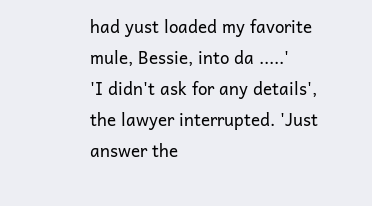had yust loaded my favorite mule, Bessie, into da .....'
'I didn't ask for any details', the lawyer interrupted. 'Just answer the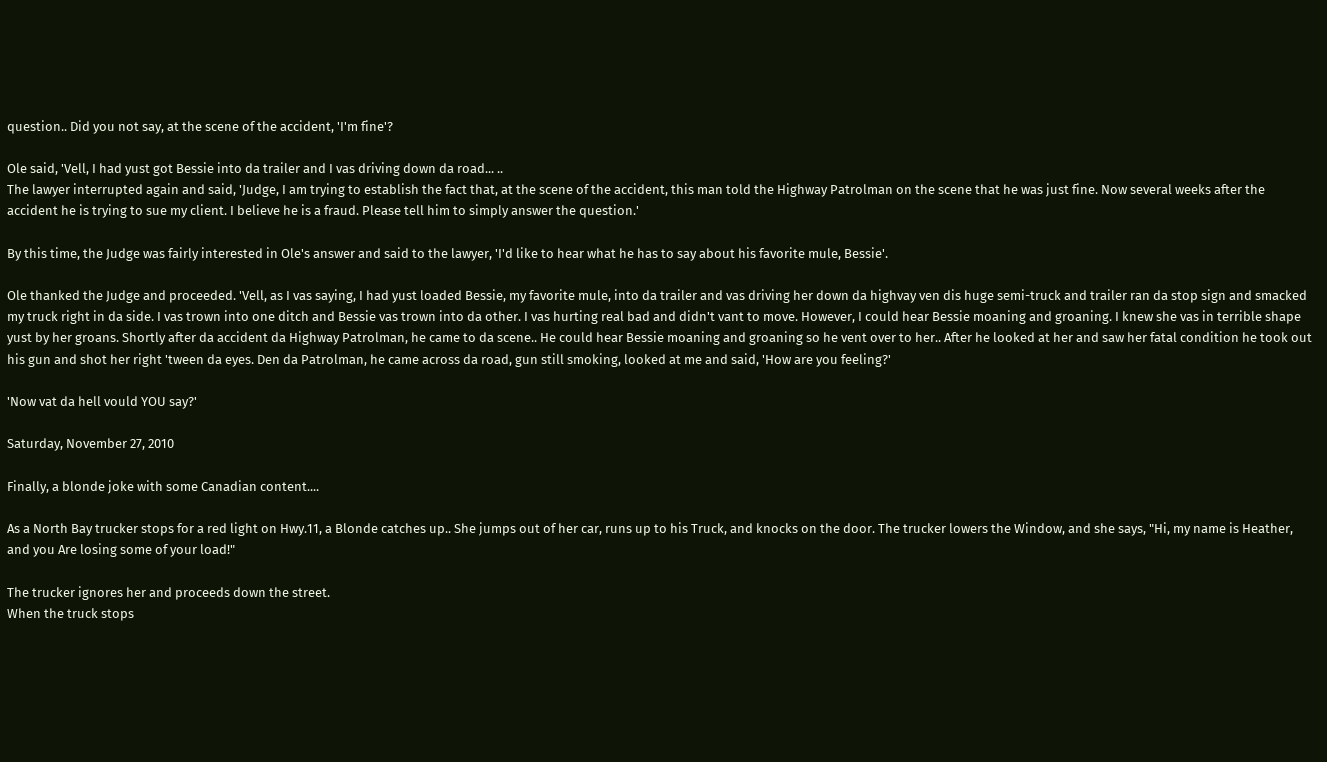question.. Did you not say, at the scene of the accident, 'I'm fine'?

Ole said, 'Vell, I had yust got Bessie into da trailer and I vas driving down da road... ..
The lawyer interrupted again and said, 'Judge, I am trying to establish the fact that, at the scene of the accident, this man told the Highway Patrolman on the scene that he was just fine. Now several weeks after the accident he is trying to sue my client. I believe he is a fraud. Please tell him to simply answer the question.'

By this time, the Judge was fairly interested in Ole's answer and said to the lawyer, 'I'd like to hear what he has to say about his favorite mule, Bessie'.

Ole thanked the Judge and proceeded. 'Vell, as I vas saying, I had yust loaded Bessie, my favorite mule, into da trailer and vas driving her down da highvay ven dis huge semi-truck and trailer ran da stop sign and smacked my truck right in da side. I vas trown into one ditch and Bessie vas trown into da other. I vas hurting real bad and didn't vant to move. However, I could hear Bessie moaning and groaning. I knew she vas in terrible shape yust by her groans. Shortly after da accident da Highway Patrolman, he came to da scene.. He could hear Bessie moaning and groaning so he vent over to her.. After he looked at her and saw her fatal condition he took out his gun and shot her right 'tween da eyes. Den da Patrolman, he came across da road, gun still smoking, looked at me and said, 'How are you feeling?'

'Now vat da hell vould YOU say?'

Saturday, November 27, 2010

Finally, a blonde joke with some Canadian content....

As a North Bay trucker stops for a red light on Hwy.11, a Blonde catches up.. She jumps out of her car, runs up to his Truck, and knocks on the door. The trucker lowers the Window, and she says, "Hi, my name is Heather, and you Are losing some of your load!"

The trucker ignores her and proceeds down the street.
When the truck stops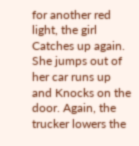for another red light, the girl Catches up again. She jumps out of her car runs up and Knocks on the door. Again, the trucker lowers the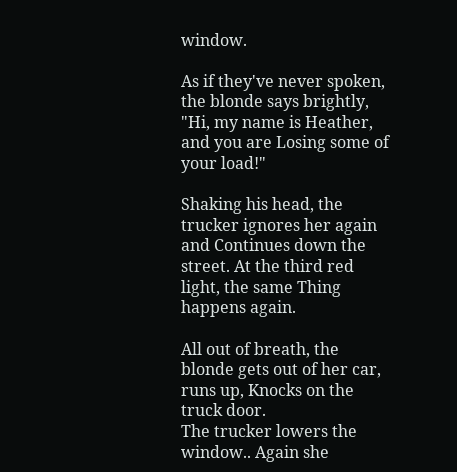window.

As if they've never spoken, the blonde says brightly, "Hi, my name is Heather, and you are Losing some of your load!"

Shaking his head, the trucker ignores her again and Continues down the street. At the third red light, the same Thing happens again.

All out of breath, the blonde gets out of her car, runs up, Knocks on the truck door.
The trucker lowers the window.. Again she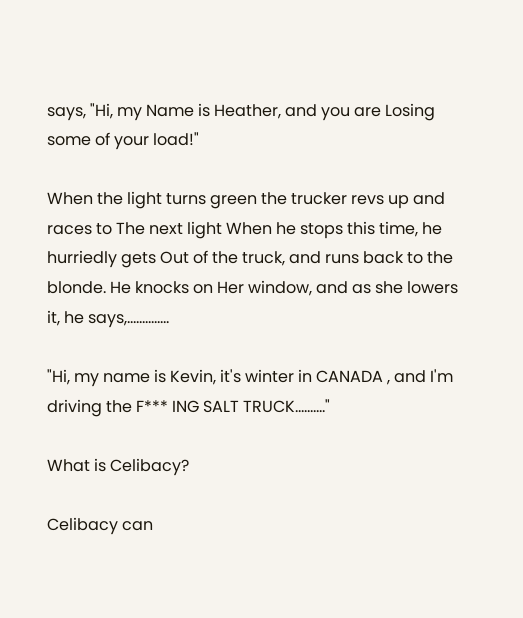says, "Hi, my Name is Heather, and you are Losing some of your load!"

When the light turns green the trucker revs up and races to The next light When he stops this time, he hurriedly gets Out of the truck, and runs back to the blonde. He knocks on Her window, and as she lowers it, he says,..............

"Hi, my name is Kevin, it's winter in CANADA , and I'm driving the F*** ING SALT TRUCK.........."

What is Celibacy?

Celibacy can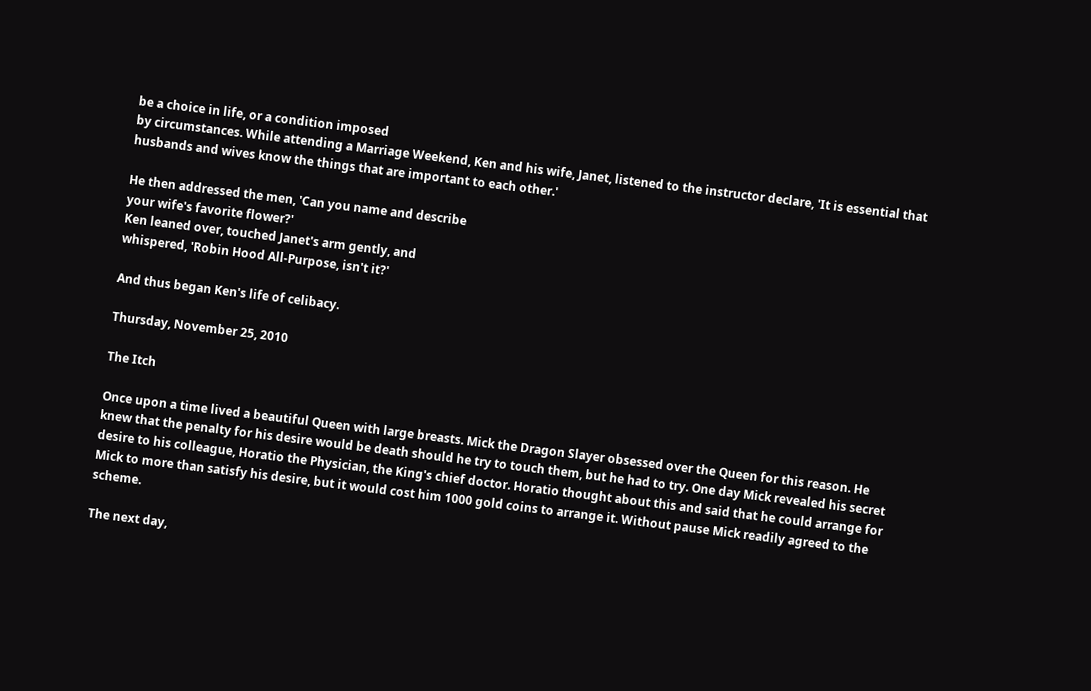be a choice in life, or a condition imposed
by circumstances. While attending a Marriage Weekend, Ken and his wife, Janet, listened to the instructor declare, 'It is essential that husbands and wives know the things that are important to each other.'

He then addressed the men, 'Can you name and describe
your wife's favorite flower?'
Ken leaned over, touched Janet's arm gently, and
whispered, 'Robin Hood All-Purpose, isn't it?'

And thus began Ken's life of celibacy.

Thursday, November 25, 2010

The Itch

Once upon a time lived a beautiful Queen with large breasts. Mick the Dragon Slayer obsessed over the Queen for this reason. He knew that the penalty for his desire would be death should he try to touch them, but he had to try. One day Mick revealed his secret desire to his colleague, Horatio the Physician, the King's chief doctor. Horatio thought about this and said that he could arrange for Mick to more than satisfy his desire, but it would cost him 1000 gold coins to arrange it. Without pause Mick readily agreed to the scheme.

The next day,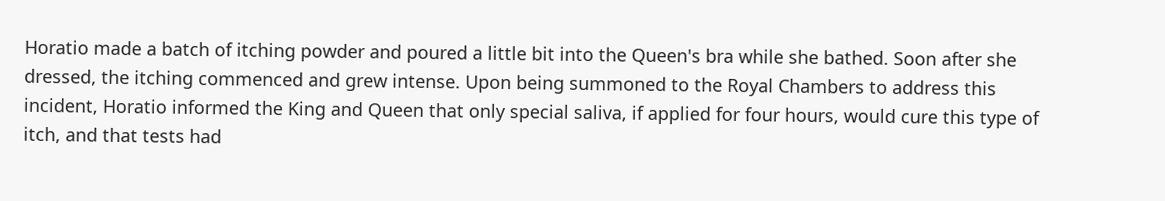Horatio made a batch of itching powder and poured a little bit into the Queen's bra while she bathed. Soon after she dressed, the itching commenced and grew intense. Upon being summoned to the Royal Chambers to address this incident, Horatio informed the King and Queen that only special saliva, if applied for four hours, would cure this type of itch, and that tests had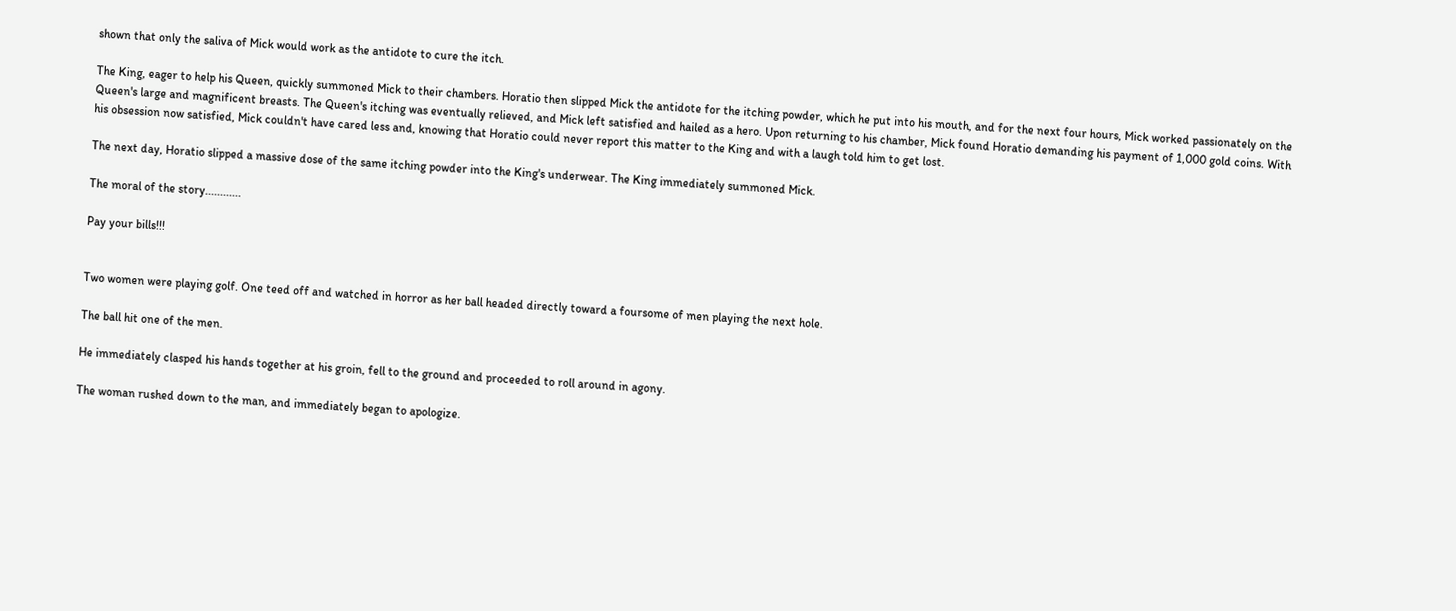shown that only the saliva of Mick would work as the antidote to cure the itch.

The King, eager to help his Queen, quickly summoned Mick to their chambers. Horatio then slipped Mick the antidote for the itching powder, which he put into his mouth, and for the next four hours, Mick worked passionately on the Queen's large and magnificent breasts. The Queen's itching was eventually relieved, and Mick left satisfied and hailed as a hero. Upon returning to his chamber, Mick found Horatio demanding his payment of 1,000 gold coins. With his obsession now satisfied, Mick couldn't have cared less and, knowing that Horatio could never report this matter to the King and with a laugh told him to get lost.

The next day, Horatio slipped a massive dose of the same itching powder into the King's underwear. The King immediately summoned Mick.

The moral of the story............

Pay your bills!!!


Two women were playing golf. One teed off and watched in horror as her ball headed directly toward a foursome of men playing the next hole.

The ball hit one of the men.

He immediately clasped his hands together at his groin, fell to the ground and proceeded to roll around in agony.

The woman rushed down to the man, and immediately began to apologize.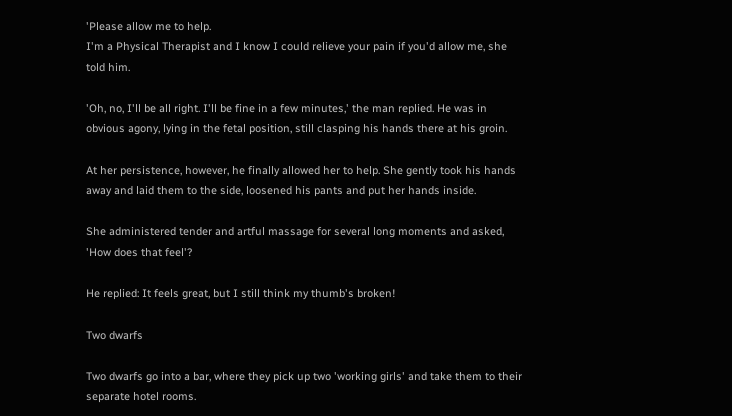'Please allow me to help.
I'm a Physical Therapist and I know I could relieve your pain if you'd allow me, she told him.

'Oh, no, I'll be all right. I'll be fine in a few minutes,' the man replied. He was in obvious agony, lying in the fetal position, still clasping his hands there at his groin.

At her persistence, however, he finally allowed her to help. She gently took his hands away and laid them to the side, loosened his pants and put her hands inside.

She administered tender and artful massage for several long moments and asked, 'How does that feel'?

He replied: It feels great, but I still think my thumb's broken!

Two dwarfs

Two dwarfs go into a bar, where they pick up two 'working girls' and take them to their separate hotel rooms.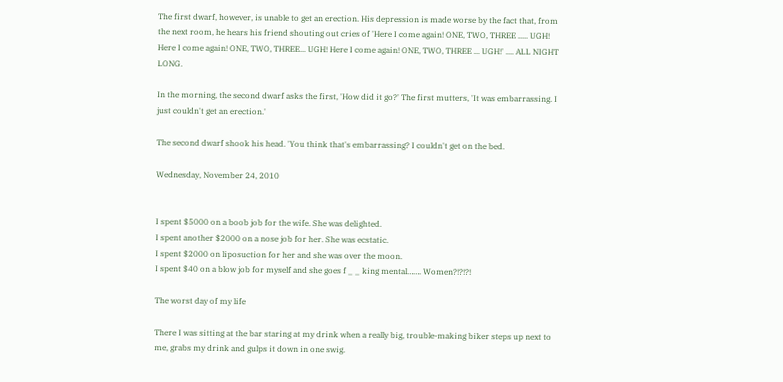The first dwarf, however, is unable to get an erection. His depression is made worse by the fact that, from the next room, he hears his friend shouting out cries of 'Here I come again! ONE, TWO, THREE ..... UGH! Here I come again! ONE, TWO, THREE... UGH! Here I come again! ONE, TWO, THREE ... UGH!' .... ALL NIGHT LONG.

In the morning, the second dwarf asks the first, 'How did it go?' The first mutters, 'It was embarrassing. I just couldn't get an erection.'

The second dwarf shook his head. 'You think that's embarrassing? I couldn't get on the bed.

Wednesday, November 24, 2010


I spent $5000 on a boob job for the wife. She was delighted.
I spent another $2000 on a nose job for her. She was ecstatic.
I spent $2000 on liposuction for her and she was over the moon.
I spent $40 on a blow job for myself and she goes f _ _ king mental……. Women?!?!?!

The worst day of my life

There I was sitting at the bar staring at my drink when a really big, trouble-making biker steps up next to me, grabs my drink and gulps it down in one swig.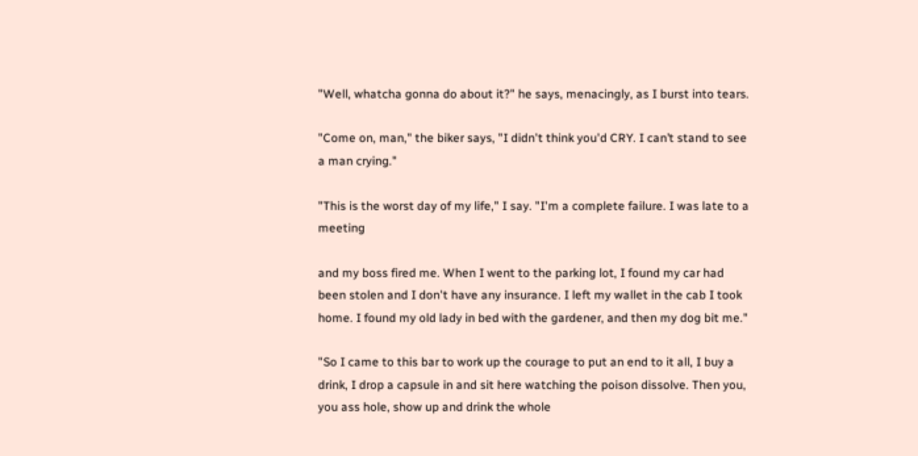"Well, whatcha gonna do about it?" he says, menacingly, as I burst into tears.

"Come on, man," the biker says, "I didn't think you'd CRY. I can’t stand to see a man crying."

"This is the worst day of my life," I say. "I'm a complete failure. I was late to a meeting

and my boss fired me. When I went to the parking lot, I found my car had been stolen and I don't have any insurance. I left my wallet in the cab I took home. I found my old lady in bed with the gardener, and then my dog bit me."

"So I came to this bar to work up the courage to put an end to it all, I buy a drink, I drop a capsule in and sit here watching the poison dissolve. Then you, you ass hole, show up and drink the whole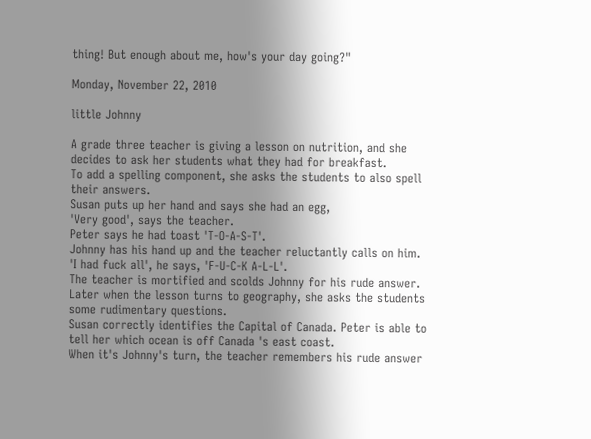thing! But enough about me, how's your day going?"

Monday, November 22, 2010

little Johnny

A grade three teacher is giving a lesson on nutrition, and she decides to ask her students what they had for breakfast.
To add a spelling component, she asks the students to also spell their answers.
Susan puts up her hand and says she had an egg,
'Very good', says the teacher.
Peter says he had toast 'T-O-A-S-T'.
Johnny has his hand up and the teacher reluctantly calls on him.
'I had fuck all', he says, 'F-U-C-K A-L-L'.
The teacher is mortified and scolds Johnny for his rude answer.
Later when the lesson turns to geography, she asks the students some rudimentary questions.
Susan correctly identifies the Capital of Canada. Peter is able to tell her which ocean is off Canada 's east coast.
When it's Johnny's turn, the teacher remembers his rude answer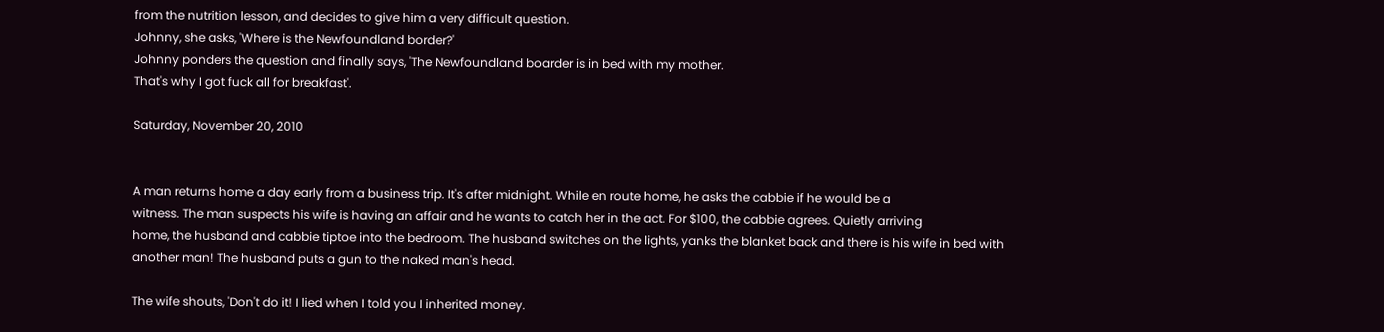from the nutrition lesson, and decides to give him a very difficult question.
Johnny, she asks, 'Where is the Newfoundland border?'
Johnny ponders the question and finally says, 'The Newfoundland boarder is in bed with my mother.
That's why I got fuck all for breakfast'.

Saturday, November 20, 2010


A man returns home a day early from a business trip. It's after midnight. While en route home, he asks the cabbie if he would be a
witness. The man suspects his wife is having an affair and he wants to catch her in the act. For $100, the cabbie agrees. Quietly arriving
home, the husband and cabbie tiptoe into the bedroom. The husband switches on the lights, yanks the blanket back and there is his wife in bed with
another man! The husband puts a gun to the naked man's head.

The wife shouts, 'Don't do it! I lied when I told you I inherited money.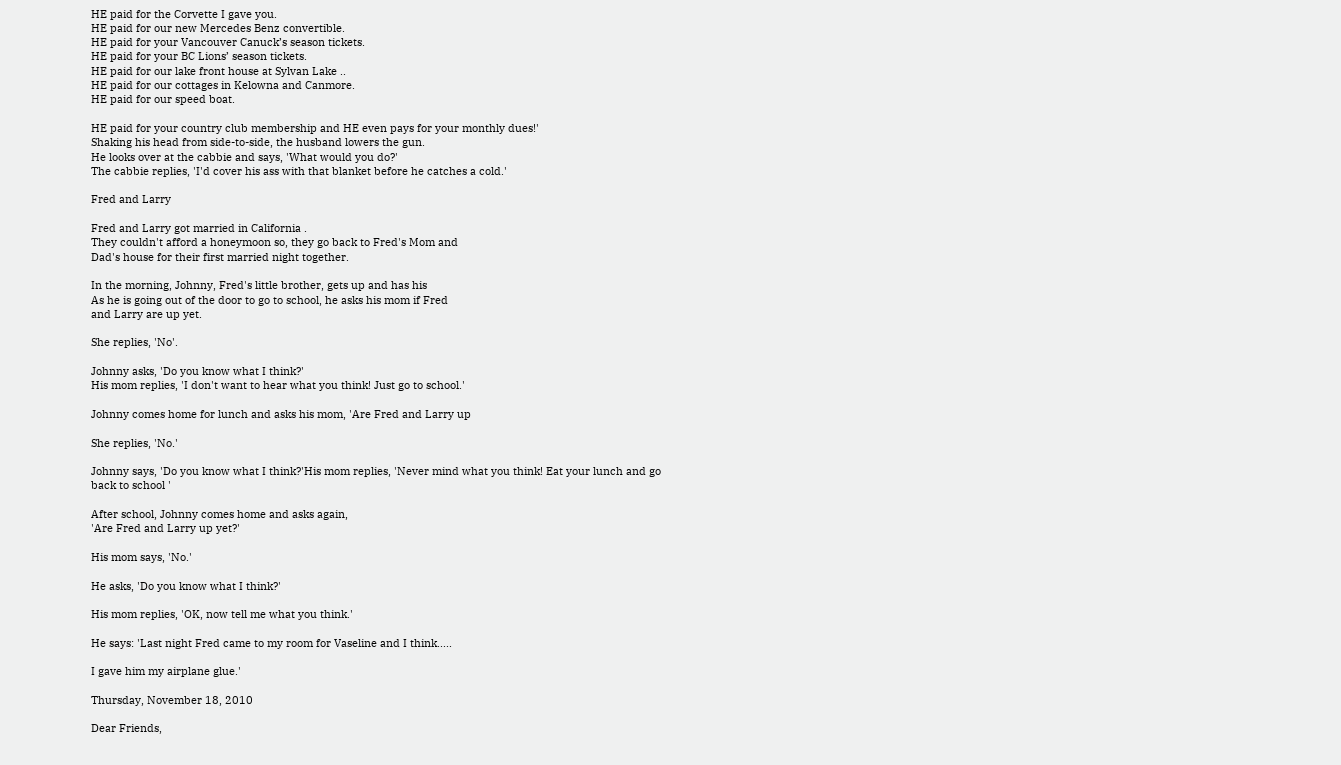HE paid for the Corvette I gave you.
HE paid for our new Mercedes Benz convertible.
HE paid for your Vancouver Canuck’s season tickets.
HE paid for your BC Lions’ season tickets.
HE paid for our lake front house at Sylvan Lake ..
HE paid for our cottages in Kelowna and Canmore.
HE paid for our speed boat.

HE paid for your country club membership and HE even pays for your monthly dues!'
Shaking his head from side-to-side, the husband lowers the gun.
He looks over at the cabbie and says, 'What would you do?'
The cabbie replies, 'I'd cover his ass with that blanket before he catches a cold.'

Fred and Larry

Fred and Larry got married in California .
They couldn't afford a honeymoon so, they go back to Fred's Mom and
Dad's house for their first married night together.

In the morning, Johnny, Fred's little brother, gets up and has his
As he is going out of the door to go to school, he asks his mom if Fred
and Larry are up yet.

She replies, 'No'.

Johnny asks, 'Do you know what I think?'
His mom replies, 'I don't want to hear what you think! Just go to school.'

Johnny comes home for lunch and asks his mom, 'Are Fred and Larry up

She replies, 'No.'

Johnny says, 'Do you know what I think?'His mom replies, 'Never mind what you think! Eat your lunch and go
back to school '

After school, Johnny comes home and asks again,
'Are Fred and Larry up yet?'

His mom says, 'No.'

He asks, 'Do you know what I think?'

His mom replies, 'OK, now tell me what you think.'

He says: 'Last night Fred came to my room for Vaseline and I think.....

I gave him my airplane glue.'

Thursday, November 18, 2010

Dear Friends,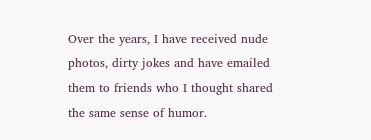Over the years, I have received nude photos, dirty jokes and have emailed them to friends who I thought shared the same sense of humor.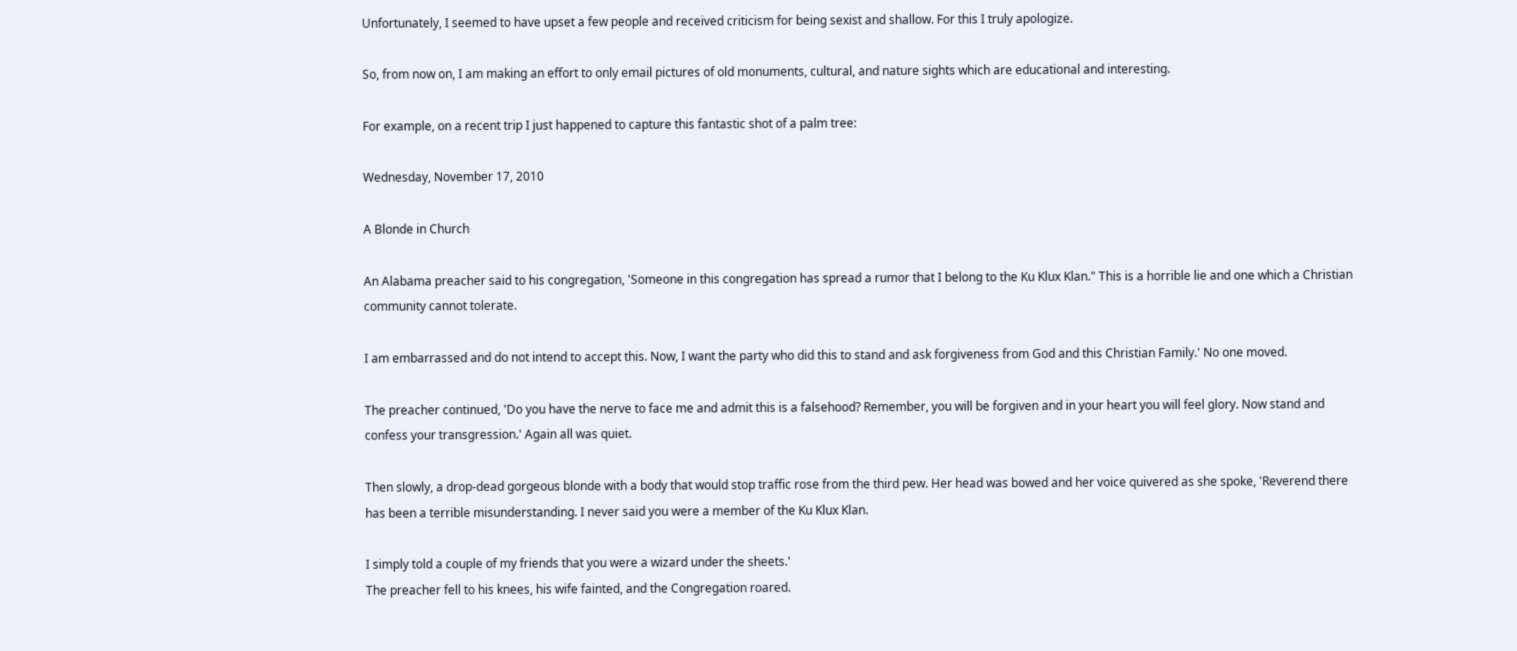Unfortunately, I seemed to have upset a few people and received criticism for being sexist and shallow. For this I truly apologize.

So, from now on, I am making an effort to only email pictures of old monuments, cultural, and nature sights which are educational and interesting.

For example, on a recent trip I just happened to capture this fantastic shot of a palm tree:

Wednesday, November 17, 2010

A Blonde in Church

An Alabama preacher said to his congregation, 'Someone in this congregation has spread a rumor that I belong to the Ku Klux Klan." This is a horrible lie and one which a Christian community cannot tolerate.

I am embarrassed and do not intend to accept this. Now, I want the party who did this to stand and ask forgiveness from God and this Christian Family.' No one moved.

The preacher continued, 'Do you have the nerve to face me and admit this is a falsehood? Remember, you will be forgiven and in your heart you will feel glory. Now stand and confess your transgression.' Again all was quiet.

Then slowly, a drop-dead gorgeous blonde with a body that would stop traffic rose from the third pew. Her head was bowed and her voice quivered as she spoke, 'Reverend there has been a terrible misunderstanding. I never said you were a member of the Ku Klux Klan.

I simply told a couple of my friends that you were a wizard under the sheets.'
The preacher fell to his knees, his wife fainted, and the Congregation roared.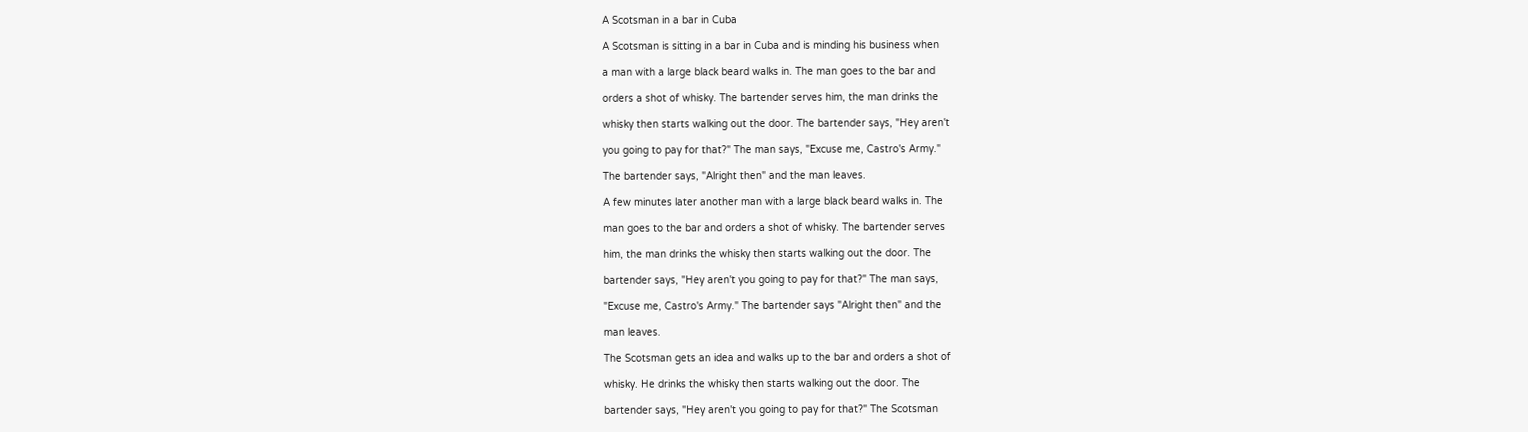A Scotsman in a bar in Cuba

A Scotsman is sitting in a bar in Cuba and is minding his business when

a man with a large black beard walks in. The man goes to the bar and

orders a shot of whisky. The bartender serves him, the man drinks the

whisky then starts walking out the door. The bartender says, "Hey aren't

you going to pay for that?" The man says, "Excuse me, Castro's Army."

The bartender says, "Alright then" and the man leaves.

A few minutes later another man with a large black beard walks in. The

man goes to the bar and orders a shot of whisky. The bartender serves

him, the man drinks the whisky then starts walking out the door. The

bartender says, "Hey aren't you going to pay for that?" The man says,

"Excuse me, Castro's Army." The bartender says "Alright then" and the

man leaves.

The Scotsman gets an idea and walks up to the bar and orders a shot of

whisky. He drinks the whisky then starts walking out the door. The

bartender says, "Hey aren't you going to pay for that?" The Scotsman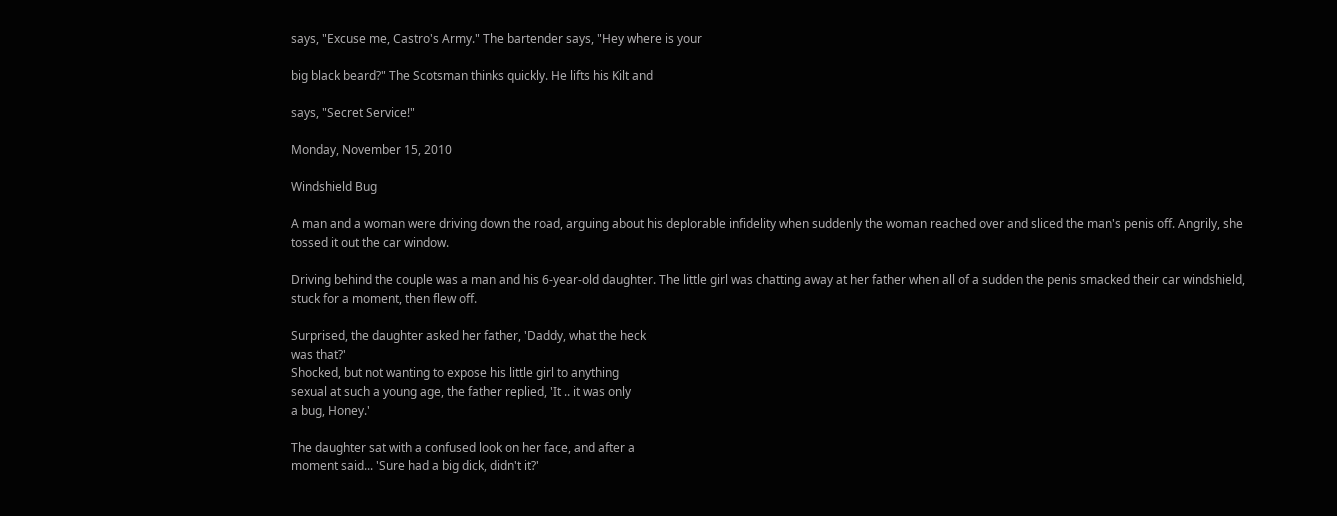says, "Excuse me, Castro's Army." The bartender says, "Hey where is your

big black beard?" The Scotsman thinks quickly. He lifts his Kilt and

says, "Secret Service!"

Monday, November 15, 2010

Windshield Bug

A man and a woman were driving down the road, arguing about his deplorable infidelity when suddenly the woman reached over and sliced the man's penis off. Angrily, she tossed it out the car window.

Driving behind the couple was a man and his 6-year-old daughter. The little girl was chatting away at her father when all of a sudden the penis smacked their car windshield, stuck for a moment, then flew off.

Surprised, the daughter asked her father, 'Daddy, what the heck
was that?'
Shocked, but not wanting to expose his little girl to anything
sexual at such a young age, the father replied, 'It .. it was only
a bug, Honey.'

The daughter sat with a confused look on her face, and after a
moment said... 'Sure had a big dick, didn't it?'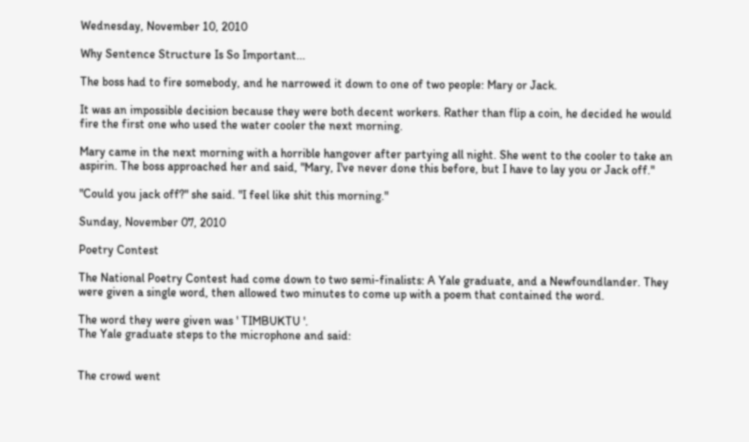Wednesday, November 10, 2010

Why Sentence Structure Is So Important...

The boss had to fire somebody, and he narrowed it down to one of two people: Mary or Jack.

It was an impossible decision because they were both decent workers. Rather than flip a coin, he decided he would fire the first one who used the water cooler the next morning.

Mary came in the next morning with a horrible hangover after partying all night. She went to the cooler to take an aspirin. The boss approached her and said, "Mary, I've never done this before, but I have to lay you or Jack off."

"Could you jack off?" she said. "I feel like shit this morning."

Sunday, November 07, 2010

Poetry Contest

The National Poetry Contest had come down to two semi-finalists: A Yale graduate, and a Newfoundlander. They were given a single word, then allowed two minutes to come up with a poem that contained the word.

The word they were given was ' TIMBUKTU '.
The Yale graduate steps to the microphone and said:


The crowd went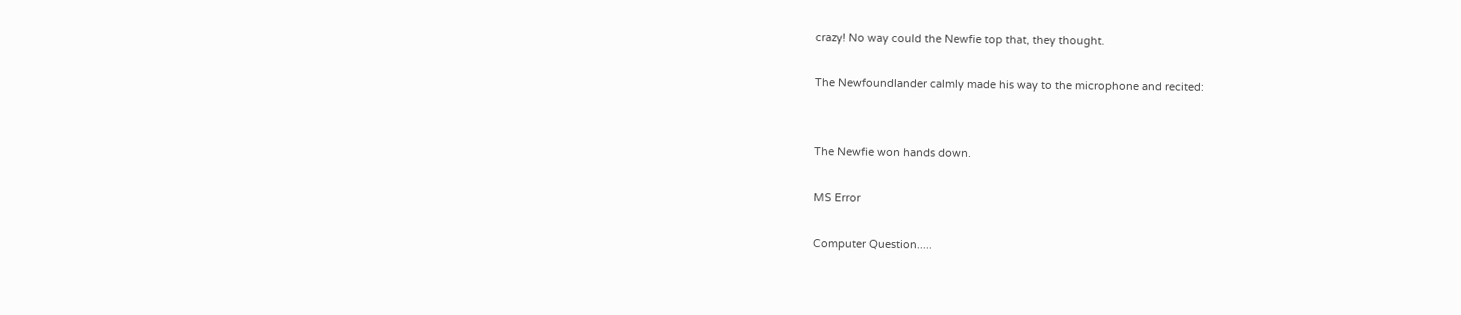crazy! No way could the Newfie top that, they thought.

The Newfoundlander calmly made his way to the microphone and recited:


The Newfie won hands down.

MS Error

Computer Question.....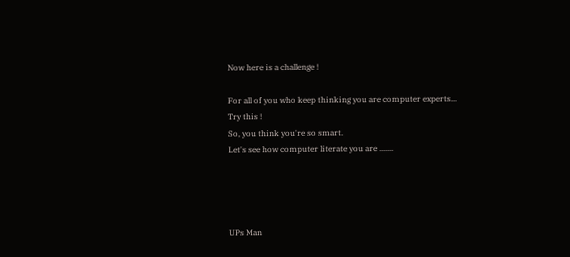Now here is a challenge !

For all of you who keep thinking you are computer experts...
Try this !
So, you think you're so smart.
Let's see how computer literate you are .......




UPs Man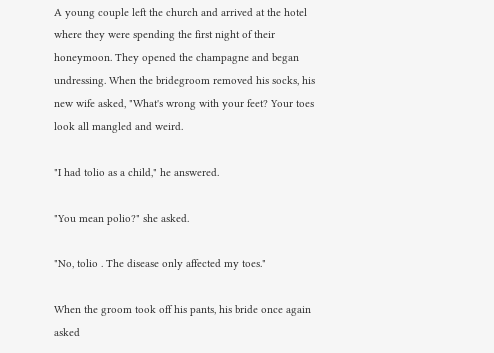A young couple left the church and arrived at the hotel where they were spending the first night of their honeymoon. They opened the champagne and began undressing. When the bridegroom removed his socks, his new wife asked, "What's wrong with your feet? Your toes look all mangled and weird.

"I had tolio as a child," he answered.

"You mean polio?" she asked.

"No, tolio . The disease only affected my toes."

When the groom took off his pants, his bride once again asked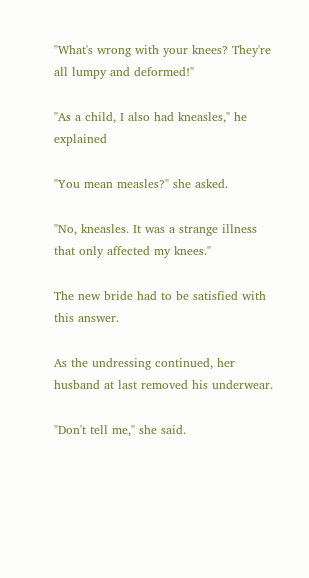"What's wrong with your knees? They're all lumpy and deformed!"

"As a child, I also had kneasles," he explained

"You mean measles?" she asked.

"No, kneasles. It was a strange illness that only affected my knees."

The new bride had to be satisfied with this answer.

As the undressing continued, her husband at last removed his underwear.

"Don't tell me," she said.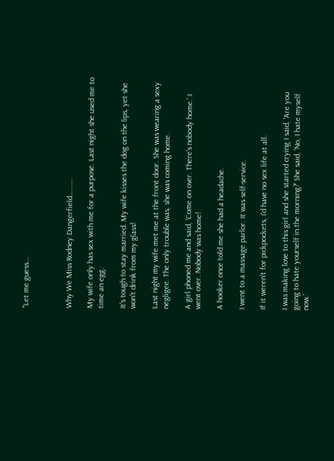"Let me guess...



Why We Miss Rodney Dangerfield.........

My wife only has sex with me for a purpose. Last night she used me to time an egg.

It's tough to stay married. My wife kisses the dog on the lips, yet she won't drink from my glass!

Last night my wife met me at the front door. She was wearing a sexy negligee. The only trouble was, she was coming home.

A girl phoned me and said, 'Come on over. There's nobody home.' I went over. Nobody was home!

A hooker once told me she had a headache.

I went to a massage parlor. It was self-service.

If it weren't for pickpockets, I'd have no sex life at all.

I was making love to this girl and she started crying I said, 'Are you going to hate yourself in the morning?' She said, 'No, I hate myself now.'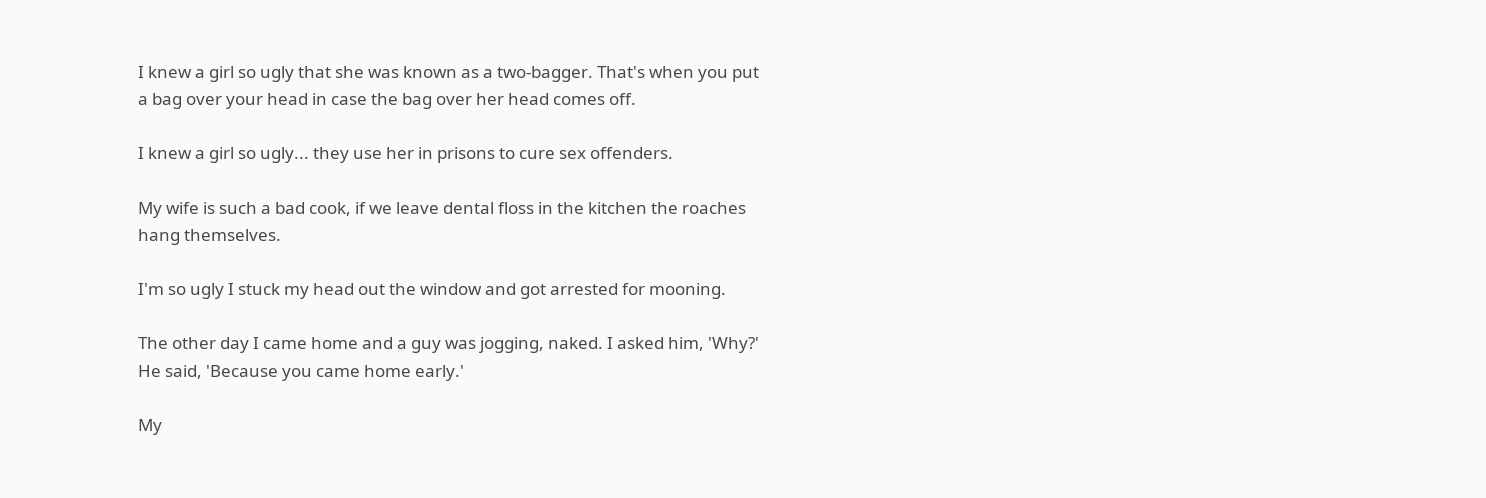I knew a girl so ugly that she was known as a two-bagger. That's when you put a bag over your head in case the bag over her head comes off.

I knew a girl so ugly... they use her in prisons to cure sex offenders.

My wife is such a bad cook, if we leave dental floss in the kitchen the roaches hang themselves.

I'm so ugly I stuck my head out the window and got arrested for mooning.

The other day I came home and a guy was jogging, naked. I asked him, 'Why?' He said, 'Because you came home early.'

My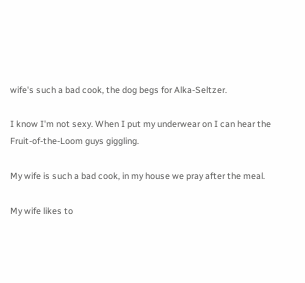wife's such a bad cook, the dog begs for Alka-Seltzer.

I know I'm not sexy. When I put my underwear on I can hear the Fruit-of-the-Loom guys giggling.

My wife is such a bad cook, in my house we pray after the meal.

My wife likes to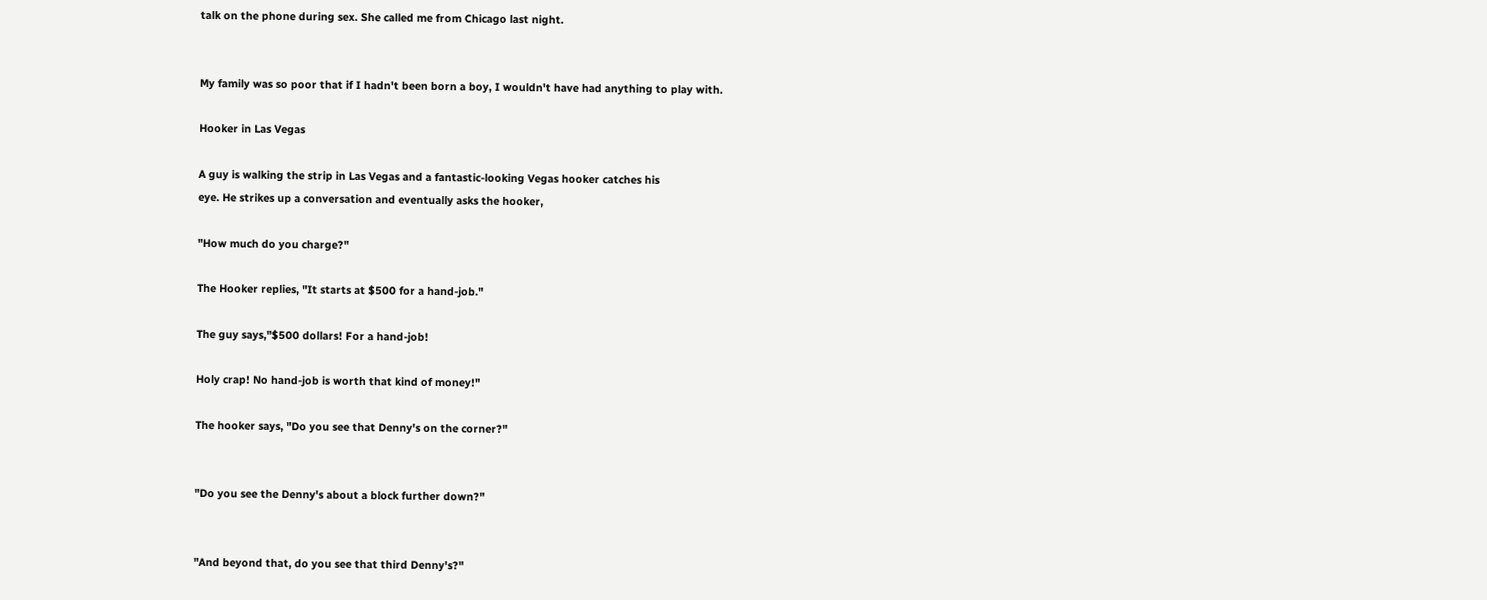talk on the phone during sex. She called me from Chicago last night.


My family was so poor that if I hadn't been born a boy, I wouldn't have had anything to play with.

Hooker in Las Vegas

A guy is walking the strip in Las Vegas and a fantastic-looking Vegas hooker catches his
eye. He strikes up a conversation and eventually asks the hooker,

"How much do you charge?"

The Hooker replies, "It starts at $500 for a hand-job."

The guy says,"$500 dollars! For a hand-job!

Holy crap! No hand-job is worth that kind of money!"

The hooker says, "Do you see that Denny's on the corner?"


"Do you see the Denny's about a block further down?"


"And beyond that, do you see that third Denny's?"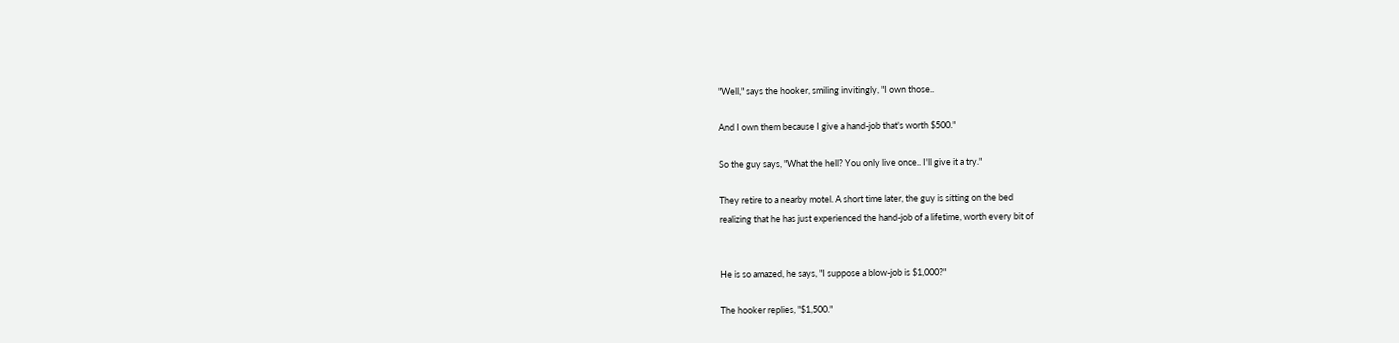"Well," says the hooker, smiling invitingly, "I own those..

And I own them because I give a hand-job that's worth $500."

So the guy says, "What the hell? You only live once.. I'll give it a try."

They retire to a nearby motel. A short time later, the guy is sitting on the bed
realizing that he has just experienced the hand-job of a lifetime, worth every bit of


He is so amazed, he says, "I suppose a blow-job is $1,000?"

The hooker replies, "$1,500."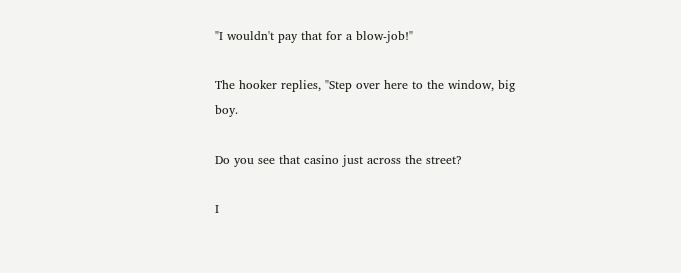"I wouldn't pay that for a blow-job!"

The hooker replies, "Step over here to the window, big boy.

Do you see that casino just across the street?

I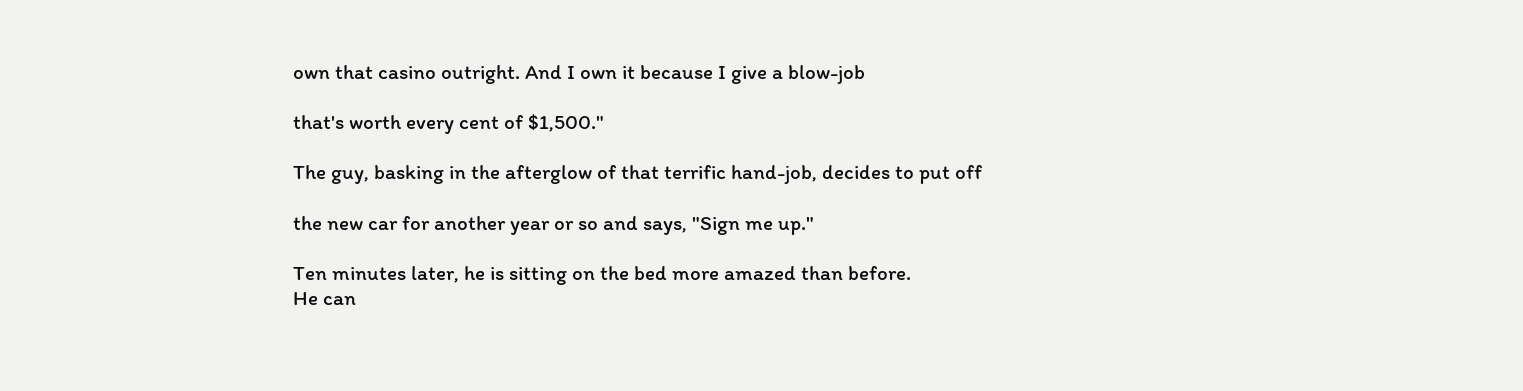own that casino outright. And I own it because I give a blow-job

that's worth every cent of $1,500."

The guy, basking in the afterglow of that terrific hand-job, decides to put off

the new car for another year or so and says, "Sign me up."

Ten minutes later, he is sitting on the bed more amazed than before.
He can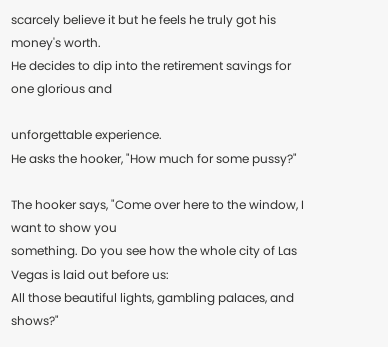scarcely believe it but he feels he truly got his money's worth.
He decides to dip into the retirement savings for one glorious and

unforgettable experience.
He asks the hooker, "How much for some pussy?"

The hooker says, "Come over here to the window, I want to show you
something. Do you see how the whole city of Las Vegas is laid out before us:
All those beautiful lights, gambling palaces, and shows?"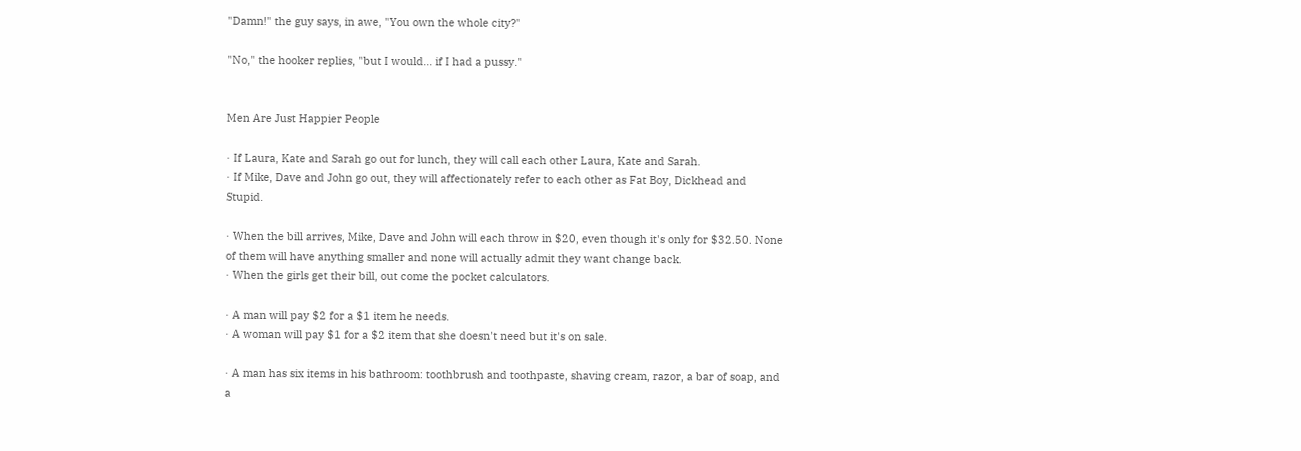"Damn!" the guy says, in awe, "You own the whole city?"

"No," the hooker replies, "but I would... if I had a pussy."


Men Are Just Happier People

· If Laura, Kate and Sarah go out for lunch, they will call each other Laura, Kate and Sarah.
· If Mike, Dave and John go out, they will affectionately refer to each other as Fat Boy, Dickhead and Stupid.

· When the bill arrives, Mike, Dave and John will each throw in $20, even though it's only for $32.50. None of them will have anything smaller and none will actually admit they want change back.
· When the girls get their bill, out come the pocket calculators.

· A man will pay $2 for a $1 item he needs.
· A woman will pay $1 for a $2 item that she doesn't need but it's on sale.

· A man has six items in his bathroom: toothbrush and toothpaste, shaving cream, razor, a bar of soap, and a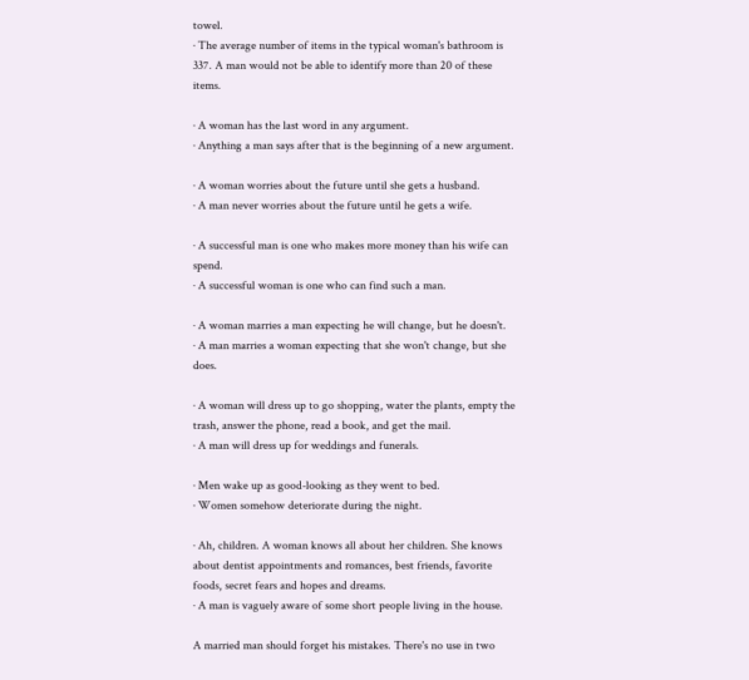towel.
· The average number of items in the typical woman's bathroom is 337. A man would not be able to identify more than 20 of these items.

· A woman has the last word in any argument.
· Anything a man says after that is the beginning of a new argument.

· A woman worries about the future until she gets a husband.
· A man never worries about the future until he gets a wife.

· A successful man is one who makes more money than his wife can spend.
· A successful woman is one who can find such a man.

· A woman marries a man expecting he will change, but he doesn't.
· A man marries a woman expecting that she won't change, but she does.

· A woman will dress up to go shopping, water the plants, empty the trash, answer the phone, read a book, and get the mail.
· A man will dress up for weddings and funerals.

· Men wake up as good-looking as they went to bed.
· Women somehow deteriorate during the night.

· Ah, children. A woman knows all about her children. She knows about dentist appointments and romances, best friends, favorite foods, secret fears and hopes and dreams.
· A man is vaguely aware of some short people living in the house.

A married man should forget his mistakes. There's no use in two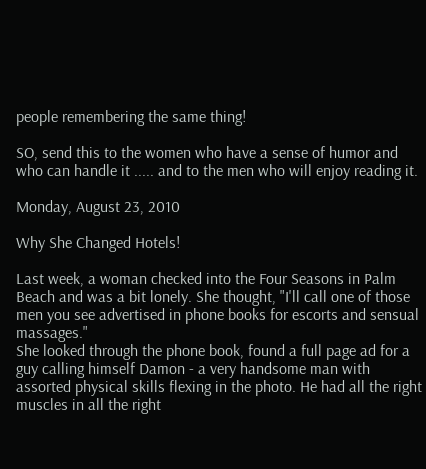people remembering the same thing!

SO, send this to the women who have a sense of humor and who can handle it ..... and to the men who will enjoy reading it.

Monday, August 23, 2010

Why She Changed Hotels!

Last week, a woman checked into the Four Seasons in Palm Beach and was a bit lonely. She thought, "I'll call one of those men you see advertised in phone books for escorts and sensual massages."
She looked through the phone book, found a full page ad for a guy calling himself Damon - a very handsome man with assorted physical skills flexing in the photo. He had all the right muscles in all the right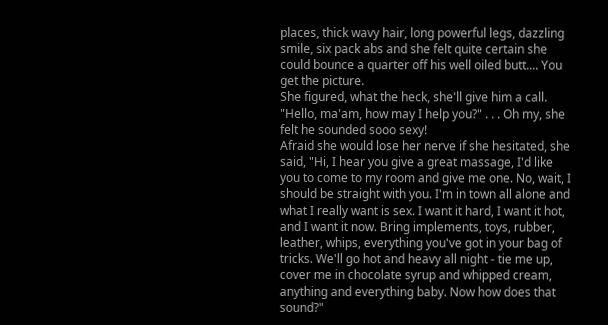places, thick wavy hair, long powerful legs, dazzling smile, six pack abs and she felt quite certain she could bounce a quarter off his well oiled butt.... You get the picture.
She figured, what the heck, she'll give him a call.
"Hello, ma'am, how may I help you?" . . . Oh my, she felt he sounded sooo sexy!
Afraid she would lose her nerve if she hesitated, she said, "Hi, I hear you give a great massage, I'd like you to come to my room and give me one. No, wait, I should be straight with you. I'm in town all alone and what I really want is sex. I want it hard, I want it hot, and I want it now. Bring implements, toys, rubber, leather, whips, everything you've got in your bag of tricks. We'll go hot and heavy all night - tie me up, cover me in chocolate syrup and whipped cream, anything and everything baby. Now how does that sound?"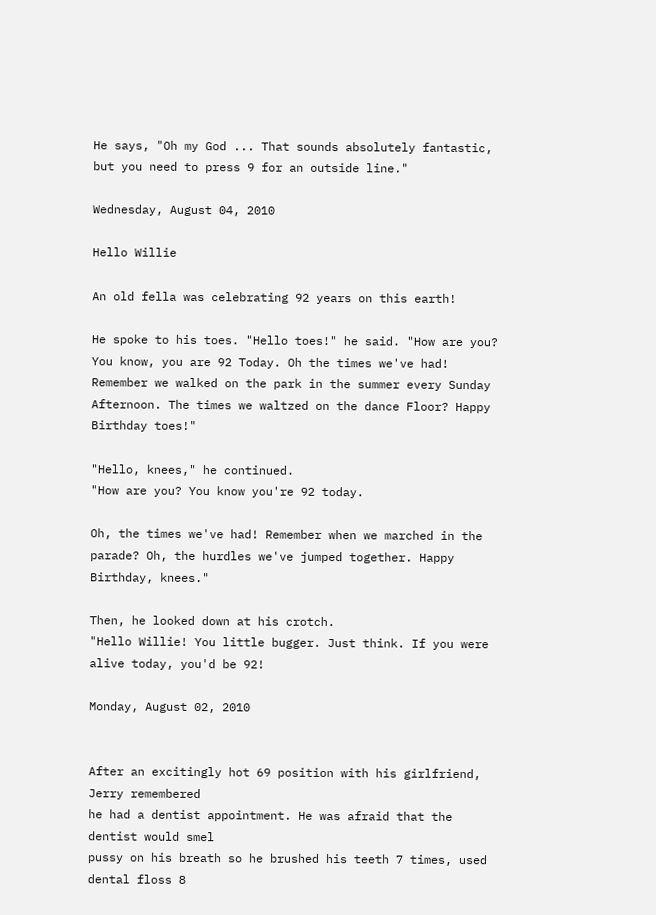He says, "Oh my God ... That sounds absolutely fantastic, but you need to press 9 for an outside line."

Wednesday, August 04, 2010

Hello Willie

An old fella was celebrating 92 years on this earth!

He spoke to his toes. "Hello toes!" he said. "How are you? You know, you are 92 Today. Oh the times we've had! Remember we walked on the park in the summer every Sunday Afternoon. The times we waltzed on the dance Floor? Happy Birthday toes!"

"Hello, knees," he continued.
"How are you? You know you're 92 today.

Oh, the times we've had! Remember when we marched in the parade? Oh, the hurdles we've jumped together. Happy Birthday, knees."

Then, he looked down at his crotch.
"Hello Willie! You little bugger. Just think. If you were alive today, you'd be 92!

Monday, August 02, 2010


After an excitingly hot 69 position with his girlfriend, Jerry remembered
he had a dentist appointment. He was afraid that the dentist would smel
pussy on his breath so he brushed his teeth 7 times, used dental floss 8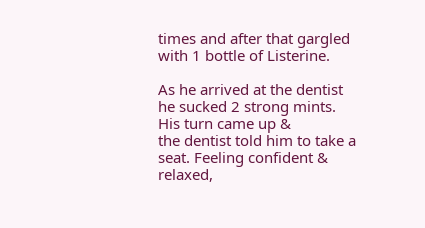times and after that gargled with 1 bottle of Listerine.

As he arrived at the dentist he sucked 2 strong mints. His turn came up &
the dentist told him to take a seat. Feeling confident & relaxed,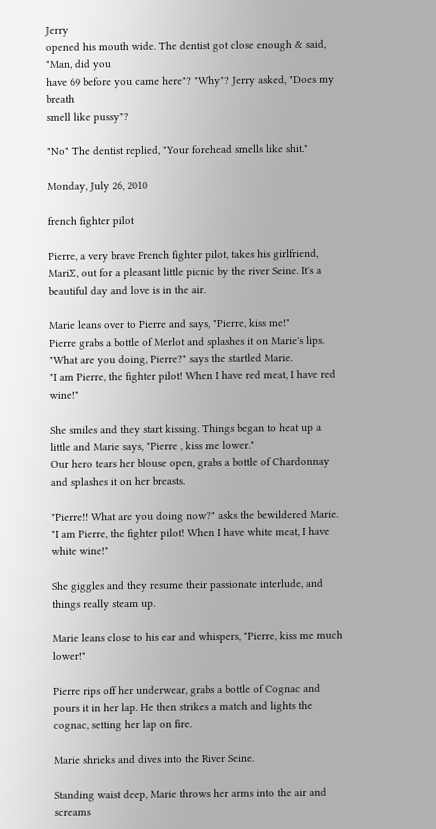Jerry
opened his mouth wide. The dentist got close enough & said, "Man, did you
have 69 before you came here"? "Why"? Jerry asked, "Does my breath
smell like pussy"?

"No" The dentist replied, "Your forehead smells like shit."

Monday, July 26, 2010

french fighter pilot

Pierre, a very brave French fighter pilot, takes his girlfriend, MariƩ, out for a pleasant little picnic by the river Seine. It's a beautiful day and love is in the air.

Marie leans over to Pierre and says, "Pierre, kiss me!"
Pierre grabs a bottle of Merlot and splashes it on Marie's lips.
"What are you doing, Pierre?" says the startled Marie.
"I am Pierre, the fighter pilot! When I have red meat, I have red wine!"

She smiles and they start kissing. Things began to heat up a little and Marie says, "Pierre , kiss me lower."
Our hero tears her blouse open, grabs a bottle of Chardonnay and splashes it on her breasts.

"Pierre!! What are you doing now?" asks the bewildered Marie.
"I am Pierre, the fighter pilot! When I have white meat, I have white wine!"

She giggles and they resume their passionate interlude, and things really steam up.

Marie leans close to his ear and whispers, "Pierre, kiss me much lower!"

Pierre rips off her underwear, grabs a bottle of Cognac and pours it in her lap. He then strikes a match and lights the cognac, setting her lap on fire.

Marie shrieks and dives into the River Seine.

Standing waist deep, Marie throws her arms into the air and screams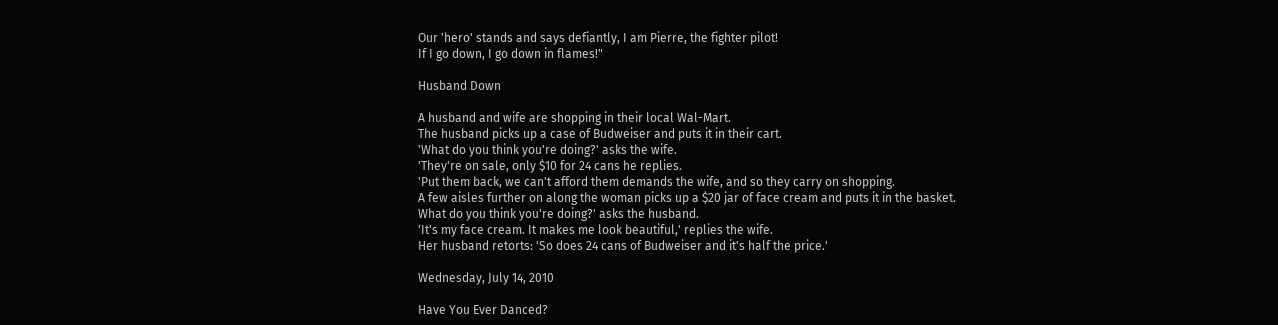Our 'hero' stands and says defiantly, I am Pierre, the fighter pilot!
If I go down, I go down in flames!"

Husband Down

A husband and wife are shopping in their local Wal-Mart.
The husband picks up a case of Budweiser and puts it in their cart.
'What do you think you're doing?' asks the wife.
'They're on sale, only $10 for 24 cans he replies.
'Put them back, we can't afford them demands the wife, and so they carry on shopping.
A few aisles further on along the woman picks up a $20 jar of face cream and puts it in the basket.
What do you think you're doing?' asks the husband.
'It's my face cream. It makes me look beautiful,' replies the wife.
Her husband retorts: 'So does 24 cans of Budweiser and it's half the price.'

Wednesday, July 14, 2010

Have You Ever Danced?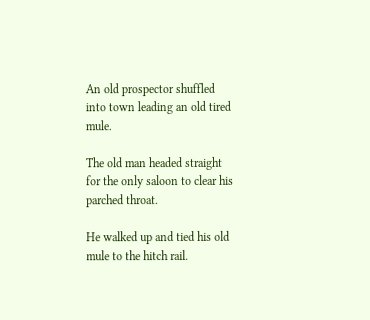An old prospector shuffled into town leading an old tired mule.

The old man headed straight for the only saloon to clear his parched throat.

He walked up and tied his old mule to the hitch rail.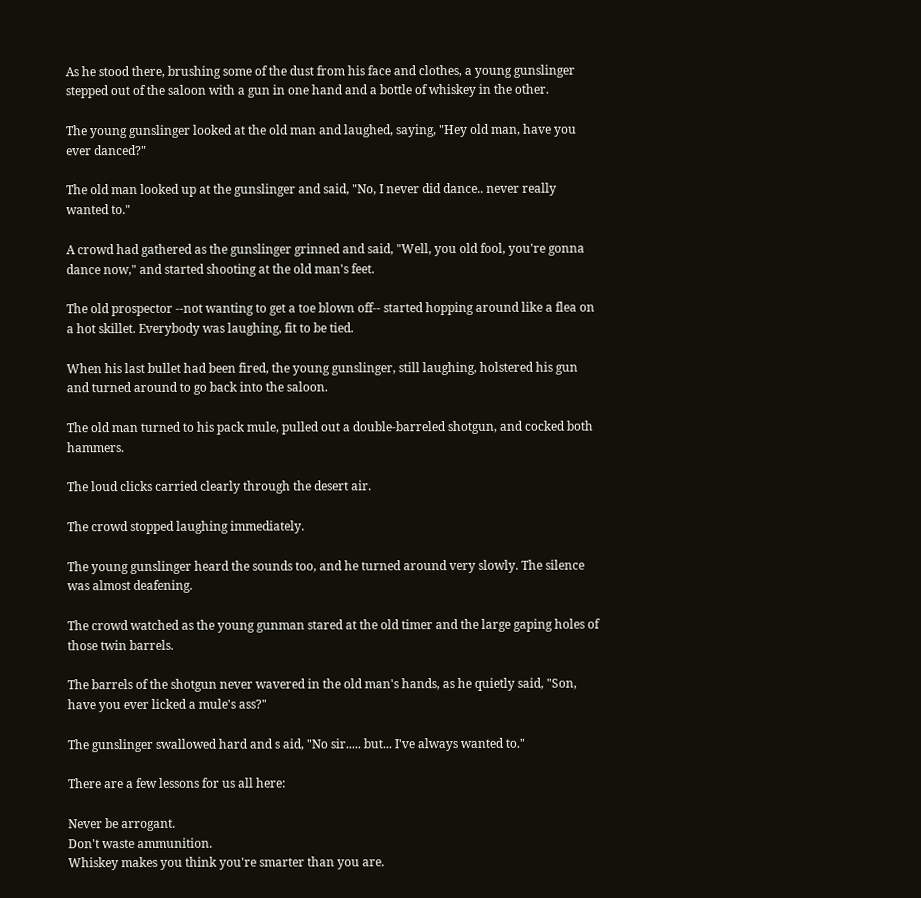As he stood there, brushing some of the dust from his face and clothes, a young gunslinger stepped out of the saloon with a gun in one hand and a bottle of whiskey in the other.

The young gunslinger looked at the old man and laughed, saying, "Hey old man, have you ever danced?"

The old man looked up at the gunslinger and said, "No, I never did dance.. never really wanted to."

A crowd had gathered as the gunslinger grinned and said, "Well, you old fool, you're gonna dance now," and started shooting at the old man's feet.

The old prospector --not wanting to get a toe blown off-- started hopping around like a flea on a hot skillet. Everybody was laughing, fit to be tied.

When his last bullet had been fired, the young gunslinger, still laughing, holstered his gun and turned around to go back into the saloon.

The old man turned to his pack mule, pulled out a double-barreled shotgun, and cocked both hammers.

The loud clicks carried clearly through the desert air.

The crowd stopped laughing immediately.

The young gunslinger heard the sounds too, and he turned around very slowly. The silence was almost deafening.

The crowd watched as the young gunman stared at the old timer and the large gaping holes of those twin barrels.

The barrels of the shotgun never wavered in the old man's hands, as he quietly said, "Son, have you ever licked a mule's ass?"

The gunslinger swallowed hard and s aid, "No sir..... but... I've always wanted to."

There are a few lessons for us all here:

Never be arrogant.
Don't waste ammunition.
Whiskey makes you think you're smarter than you are.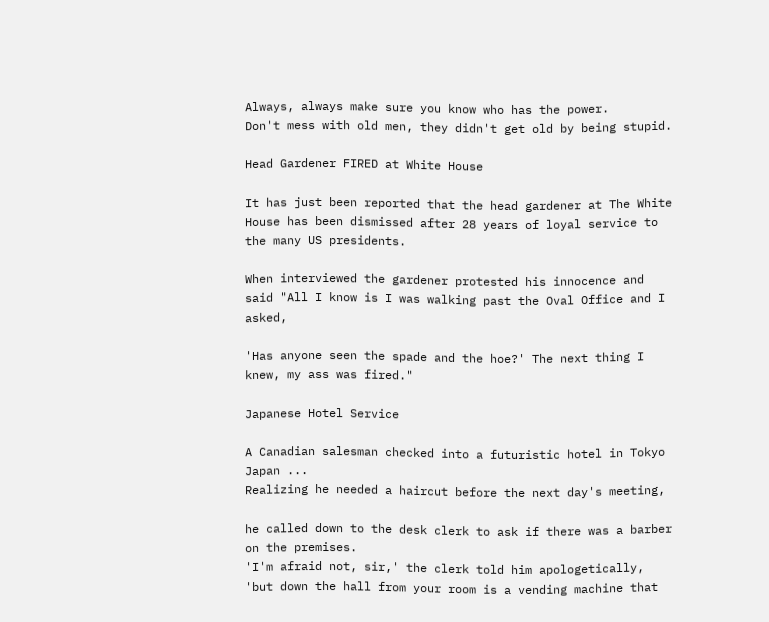Always, always make sure you know who has the power.
Don't mess with old men, they didn't get old by being stupid.

Head Gardener FIRED at White House

It has just been reported that the head gardener at The White House has been dismissed after 28 years of loyal service to the many US presidents.

When interviewed the gardener protested his innocence and said "All I know is I was walking past the Oval Office and I asked,

'Has anyone seen the spade and the hoe?' The next thing I knew, my ass was fired."

Japanese Hotel Service

A Canadian salesman checked into a futuristic hotel in Tokyo Japan ...
Realizing he needed a haircut before the next day's meeting,

he called down to the desk clerk to ask if there was a barber on the premises.
'I'm afraid not, sir,' the clerk told him apologetically,
'but down the hall from your room is a vending machine that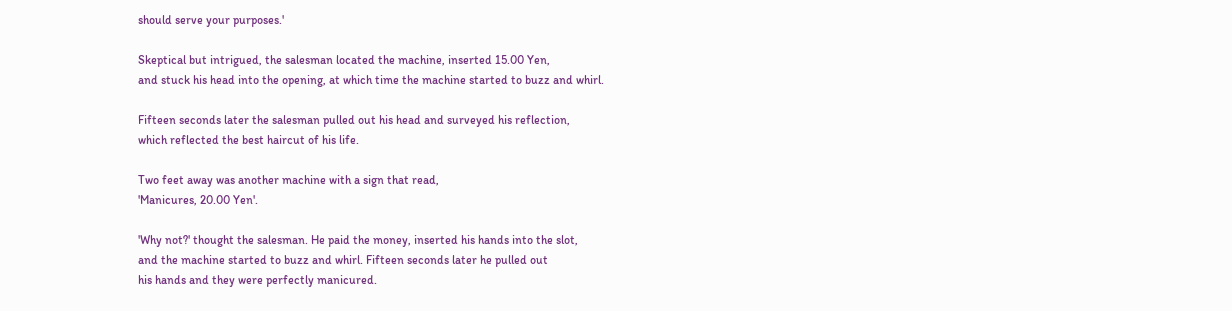should serve your purposes.'

Skeptical but intrigued, the salesman located the machine, inserted 15.00 Yen,
and stuck his head into the opening, at which time the machine started to buzz and whirl.

Fifteen seconds later the salesman pulled out his head and surveyed his reflection,
which reflected the best haircut of his life.

Two feet away was another machine with a sign that read,
'Manicures, 20.00 Yen'.

'Why not?' thought the salesman. He paid the money, inserted his hands into the slot,
and the machine started to buzz and whirl. Fifteen seconds later he pulled out
his hands and they were perfectly manicured.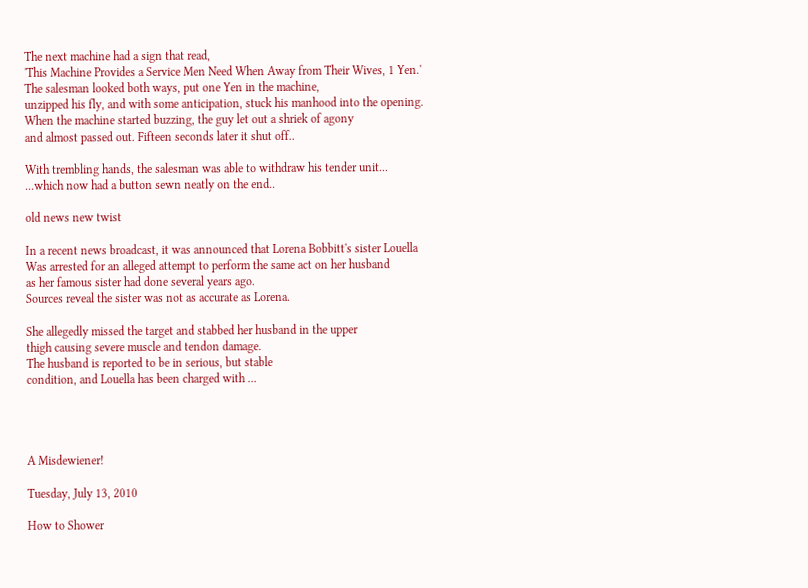The next machine had a sign that read,
'This Machine Provides a Service Men Need When Away from Their Wives, 1 Yen.'
The salesman looked both ways, put one Yen in the machine,
unzipped his fly, and with some anticipation, stuck his manhood into the opening.
When the machine started buzzing, the guy let out a shriek of agony
and almost passed out. Fifteen seconds later it shut off..

With trembling hands, the salesman was able to withdraw his tender unit...
...which now had a button sewn neatly on the end..

old news new twist

In a recent news broadcast, it was announced that Lorena Bobbitt's sister Louella
Was arrested for an alleged attempt to perform the same act on her husband
as her famous sister had done several years ago.
Sources reveal the sister was not as accurate as Lorena.

She allegedly missed the target and stabbed her husband in the upper
thigh causing severe muscle and tendon damage.
The husband is reported to be in serious, but stable
condition, and Louella has been charged with ...




A Misdewiener!

Tuesday, July 13, 2010

How to Shower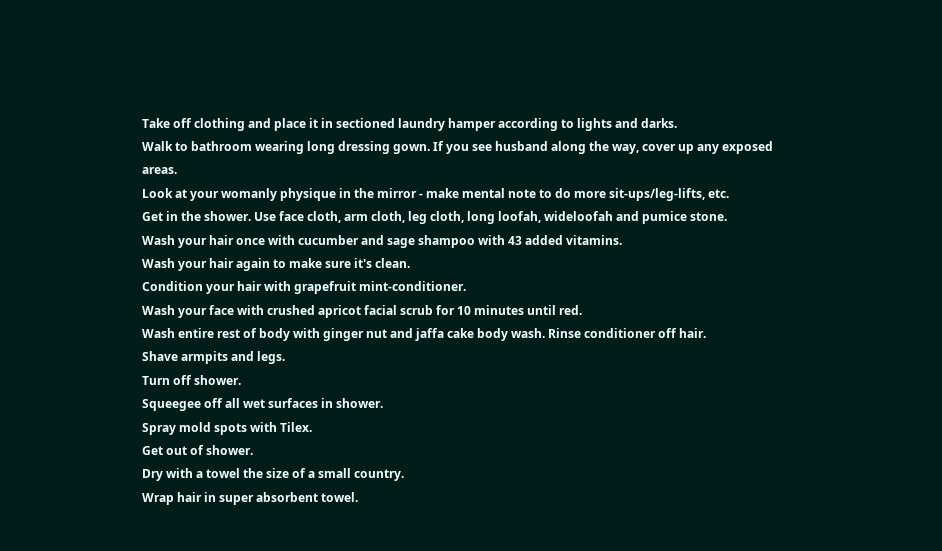Take off clothing and place it in sectioned laundry hamper according to lights and darks.
Walk to bathroom wearing long dressing gown. If you see husband along the way, cover up any exposed areas.
Look at your womanly physique in the mirror - make mental note to do more sit-ups/leg-lifts, etc.
Get in the shower. Use face cloth, arm cloth, leg cloth, long loofah, wideloofah and pumice stone.
Wash your hair once with cucumber and sage shampoo with 43 added vitamins.
Wash your hair again to make sure it's clean.
Condition your hair with grapefruit mint-conditioner.
Wash your face with crushed apricot facial scrub for 10 minutes until red.
Wash entire rest of body with ginger nut and jaffa cake body wash. Rinse conditioner off hair.
Shave armpits and legs.
Turn off shower.
Squeegee off all wet surfaces in shower.
Spray mold spots with Tilex.
Get out of shower.
Dry with a towel the size of a small country.
Wrap hair in super absorbent towel.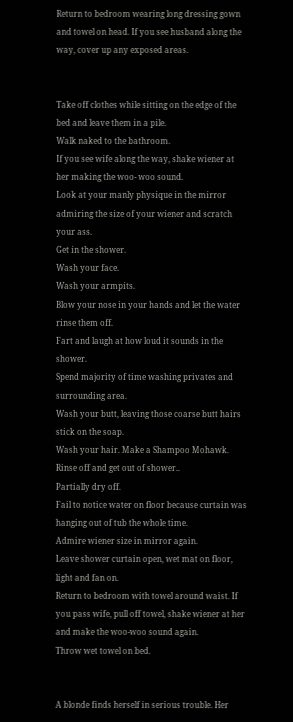Return to bedroom wearing long dressing gown and towel on head. If you see husband along the way, cover up any exposed areas.


Take off clothes while sitting on the edge of the bed and leave them in a pile.
Walk naked to the bathroom.
If you see wife along the way, shake wiener at her making the woo- woo sound.
Look at your manly physique in the mirror admiring the size of your wiener and scratch your ass.
Get in the shower.
Wash your face.
Wash your armpits.
Blow your nose in your hands and let the water rinse them off.
Fart and laugh at how loud it sounds in the shower.
Spend majority of time washing privates and surrounding area.
Wash your butt, leaving those coarse butt hairs stick on the soap.
Wash your hair. Make a Shampoo Mohawk.
Rinse off and get out of shower..
Partially dry off.
Fail to notice water on floor because curtain was hanging out of tub the whole time.
Admire wiener size in mirror again.
Leave shower curtain open, wet mat on floor, light and fan on.
Return to bedroom with towel around waist. If you pass wife, pull off towel, shake wiener at her and make the woo-woo sound again.
Throw wet towel on bed.


A blonde finds herself in serious trouble. Her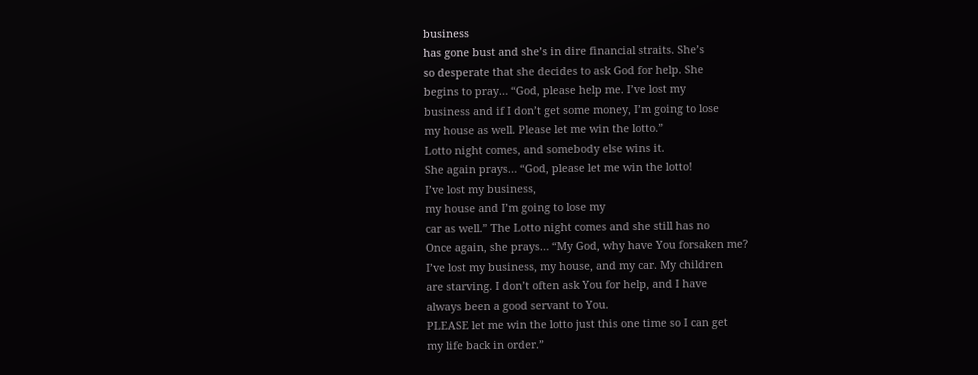business
has gone bust and she’s in dire financial straits. She’s
so desperate that she decides to ask God for help. She
begins to pray… “God, please help me. I’ve lost my
business and if I don’t get some money, I’m going to lose
my house as well. Please let me win the lotto.”
Lotto night comes, and somebody else wins it.
She again prays… “God, please let me win the lotto!
I’ve lost my business,
my house and I’m going to lose my
car as well.” The Lotto night comes and she still has no
Once again, she prays… “My God, why have You forsaken me?
I’ve lost my business, my house, and my car. My children
are starving. I don’t often ask You for help, and I have
always been a good servant to You.
PLEASE let me win the lotto just this one time so I can get
my life back in order.”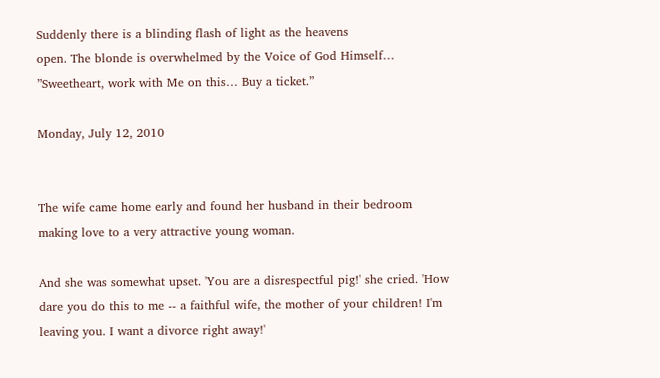Suddenly there is a blinding flash of light as the heavens
open. The blonde is overwhelmed by the Voice of God Himself…
”Sweetheart, work with Me on this… Buy a ticket.”

Monday, July 12, 2010


The wife came home early and found her husband in their bedroom making love to a very attractive young woman.

And she was somewhat upset. 'You are a disrespectful pig!' she cried. 'How dare you do this to me -- a faithful wife, the mother of your children! I'm leaving you. I want a divorce right away!'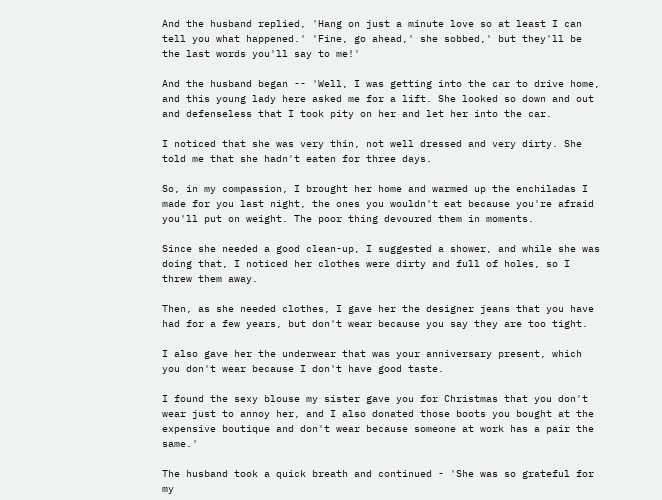And the husband replied, 'Hang on just a minute love so at least I can tell you what happened.' 'Fine, go ahead,' she sobbed,' but they'll be the last words you'll say to me!'

And the husband began -- 'Well, I was getting into the car to drive home, and this young lady here asked me for a lift. She looked so down and out and defenseless that I took pity on her and let her into the car.

I noticed that she was very thin, not well dressed and very dirty. She told me that she hadn't eaten for three days.

So, in my compassion, I brought her home and warmed up the enchiladas I made for you last night, the ones you wouldn't eat because you're afraid you'll put on weight. The poor thing devoured them in moments.

Since she needed a good clean-up, I suggested a shower, and while she was doing that, I noticed her clothes were dirty and full of holes, so I threw them away.

Then, as she needed clothes, I gave her the designer jeans that you have had for a few years, but don't wear because you say they are too tight.

I also gave her the underwear that was your anniversary present, which you don't wear because I don't have good taste.

I found the sexy blouse my sister gave you for Christmas that you don't wear just to annoy her, and I also donated those boots you bought at the expensive boutique and don't wear because someone at work has a pair the same.'

The husband took a quick breath and continued - 'She was so grateful for my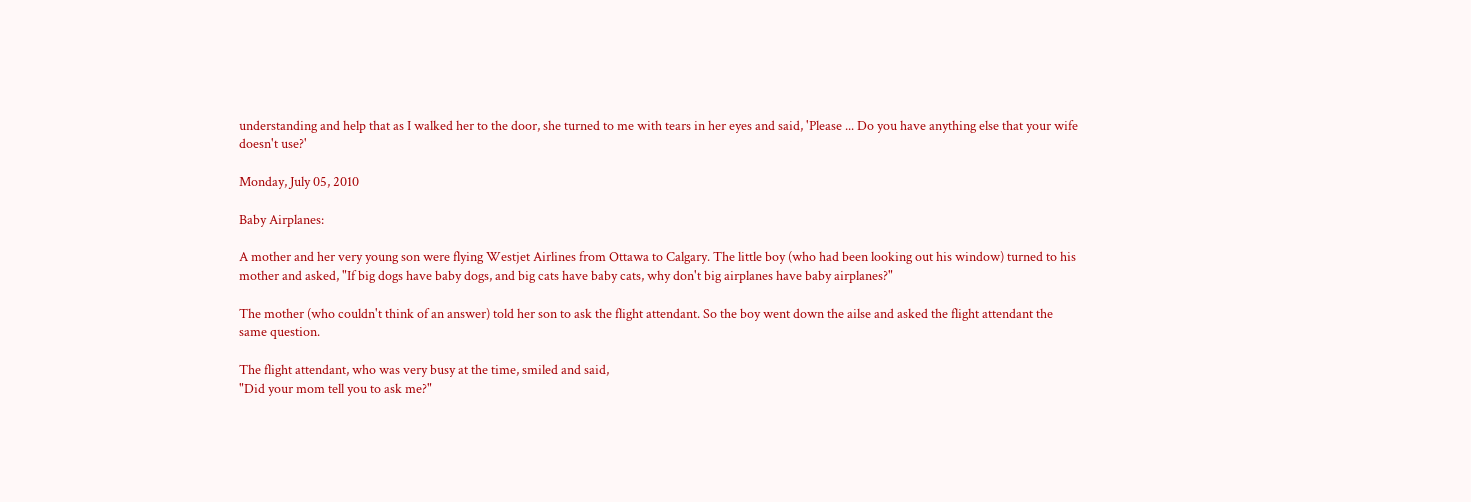understanding and help that as I walked her to the door, she turned to me with tears in her eyes and said, 'Please ... Do you have anything else that your wife doesn't use?'

Monday, July 05, 2010

Baby Airplanes:

A mother and her very young son were flying Westjet Airlines from Ottawa to Calgary. The little boy (who had been looking out his window) turned to his mother and asked, "If big dogs have baby dogs, and big cats have baby cats, why don't big airplanes have baby airplanes?"

The mother (who couldn't think of an answer) told her son to ask the flight attendant. So the boy went down the ailse and asked the flight attendant the same question.

The flight attendant, who was very busy at the time, smiled and said,
"Did your mom tell you to ask me?"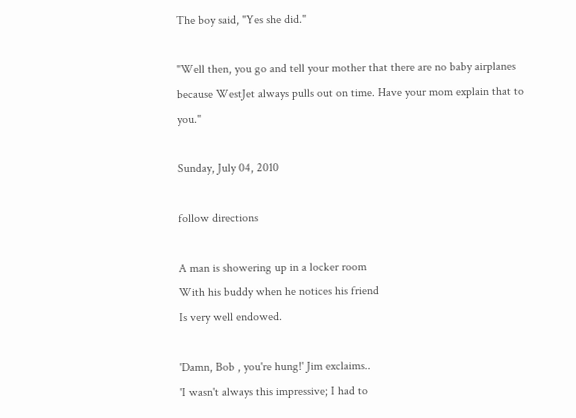The boy said, "Yes she did."

"Well then, you go and tell your mother that there are no baby airplanes because WestJet always pulls out on time. Have your mom explain that to you."

Sunday, July 04, 2010

follow directions

A man is showering up in a locker room
With his buddy when he notices his friend
Is very well endowed.

'Damn, Bob , you're hung!' Jim exclaims..
'I wasn't always this impressive; I had to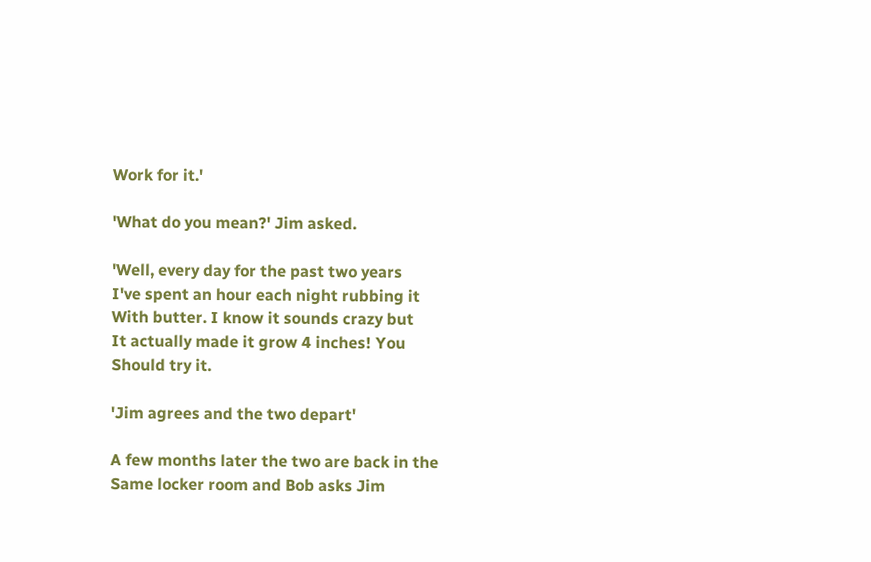Work for it.'

'What do you mean?' Jim asked.

'Well, every day for the past two years
I've spent an hour each night rubbing it
With butter. I know it sounds crazy but
It actually made it grow 4 inches! You
Should try it.

'Jim agrees and the two depart'

A few months later the two are back in the
Same locker room and Bob asks Jim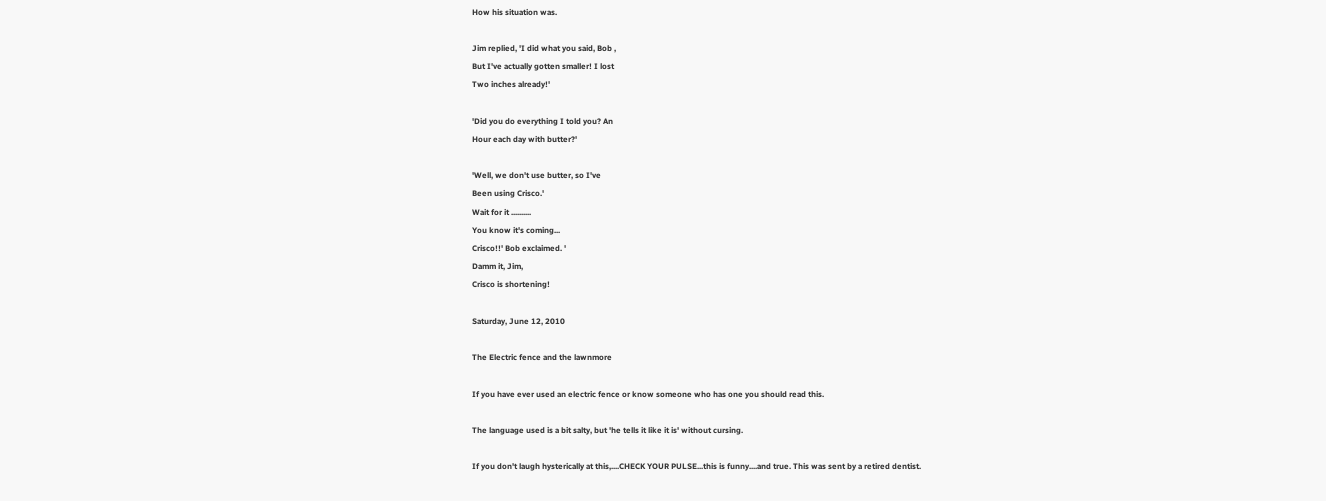How his situation was.

Jim replied, 'I did what you said, Bob ,
But I've actually gotten smaller! I lost
Two inches already!'

'Did you do everything I told you? An
Hour each day with butter?'

'Well, we don't use butter, so I've
Been using Crisco.'
Wait for it ..........
You know it's coming...
Crisco!!' Bob exclaimed. '
Damm it, Jim,
Crisco is shortening!

Saturday, June 12, 2010

The Electric fence and the lawnmore

If you have ever used an electric fence or know someone who has one you should read this.

The language used is a bit salty, but 'he tells it like it is' without cursing.

If you don't laugh hysterically at this,....CHECK YOUR PULSE...this is funny....and true. This was sent by a retired dentist.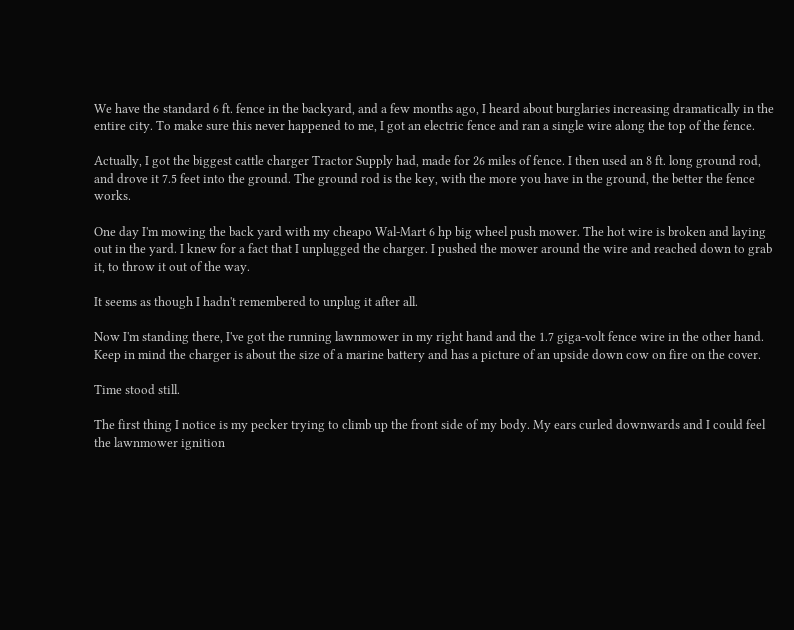We have the standard 6 ft. fence in the backyard, and a few months ago, I heard about burglaries increasing dramatically in the entire city. To make sure this never happened to me, I got an electric fence and ran a single wire along the top of the fence.

Actually, I got the biggest cattle charger Tractor Supply had, made for 26 miles of fence. I then used an 8 ft. long ground rod, and drove it 7.5 feet into the ground. The ground rod is the key, with the more you have in the ground, the better the fence works.

One day I'm mowing the back yard with my cheapo Wal-Mart 6 hp big wheel push mower. The hot wire is broken and laying out in the yard. I knew for a fact that I unplugged the charger. I pushed the mower around the wire and reached down to grab it, to throw it out of the way.

It seems as though I hadn't remembered to unplug it after all.

Now I'm standing there, I've got the running lawnmower in my right hand and the 1.7 giga-volt fence wire in the other hand. Keep in mind the charger is about the size of a marine battery and has a picture of an upside down cow on fire on the cover.

Time stood still.

The first thing I notice is my pecker trying to climb up the front side of my body. My ears curled downwards and I could feel the lawnmower ignition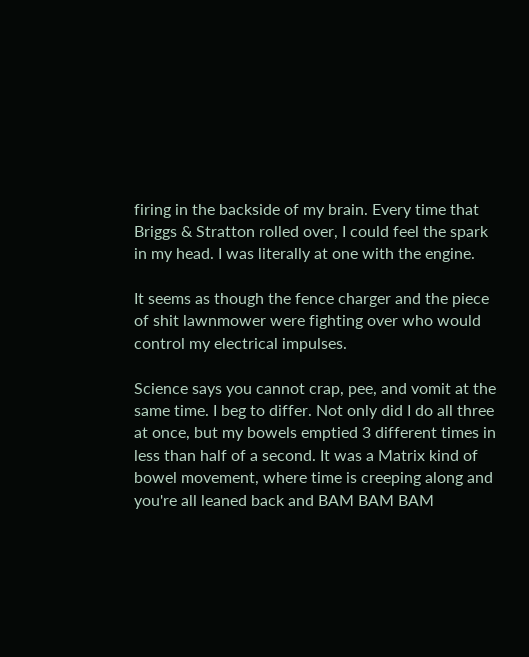firing in the backside of my brain. Every time that Briggs & Stratton rolled over, I could feel the spark in my head. I was literally at one with the engine.

It seems as though the fence charger and the piece of shit lawnmower were fighting over who would control my electrical impulses.

Science says you cannot crap, pee, and vomit at the same time. I beg to differ. Not only did I do all three at once, but my bowels emptied 3 different times in less than half of a second. It was a Matrix kind of bowel movement, where time is creeping along and you're all leaned back and BAM BAM BAM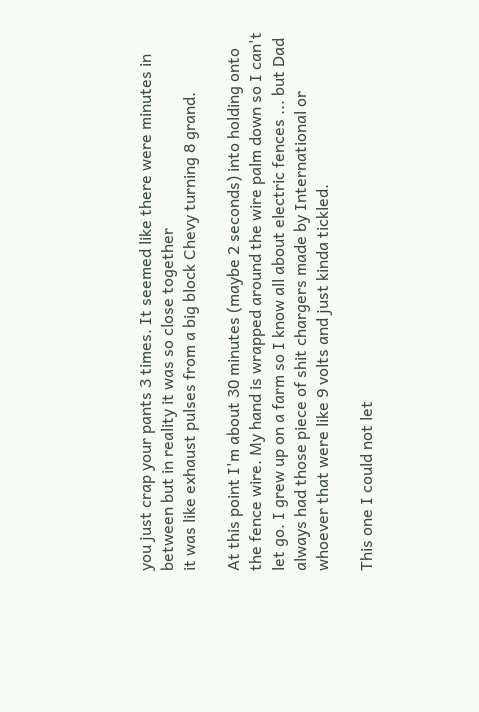you just crap your pants 3 times. It seemed like there were minutes in between but in reality it was so close together
it was like exhaust pulses from a big block Chevy turning 8 grand.

At this point I'm about 30 minutes (maybe 2 seconds) into holding onto the fence wire. My hand is wrapped around the wire palm down so I can't let go. I grew up on a farm so I know all about electric fences ... but Dad always had those piece of shit chargers made by International or whoever that were like 9 volts and just kinda tickled.

This one I could not let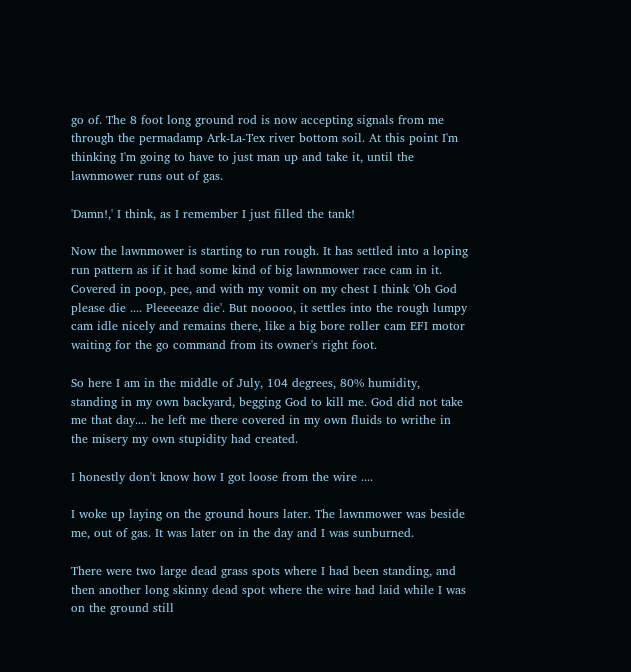go of. The 8 foot long ground rod is now accepting signals from me through the permadamp Ark-La-Tex river bottom soil. At this point I'm thinking I'm going to have to just man up and take it, until the lawnmower runs out of gas.

'Damn!,' I think, as I remember I just filled the tank!

Now the lawnmower is starting to run rough. It has settled into a loping run pattern as if it had some kind of big lawnmower race cam in it. Covered in poop, pee, and with my vomit on my chest I think 'Oh God please die .... Pleeeeaze die'. But nooooo, it settles into the rough lumpy cam idle nicely and remains there, like a big bore roller cam EFI motor waiting for the go command from its owner's right foot.

So here I am in the middle of July, 104 degrees, 80% humidity, standing in my own backyard, begging God to kill me. God did not take me that day.... he left me there covered in my own fluids to writhe in the misery my own stupidity had created.

I honestly don't know how I got loose from the wire ....

I woke up laying on the ground hours later. The lawnmower was beside me, out of gas. It was later on in the day and I was sunburned.

There were two large dead grass spots where I had been standing, and then another long skinny dead spot where the wire had laid while I was on the ground still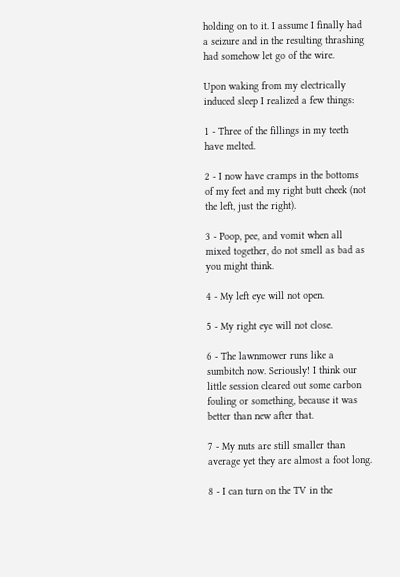holding on to it. I assume I finally had a seizure and in the resulting thrashing had somehow let go of the wire.

Upon waking from my electrically induced sleep I realized a few things:

1 - Three of the fillings in my teeth have melted.

2 - I now have cramps in the bottoms of my feet and my right butt cheek (not the left, just the right).

3 - Poop, pee, and vomit when all mixed together, do not smell as bad as you might think.

4 - My left eye will not open.

5 - My right eye will not close.

6 - The lawnmower runs like a sumbitch now. Seriously! I think our little session cleared out some carbon fouling or something, because it was better than new after that.

7 - My nuts are still smaller than average yet they are almost a foot long.

8 - I can turn on the TV in the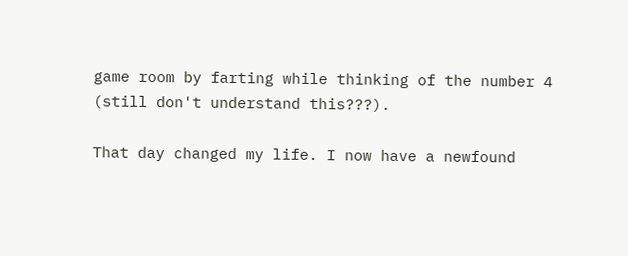game room by farting while thinking of the number 4 (still don't understand this???).

That day changed my life. I now have a newfound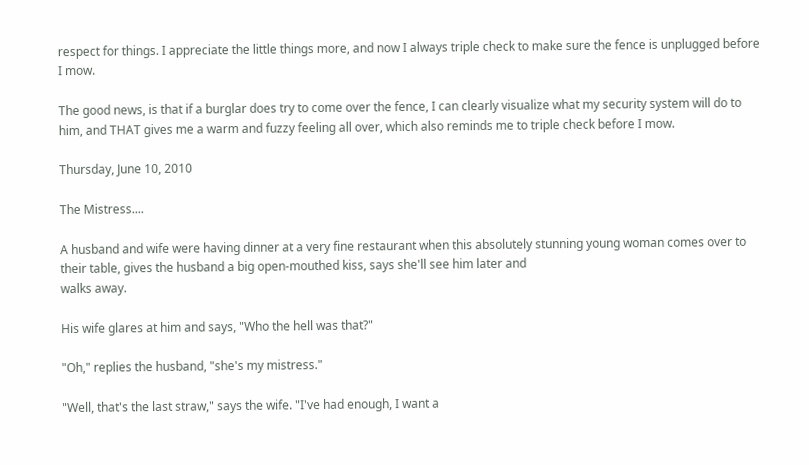respect for things. I appreciate the little things more, and now I always triple check to make sure the fence is unplugged before I mow.

The good news, is that if a burglar does try to come over the fence, I can clearly visualize what my security system will do to him, and THAT gives me a warm and fuzzy feeling all over, which also reminds me to triple check before I mow.

Thursday, June 10, 2010

The Mistress....

A husband and wife were having dinner at a very fine restaurant when this absolutely stunning young woman comes over to their table, gives the husband a big open-mouthed kiss, says she'll see him later and
walks away.

His wife glares at him and says, "Who the hell was that?"

"Oh," replies the husband, "she's my mistress."

"Well, that's the last straw," says the wife. "I've had enough, I want a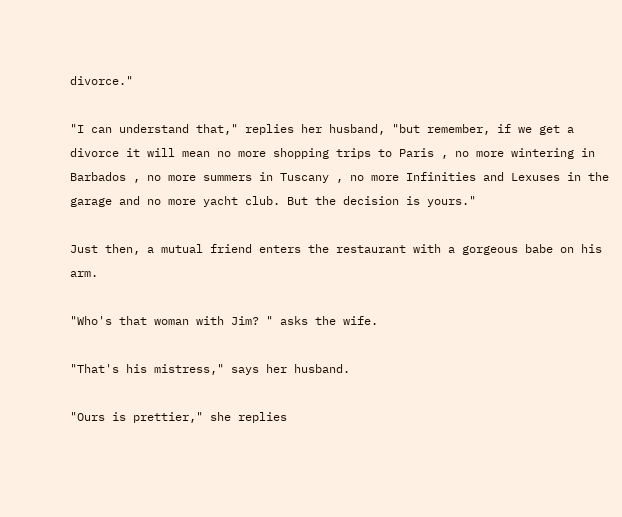divorce."

"I can understand that," replies her husband, "but remember, if we get a divorce it will mean no more shopping trips to Paris , no more wintering in Barbados , no more summers in Tuscany , no more Infinities and Lexuses in the garage and no more yacht club. But the decision is yours."

Just then, a mutual friend enters the restaurant with a gorgeous babe on his arm.

"Who's that woman with Jim? " asks the wife.

"That's his mistress," says her husband.

"Ours is prettier," she replies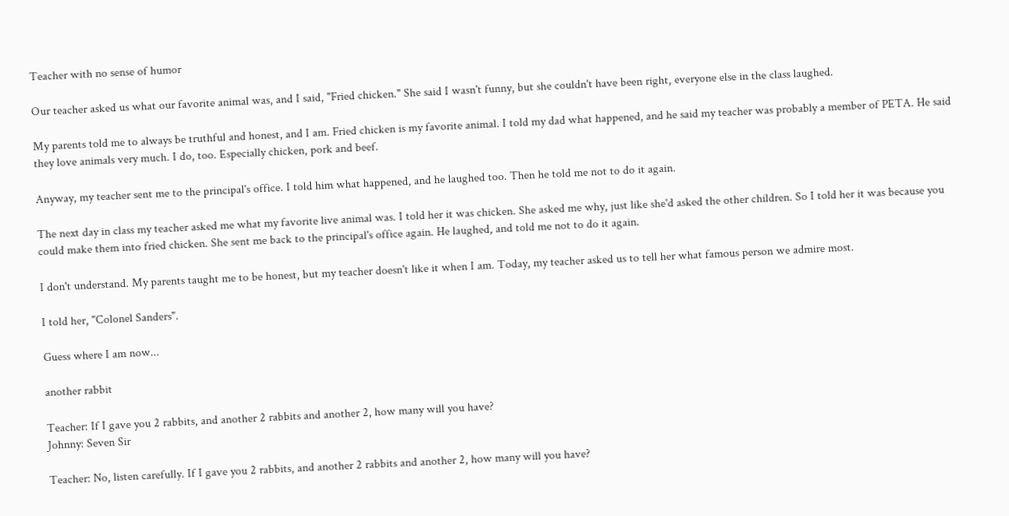Teacher with no sense of humor

Our teacher asked us what our favorite animal was, and I said, "Fried chicken." She said I wasn't funny, but she couldn't have been right, everyone else in the class laughed.

My parents told me to always be truthful and honest, and I am. Fried chicken is my favorite animal. I told my dad what happened, and he said my teacher was probably a member of PETA. He said they love animals very much. I do, too. Especially chicken, pork and beef.

Anyway, my teacher sent me to the principal's office. I told him what happened, and he laughed too. Then he told me not to do it again.

The next day in class my teacher asked me what my favorite live animal was. I told her it was chicken. She asked me why, just like she'd asked the other children. So I told her it was because you could make them into fried chicken. She sent me back to the principal's office again. He laughed, and told me not to do it again.

I don't understand. My parents taught me to be honest, but my teacher doesn't like it when I am. Today, my teacher asked us to tell her what famous person we admire most.

I told her, "Colonel Sanders".

Guess where I am now...

another rabbit

Teacher: If I gave you 2 rabbits, and another 2 rabbits and another 2, how many will you have?
Johnny: Seven Sir

Teacher: No, listen carefully. If I gave you 2 rabbits, and another 2 rabbits and another 2, how many will you have?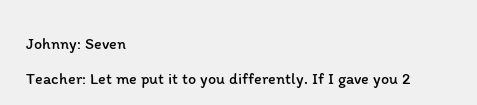Johnny: Seven

Teacher: Let me put it to you differently. If I gave you 2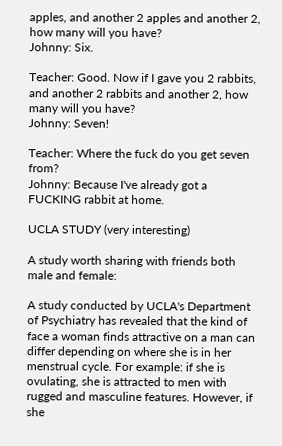apples, and another 2 apples and another 2, how many will you have?
Johnny: Six.

Teacher: Good. Now if I gave you 2 rabbits, and another 2 rabbits and another 2, how many will you have?
Johnny: Seven!

Teacher: Where the fuck do you get seven from?
Johnny: Because I've already got a FUCKING rabbit at home.

UCLA STUDY (very interesting)

A study worth sharing with friends both male and female:

A study conducted by UCLA's Department of Psychiatry has revealed that the kind of face a woman finds attractive on a man can differ depending on where she is in her menstrual cycle. For example: if she is ovulating, she is attracted to men with rugged and masculine features. However, if she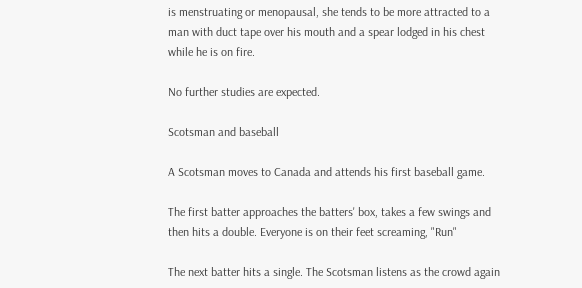is menstruating or menopausal, she tends to be more attracted to a man with duct tape over his mouth and a spear lodged in his chest while he is on fire.

No further studies are expected.

Scotsman and baseball

A Scotsman moves to Canada and attends his first baseball game.

The first batter approaches the batters' box, takes a few swings and then hits a double. Everyone is on their feet screaming, "Run"

The next batter hits a single. The Scotsman listens as the crowd again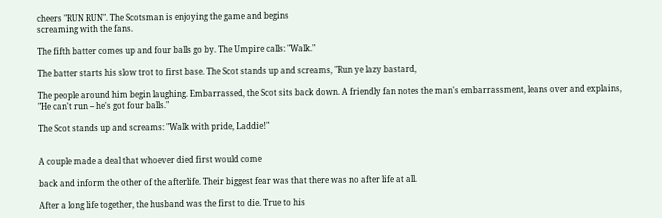cheers "RUN RUN". The Scotsman is enjoying the game and begins
screaming with the fans.

The fifth batter comes up and four balls go by. The Umpire calls: "Walk."

The batter starts his slow trot to first base. The Scot stands up and screams, "Run ye lazy bastard,

The people around him begin laughing. Embarrassed, the Scot sits back down. A friendly fan notes the man's embarrassment, leans over and explains, "He can't run -- he's got four balls."

The Scot stands up and screams: "Walk with pride, Laddie!"


A couple made a deal that whoever died first would come

back and inform the other of the afterlife. Their biggest fear was that there was no after life at all.

After a long life together, the husband was the first to die. True to his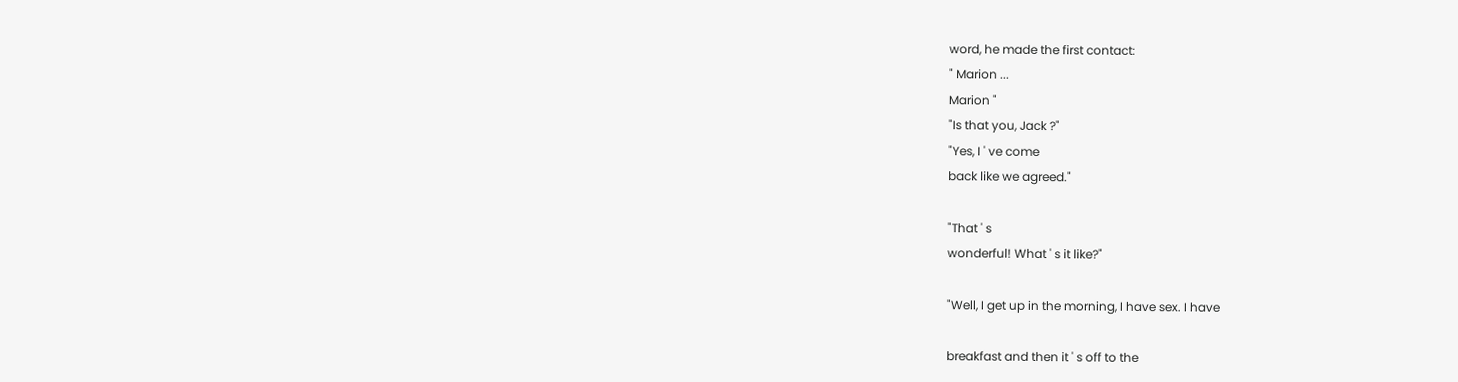word, he made the first contact:
" Marion ...
Marion "
"Is that you, Jack ?"
"Yes, I ' ve come
back like we agreed."

"That ' s
wonderful! What ' s it like?"

"Well, I get up in the morning, I have sex. I have

breakfast and then it ' s off to the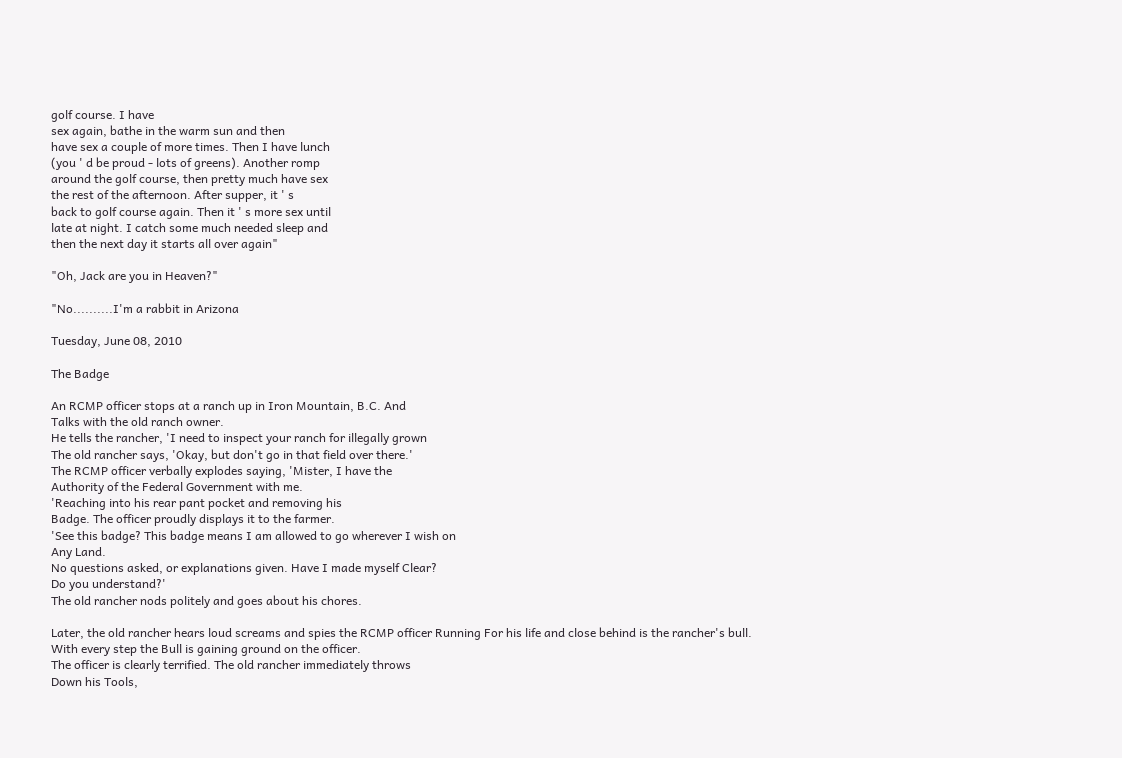golf course. I have
sex again, bathe in the warm sun and then
have sex a couple of more times. Then I have lunch
(you ' d be proud - lots of greens). Another romp
around the golf course, then pretty much have sex
the rest of the afternoon. After supper, it ' s
back to golf course again. Then it ' s more sex until
late at night. I catch some much needed sleep and
then the next day it starts all over again"

"Oh, Jack are you in Heaven?"

"No..........I'm a rabbit in Arizona

Tuesday, June 08, 2010

The Badge

An RCMP officer stops at a ranch up in Iron Mountain, B.C. And
Talks with the old ranch owner.
He tells the rancher, 'I need to inspect your ranch for illegally grown
The old rancher says, 'Okay, but don't go in that field over there.'
The RCMP officer verbally explodes saying, 'Mister, I have the
Authority of the Federal Government with me.
'Reaching into his rear pant pocket and removing his
Badge. The officer proudly displays it to the farmer.
'See this badge? This badge means I am allowed to go wherever I wish on
Any Land.
No questions asked, or explanations given. Have I made myself Clear?
Do you understand?'
The old rancher nods politely and goes about his chores.

Later, the old rancher hears loud screams and spies the RCMP officer Running For his life and close behind is the rancher's bull.
With every step the Bull is gaining ground on the officer.
The officer is clearly terrified. The old rancher immediately throws
Down his Tools,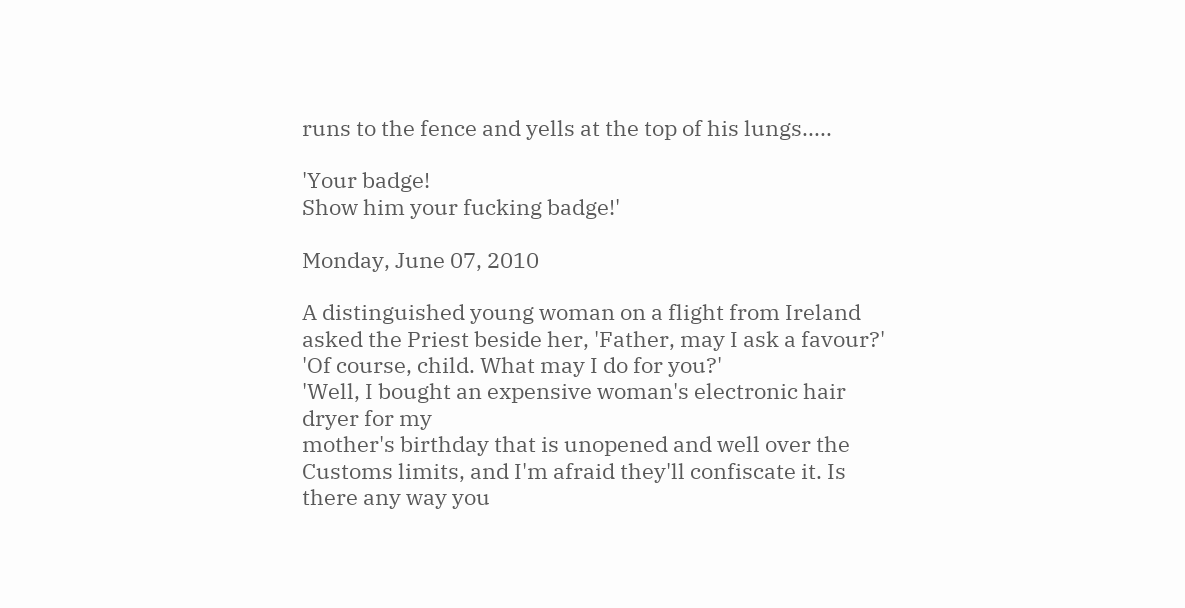runs to the fence and yells at the top of his lungs.....

'Your badge!
Show him your fucking badge!'

Monday, June 07, 2010

A distinguished young woman on a flight from Ireland asked the Priest beside her, 'Father, may I ask a favour?' 'Of course, child. What may I do for you?'
'Well, I bought an expensive woman's electronic hair dryer for my
mother's birthday that is unopened and well over the Customs limits, and I'm afraid they'll confiscate it. Is there any way you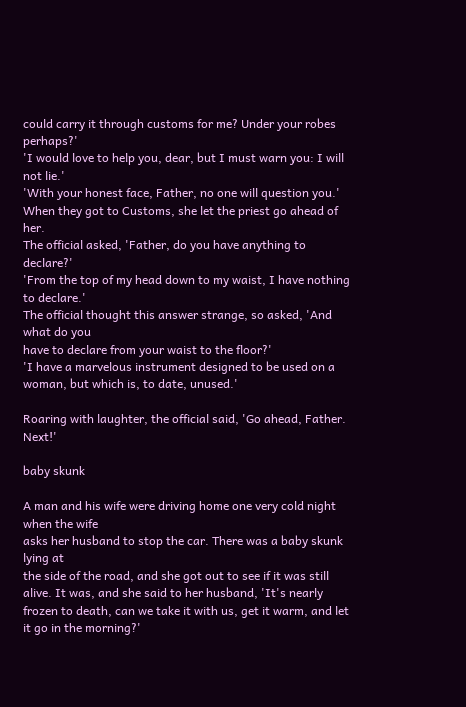could carry it through customs for me? Under your robes perhaps?'
'I would love to help you, dear, but I must warn you: I will not lie.'
'With your honest face, Father, no one will question you.'
When they got to Customs, she let the priest go ahead of her.
The official asked, 'Father, do you have anything to declare?'
'From the top of my head down to my waist, I have nothing to declare.'
The official thought this answer strange, so asked, 'And what do you
have to declare from your waist to the floor?'
'I have a marvelous instrument designed to be used on a woman, but which is, to date, unused.'

Roaring with laughter, the official said, 'Go ahead, Father. Next!'

baby skunk

A man and his wife were driving home one very cold night when the wife
asks her husband to stop the car. There was a baby skunk lying at
the side of the road, and she got out to see if it was still alive. It was, and she said to her husband, 'It's nearly frozen to death, can we take it with us, get it warm, and let it go in the morning?'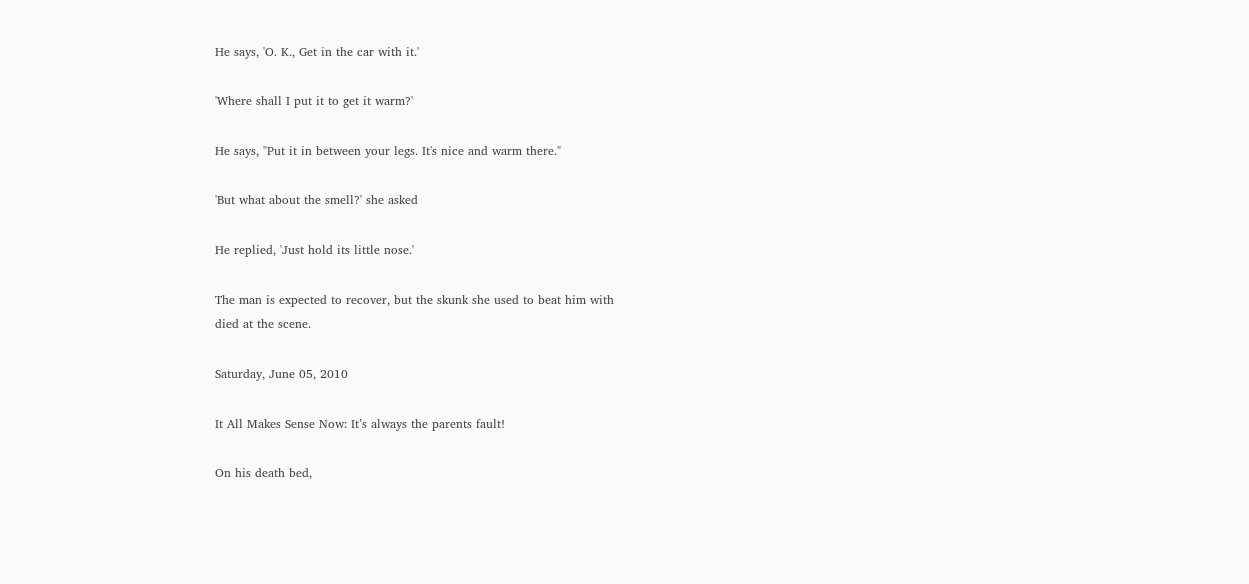He says, 'O. K., Get in the car with it.'

'Where shall I put it to get it warm?'

He says, "Put it in between your legs. It's nice and warm there."

'But what about the smell?' she asked

He replied, 'Just hold its little nose.'

The man is expected to recover, but the skunk she used to beat him with
died at the scene.

Saturday, June 05, 2010

It All Makes Sense Now: It’s always the parents fault!

On his death bed,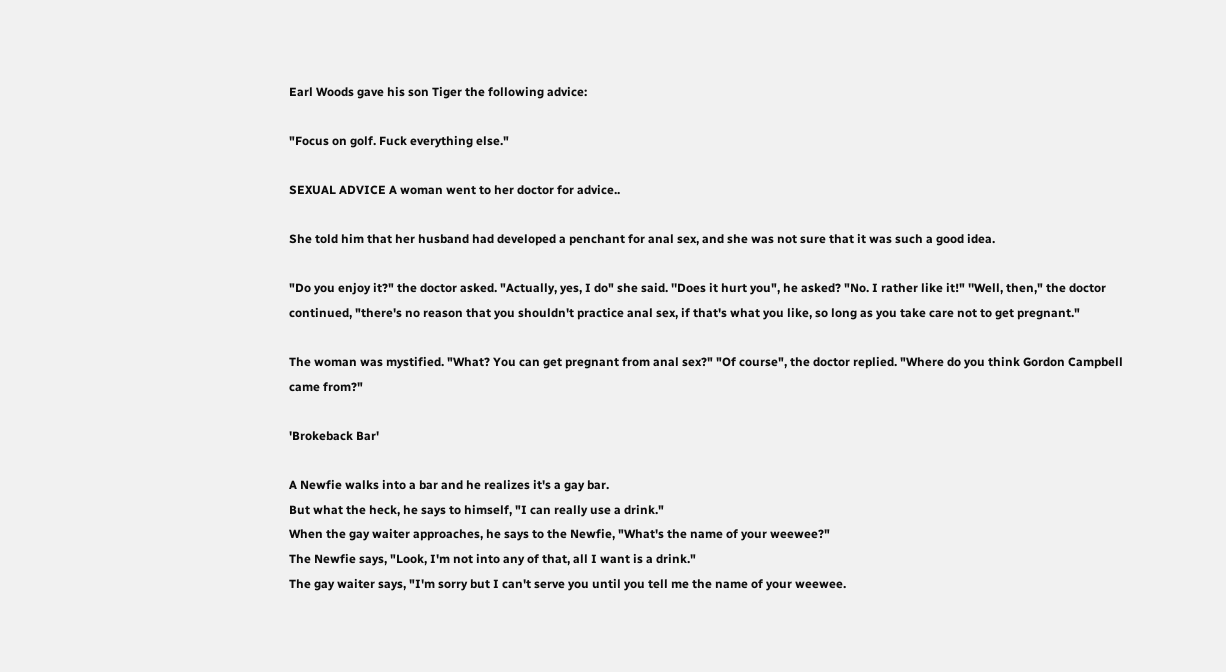Earl Woods gave his son Tiger the following advice:

"Focus on golf. Fuck everything else."

SEXUAL ADVICE A woman went to her doctor for advice..

She told him that her husband had developed a penchant for anal sex, and she was not sure that it was such a good idea.

"Do you enjoy it?" the doctor asked. "Actually, yes, I do" she said. ''Does it hurt you", he asked? "No. I rather like it!" ''Well, then," the doctor continued, "there's no reason that you shouldn't practice anal sex, if that's what you like, so long as you take care not to get pregnant."

The woman was mystified. "What? You can get pregnant from anal sex?" "Of course", the doctor replied. "Where do you think Gordon Campbell came from?"

'Brokeback Bar'

A Newfie walks into a bar and he realizes it's a gay bar.
But what the heck, he says to himself, "I can really use a drink."
When the gay waiter approaches, he says to the Newfie, "What's the name of your weewee?"
The Newfie says, "Look, I'm not into any of that, all I want is a drink."
The gay waiter says, "I'm sorry but I can't serve you until you tell me the name of your weewee.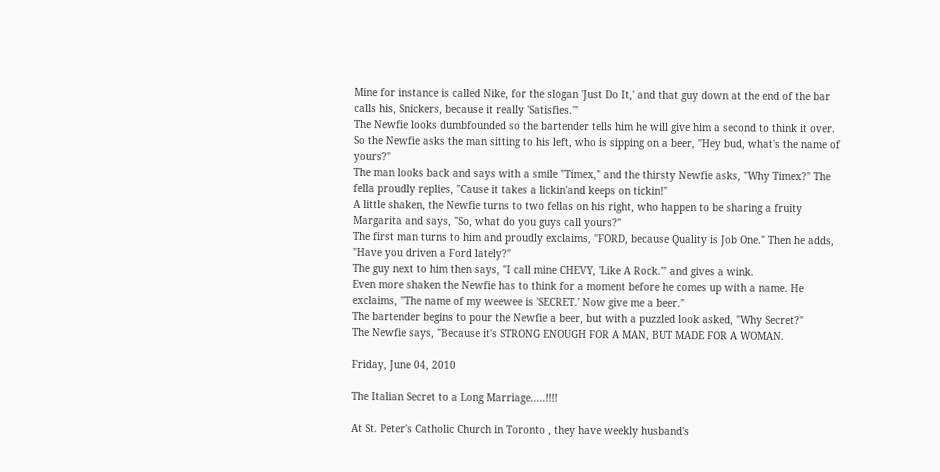Mine for instance is called Nike, for the slogan 'Just Do It,' and that guy down at the end of the bar calls his, Snickers, because it really 'Satisfies.'"
The Newfie looks dumbfounded so the bartender tells him he will give him a second to think it over. So the Newfie asks the man sitting to his left, who is sipping on a beer, "Hey bud, what's the name of yours?"
The man looks back and says with a smile "Timex," and the thirsty Newfie asks, "Why Timex?" The fella proudly replies, "Cause it takes a lickin'and keeps on tickin!"
A little shaken, the Newfie turns to two fellas on his right, who happen to be sharing a fruity Margarita and says, "So, what do you guys call yours?"
The first man turns to him and proudly exclaims, "FORD, because Quality is Job One." Then he adds, "Have you driven a Ford lately?"
The guy next to him then says, "I call mine CHEVY, 'Like A Rock.'" and gives a wink.
Even more shaken the Newfie has to think for a moment before he comes up with a name. He exclaims, "The name of my weewee is 'SECRET.' Now give me a beer."
The bartender begins to pour the Newfie a beer, but with a puzzled look asked, "Why Secret?"
The Newfie says, "Because it's STRONG ENOUGH FOR A MAN, BUT MADE FOR A WOMAN.

Friday, June 04, 2010

The Italian Secret to a Long Marriage.....!!!!

At St. Peter's Catholic Church in Toronto , they have weekly husband's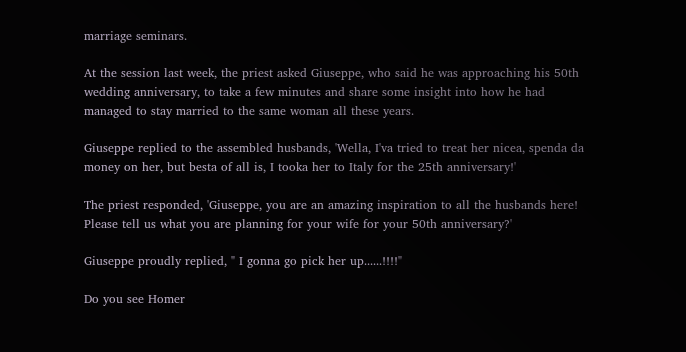marriage seminars.

At the session last week, the priest asked Giuseppe, who said he was approaching his 50th wedding anniversary, to take a few minutes and share some insight into how he had managed to stay married to the same woman all these years.

Giuseppe replied to the assembled husbands, 'Wella, I'va tried to treat her nicea, spenda da money on her, but besta of all is, I tooka her to Italy for the 25th anniversary!'

The priest responded, 'Giuseppe, you are an amazing inspiration to all the husbands here! Please tell us what you are planning for your wife for your 50th anniversary?'

Giuseppe proudly replied, " I gonna go pick her up......!!!!"

Do you see Homer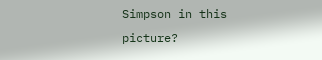Simpson in this picture?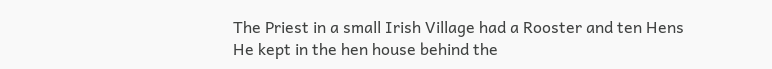The Priest in a small Irish Village had a Rooster and ten Hens
He kept in the hen house behind the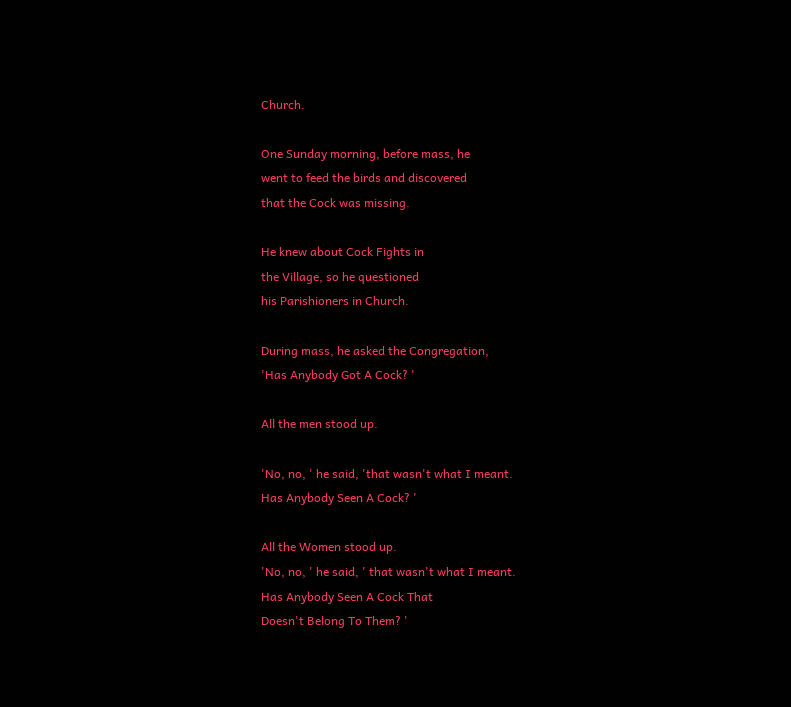Church.

One Sunday morning, before mass, he
went to feed the birds and discovered
that the Cock was missing.

He knew about Cock Fights in
the Village, so he questioned
his Parishioners in Church.

During mass, he asked the Congregation,
'Has Anybody Got A Cock? '

All the men stood up.

'No, no, ' he said, 'that wasn't what I meant.
Has Anybody Seen A Cock? '

All the Women stood up.
'No, no, ' he said, ' that wasn't what I meant.
Has Anybody Seen A Cock That
Doesn't Belong To Them? '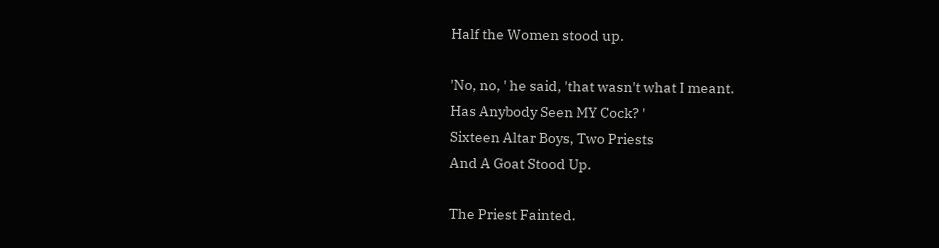Half the Women stood up.

'No, no, ' he said, 'that wasn't what I meant.
Has Anybody Seen MY Cock? '
Sixteen Altar Boys, Two Priests
And A Goat Stood Up.

The Priest Fainted.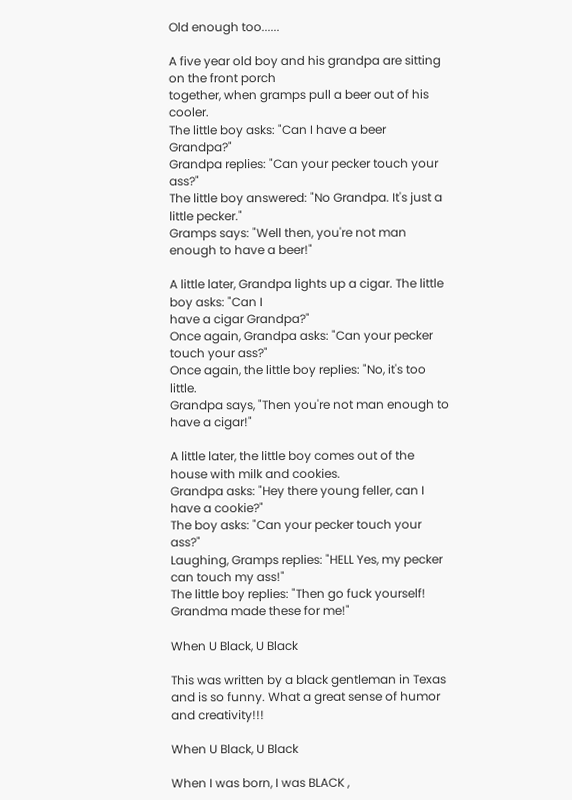Old enough too......

A five year old boy and his grandpa are sitting on the front porch
together, when gramps pull a beer out of his cooler.
The little boy asks: "Can I have a beer Grandpa?"
Grandpa replies: "Can your pecker touch your ass?"
The little boy answered: "No Grandpa. It's just a little pecker."
Gramps says: "Well then, you're not man enough to have a beer!"

A little later, Grandpa lights up a cigar. The little boy asks: "Can I
have a cigar Grandpa?"
Once again, Grandpa asks: "Can your pecker touch your ass?"
Once again, the little boy replies: "No, it's too little.
Grandpa says, "Then you're not man enough to have a cigar!"

A little later, the little boy comes out of the house with milk and cookies.
Grandpa asks: "Hey there young feller, can I have a cookie?"
The boy asks: "Can your pecker touch your ass?"
Laughing, Gramps replies: "HELL Yes, my pecker can touch my ass!"
The little boy replies: "Then go fuck yourself! Grandma made these for me!"

When U Black, U Black

This was written by a black gentleman in Texas and is so funny. What a great sense of humor and creativity!!!

When U Black, U Black

When I was born, I was BLACK ,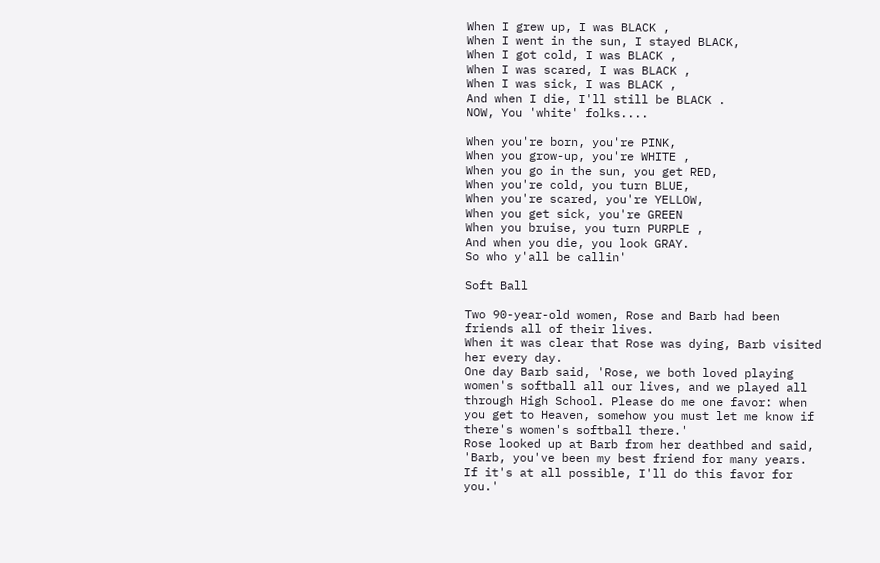When I grew up, I was BLACK ,
When I went in the sun, I stayed BLACK,
When I got cold, I was BLACK ,
When I was scared, I was BLACK ,
When I was sick, I was BLACK ,
And when I die, I'll still be BLACK .
NOW, You 'white' folks....

When you're born, you're PINK,
When you grow-up, you're WHITE ,
When you go in the sun, you get RED,
When you're cold, you turn BLUE,
When you're scared, you're YELLOW,
When you get sick, you're GREEN
When you bruise, you turn PURPLE ,
And when you die, you look GRAY.
So who y'all be callin'

Soft Ball

Two 90-year-old women, Rose and Barb had been friends all of their lives.
When it was clear that Rose was dying, Barb visited her every day.
One day Barb said, 'Rose, we both loved playing women's softball all our lives, and we played all through High School. Please do me one favor: when you get to Heaven, somehow you must let me know if there's women's softball there.'
Rose looked up at Barb from her deathbed and said, 'Barb, you've been my best friend for many years. If it's at all possible, I'll do this favor for you.'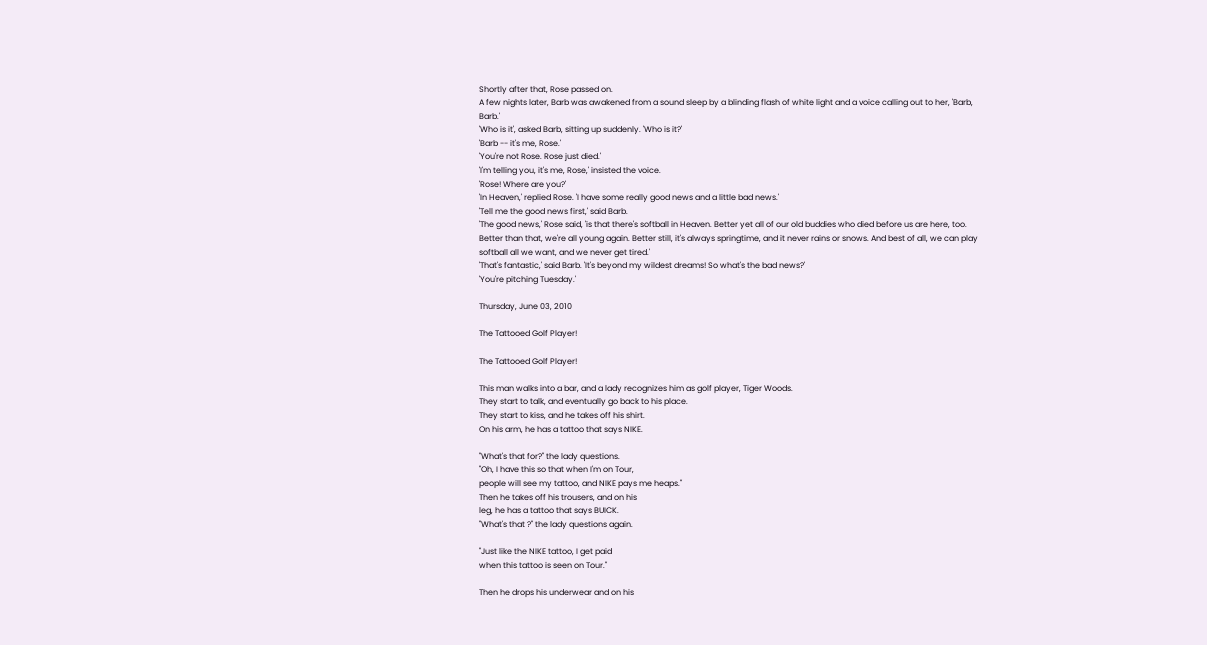Shortly after that, Rose passed on.
A few nights later, Barb was awakened from a sound sleep by a blinding flash of white light and a voice calling out to her, 'Barb, Barb.'
'Who is it', asked Barb, sitting up suddenly. 'Who is it?'
'Barb -- it's me, Rose.'
'You're not Rose. Rose just died.'
'I'm telling you, it's me, Rose,' insisted the voice.
'Rose! Where are you?'
'In Heaven,' replied Rose. 'I have some really good news and a little bad news.'
'Tell me the good news first,' said Barb.
'The good news,' Rose said, 'is that there's softball in Heaven. Better yet all of our old buddies who died before us are here, too. Better than that, we're all young again. Better still, it's always springtime, and it never rains or snows. And best of all, we can play softball all we want, and we never get tired.'
'That's fantastic,' said Barb. 'It's beyond my wildest dreams! So what's the bad news?'
'You're pitching Tuesday.'

Thursday, June 03, 2010

The Tattooed Golf Player!

The Tattooed Golf Player!

This man walks into a bar, and a lady recognizes him as golf player, Tiger Woods.
They start to talk, and eventually go back to his place.
They start to kiss, and he takes off his shirt.
On his arm, he has a tattoo that says NIKE.

"What's that for?" the lady questions.
"Oh, I have this so that when I'm on Tour,
people will see my tattoo, and NIKE pays me heaps."
Then he takes off his trousers, and on his
leg, he has a tattoo that says BUICK.
"What's that ?" the lady questions again.

"Just like the NIKE tattoo, I get paid
when this tattoo is seen on Tour."

Then he drops his underwear and on his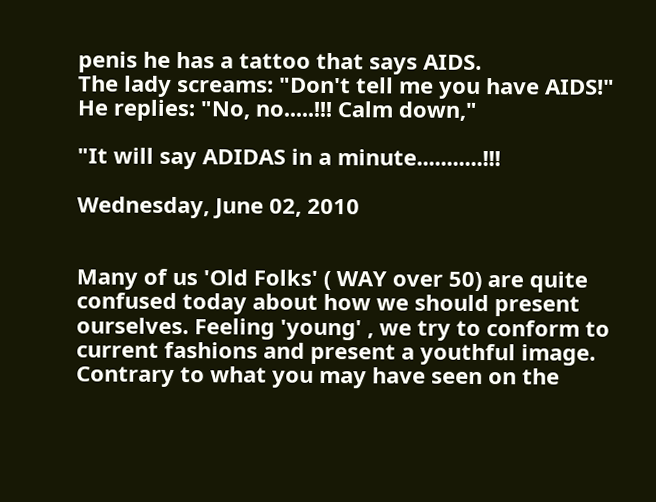penis he has a tattoo that says AIDS.
The lady screams: "Don't tell me you have AIDS!"
He replies: "No, no.....!!! Calm down,"

"It will say ADIDAS in a minute...........!!!

Wednesday, June 02, 2010


Many of us 'Old Folks' ( WAY over 50) are quite confused today about how we should present ourselves. Feeling 'young' , we try to conform to current fashions and present a youthful image.
Contrary to what you may have seen on the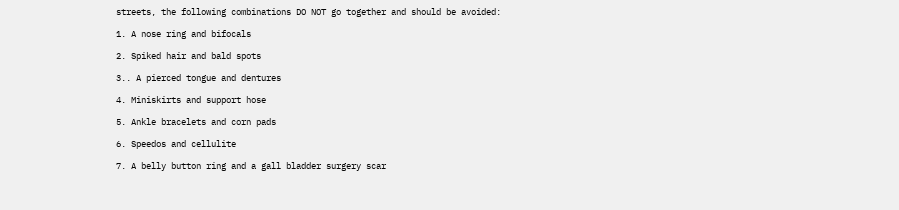streets, the following combinations DO NOT go together and should be avoided:

1. A nose ring and bifocals

2. Spiked hair and bald spots

3.. A pierced tongue and dentures

4. Miniskirts and support hose

5. Ankle bracelets and corn pads

6. Speedos and cellulite

7. A belly button ring and a gall bladder surgery scar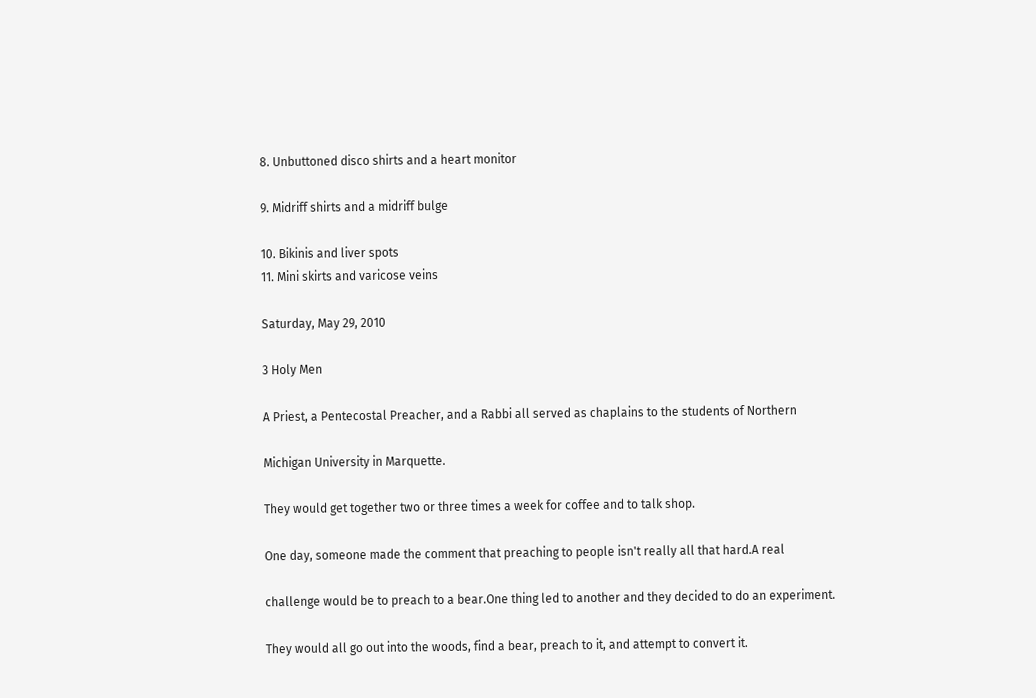8. Unbuttoned disco shirts and a heart monitor

9. Midriff shirts and a midriff bulge

10. Bikinis and liver spots
11. Mini skirts and varicose veins

Saturday, May 29, 2010

3 Holy Men

A Priest, a Pentecostal Preacher, and a Rabbi all served as chaplains to the students of Northern

Michigan University in Marquette.

They would get together two or three times a week for coffee and to talk shop.

One day, someone made the comment that preaching to people isn't really all that hard.A real

challenge would be to preach to a bear.One thing led to another and they decided to do an experiment.

They would all go out into the woods, find a bear, preach to it, and attempt to convert it.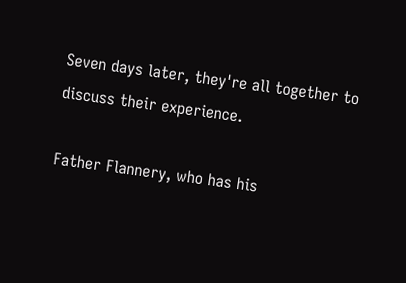Seven days later, they're all together to discuss their experience.

Father Flannery, who has his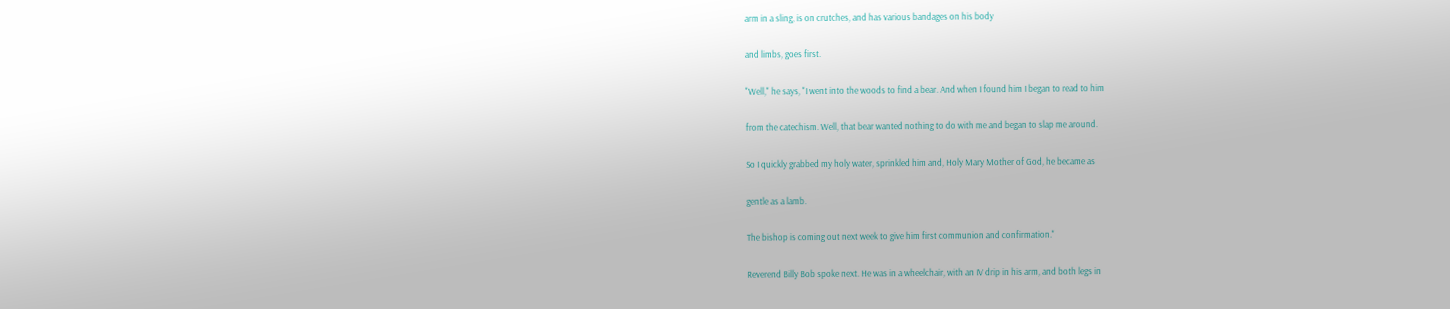arm in a sling, is on crutches, and has various bandages on his body

and limbs, goes first.

"Well," he says, "I went into the woods to find a bear. And when I found him I began to read to him

from the catechism. Well, that bear wanted nothing to do with me and began to slap me around.

So I quickly grabbed my holy water, sprinkled him and, Holy Mary Mother of God, he became as

gentle as a lamb.

The bishop is coming out next week to give him first communion and confirmation."

Reverend Billy Bob spoke next. He was in a wheelchair, with an IV drip in his arm, and both legs in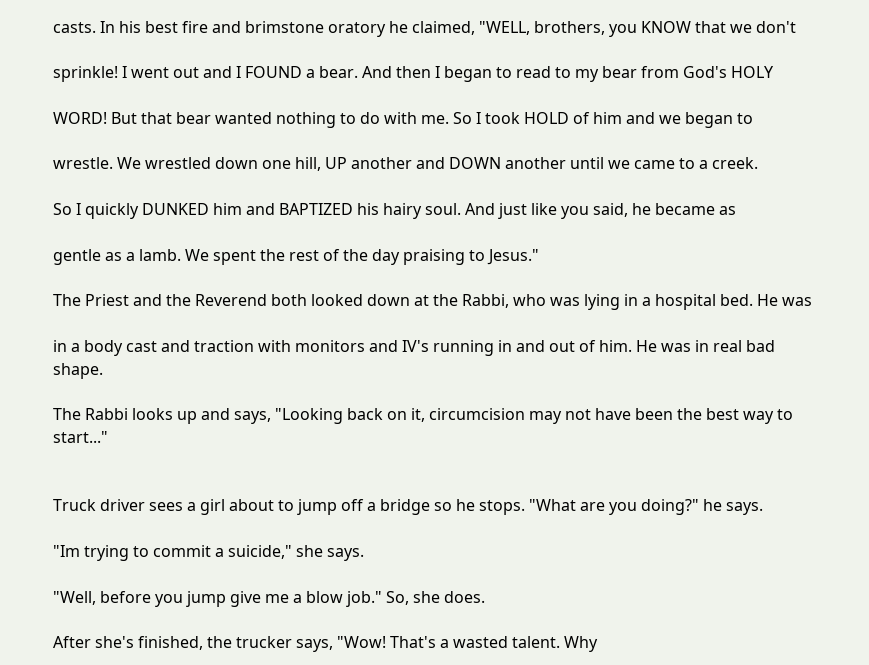casts. In his best fire and brimstone oratory he claimed, "WELL, brothers, you KNOW that we don't

sprinkle! I went out and I FOUND a bear. And then I began to read to my bear from God's HOLY

WORD! But that bear wanted nothing to do with me. So I took HOLD of him and we began to

wrestle. We wrestled down one hill, UP another and DOWN another until we came to a creek.

So I quickly DUNKED him and BAPTIZED his hairy soul. And just like you said, he became as

gentle as a lamb. We spent the rest of the day praising to Jesus."

The Priest and the Reverend both looked down at the Rabbi, who was lying in a hospital bed. He was

in a body cast and traction with monitors and IV's running in and out of him. He was in real bad shape.

The Rabbi looks up and says, "Looking back on it, circumcision may not have been the best way to start..."


Truck driver sees a girl about to jump off a bridge so he stops. "What are you doing?" he says.

"Im trying to commit a suicide," she says.

"Well, before you jump give me a blow job." So, she does.

After she's finished, the trucker says, "Wow! That's a wasted talent. Why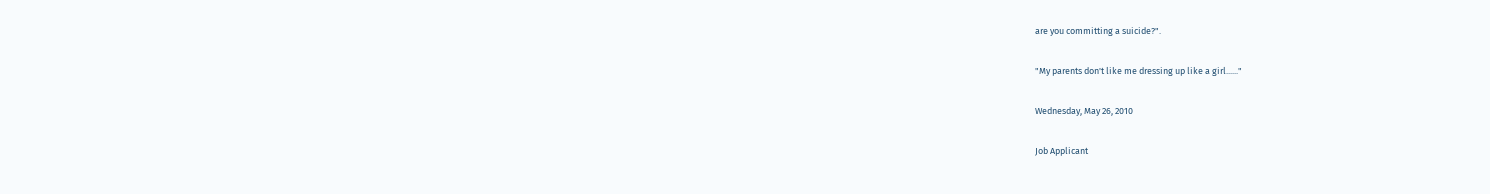are you committing a suicide?".

"My parents don't like me dressing up like a girl......"

Wednesday, May 26, 2010

Job Applicant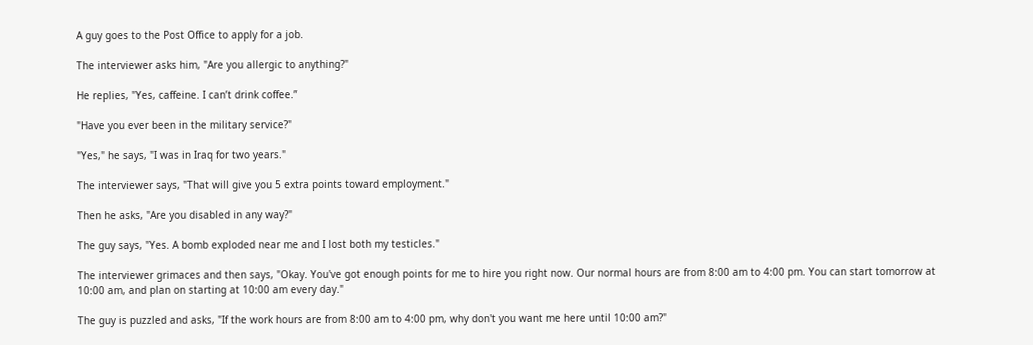A guy goes to the Post Office to apply for a job.

The interviewer asks him, "Are you allergic to anything?"

He replies, "Yes, caffeine. I can’t drink coffee.”

"Have you ever been in the military service?"

"Yes," he says, "I was in Iraq for two years."

The interviewer says, "That will give you 5 extra points toward employment."

Then he asks, "Are you disabled in any way?"

The guy says, "Yes. A bomb exploded near me and I lost both my testicles."

The interviewer grimaces and then says, "Okay. You've got enough points for me to hire you right now. Our normal hours are from 8:00 am to 4:00 pm. You can start tomorrow at 10:00 am, and plan on starting at 10:00 am every day."

The guy is puzzled and asks, "If the work hours are from 8:00 am to 4:00 pm, why don't you want me here until 10:00 am?"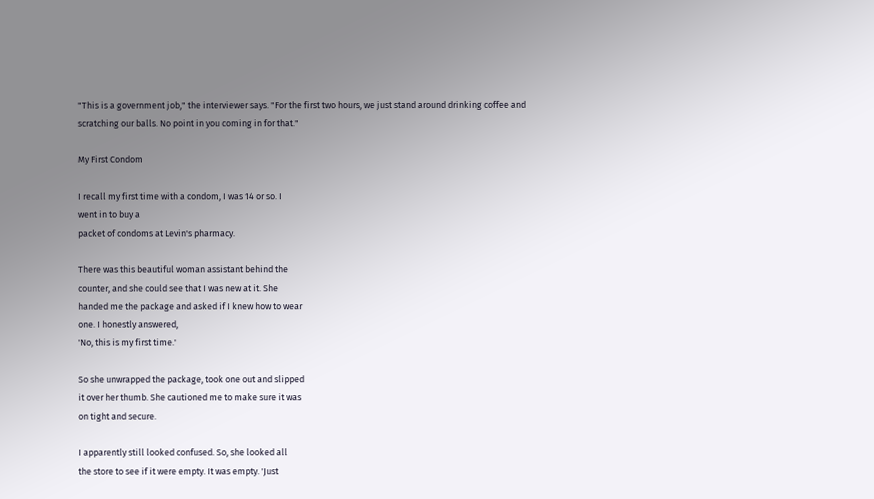"This is a government job," the interviewer says. "For the first two hours, we just stand around drinking coffee and scratching our balls. No point in you coming in for that."

My First Condom

I recall my first time with a condom, I was 14 or so. I
went in to buy a
packet of condoms at Levin's pharmacy.

There was this beautiful woman assistant behind the
counter, and she could see that I was new at it. She
handed me the package and asked if I knew how to wear
one. I honestly answered,
'No, this is my first time.'

So she unwrapped the package, took one out and slipped
it over her thumb. She cautioned me to make sure it was
on tight and secure.

I apparently still looked confused. So, she looked all
the store to see if it were empty. It was empty. 'Just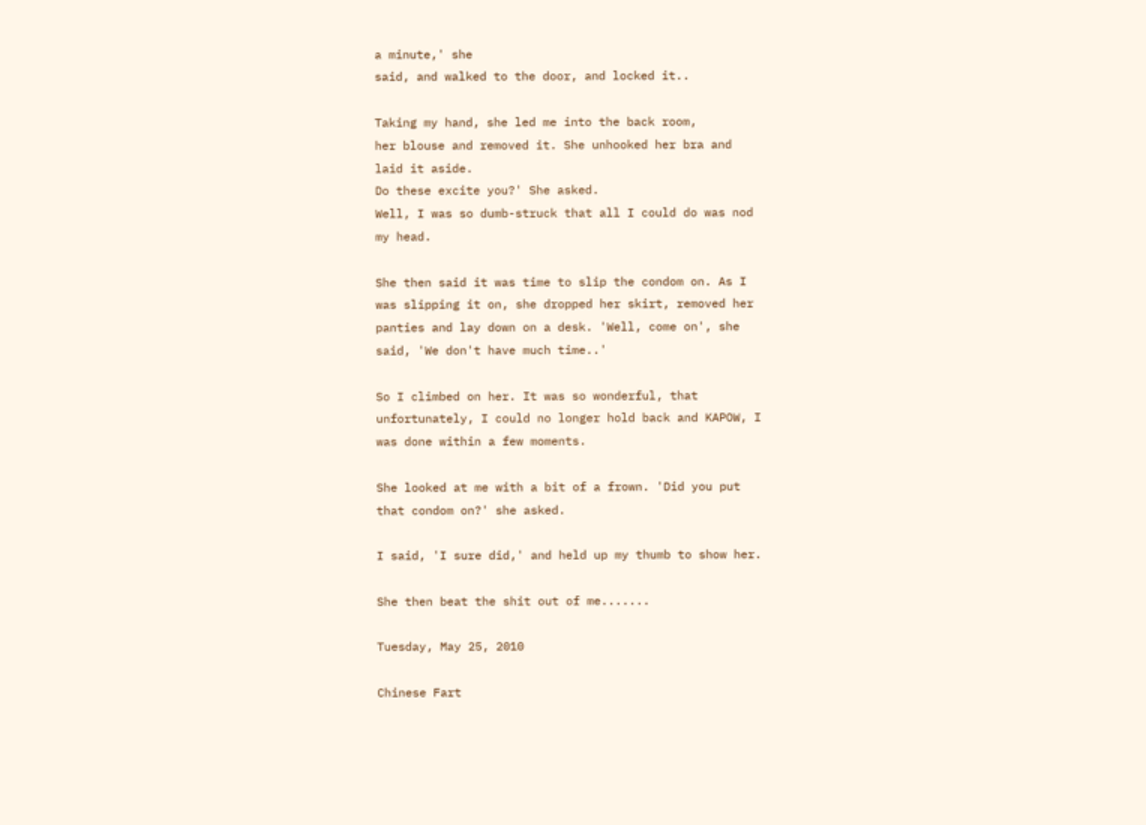a minute,' she
said, and walked to the door, and locked it..

Taking my hand, she led me into the back room,
her blouse and removed it. She unhooked her bra and
laid it aside.
Do these excite you?' She asked.
Well, I was so dumb-struck that all I could do was nod
my head.

She then said it was time to slip the condom on. As I
was slipping it on, she dropped her skirt, removed her
panties and lay down on a desk. 'Well, come on', she
said, 'We don't have much time..'

So I climbed on her. It was so wonderful, that
unfortunately, I could no longer hold back and KAPOW, I
was done within a few moments.

She looked at me with a bit of a frown. 'Did you put
that condom on?' she asked.

I said, 'I sure did,' and held up my thumb to show her.

She then beat the shit out of me.......

Tuesday, May 25, 2010

Chinese Fart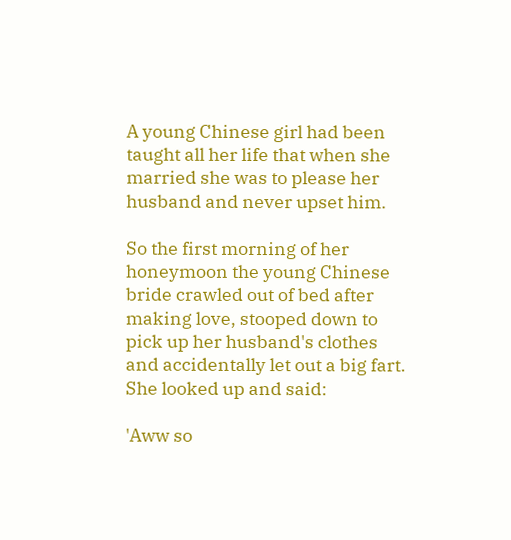A young Chinese girl had been taught all her life that when she married she was to please her husband and never upset him.

So the first morning of her honeymoon the young Chinese bride crawled out of bed after making love, stooped down to pick up her husband's clothes and accidentally let out a big fart. She looked up and said:

'Aww so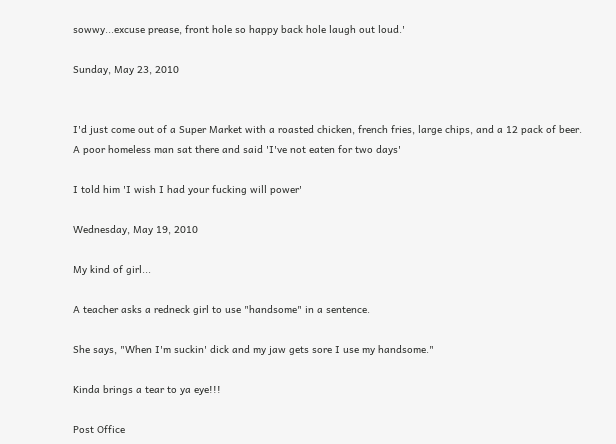sowwy...excuse prease, front hole so happy back hole laugh out loud.'

Sunday, May 23, 2010


I'd just come out of a Super Market with a roasted chicken, french fries, large chips, and a 12 pack of beer.
A poor homeless man sat there and said 'I've not eaten for two days'

I told him 'I wish I had your fucking will power'

Wednesday, May 19, 2010

My kind of girl...

A teacher asks a redneck girl to use "handsome" in a sentence.

She says, "When I'm suckin' dick and my jaw gets sore I use my handsome."

Kinda brings a tear to ya eye!!!

Post Office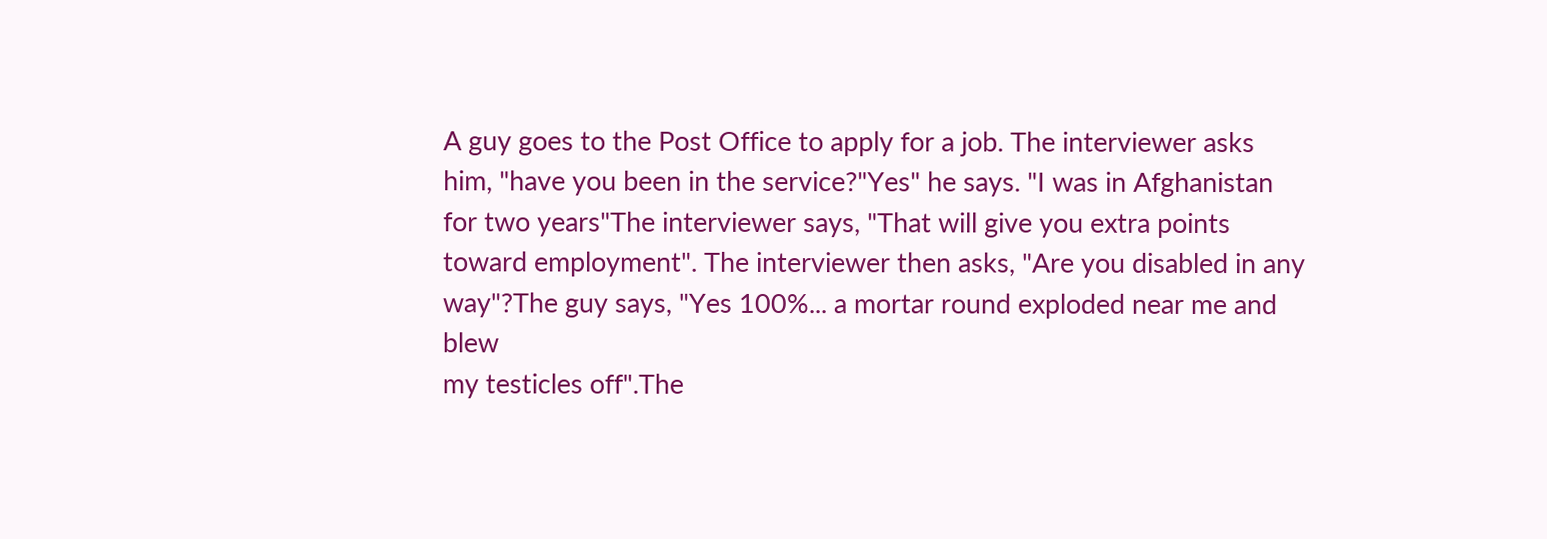A guy goes to the Post Office to apply for a job. The interviewer asks
him, "have you been in the service?"Yes" he says. "I was in Afghanistan
for two years"The interviewer says, "That will give you extra points
toward employment". The interviewer then asks, "Are you disabled in any
way"?The guy says, "Yes 100%... a mortar round exploded near me and blew
my testicles off".The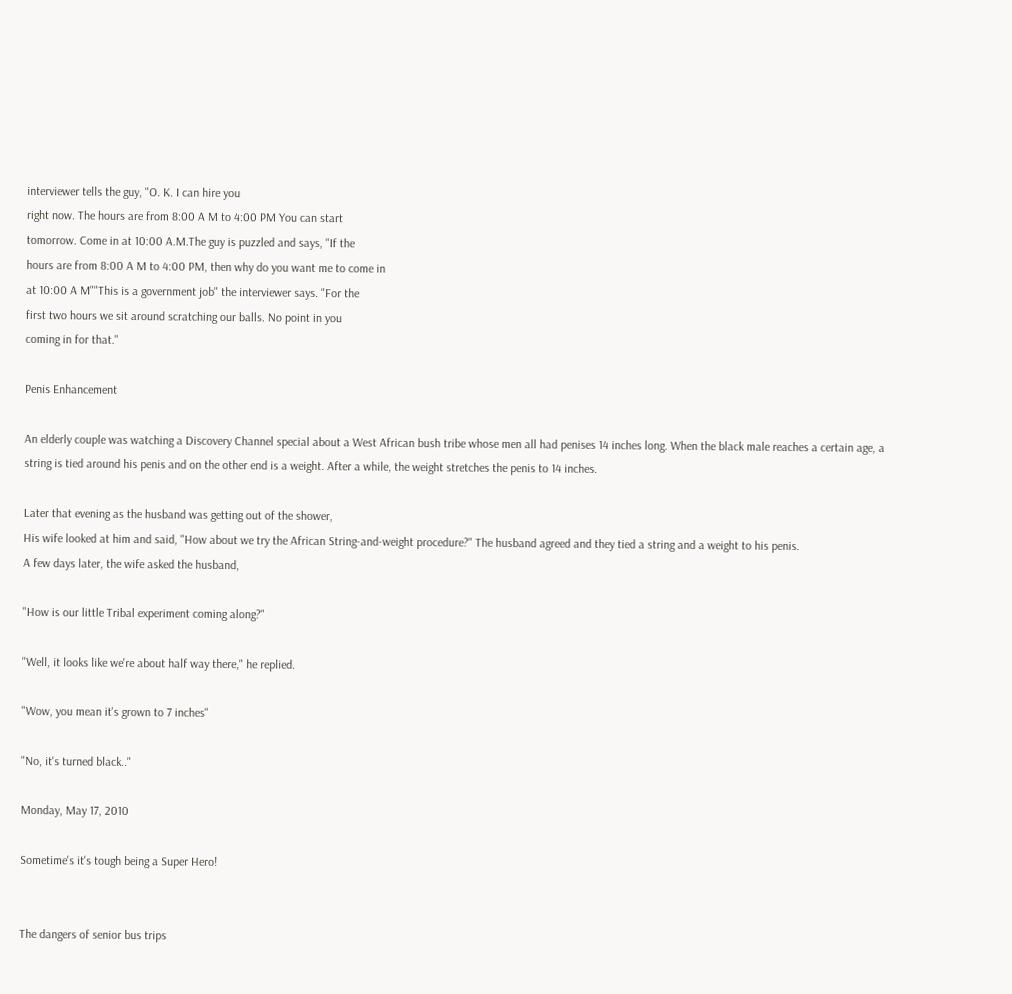interviewer tells the guy, "O. K. I can hire you
right now. The hours are from 8:00 A M to 4:00 PM You can start
tomorrow. Come in at 10:00 A.M.The guy is puzzled and says, "If the
hours are from 8:00 A M to 4:00 PM, then why do you want me to come in
at 10:00 A M""This is a government job" the interviewer says. "For the
first two hours we sit around scratching our balls. No point in you
coming in for that."

Penis Enhancement

An elderly couple was watching a Discovery Channel special about a West African bush tribe whose men all had penises 14 inches long. When the black male reaches a certain age, a string is tied around his penis and on the other end is a weight. After a while, the weight stretches the penis to 14 inches.

Later that evening as the husband was getting out of the shower,
His wife looked at him and said, "How about we try the African String-and-weight procedure?" The husband agreed and they tied a string and a weight to his penis.
A few days later, the wife asked the husband,

"How is our little Tribal experiment coming along?"

"Well, it looks like we're about half way there," he replied.

"Wow, you mean it's grown to 7 inches"

"No, it's turned black.."

Monday, May 17, 2010

Sometime's it's tough being a Super Hero!


The dangers of senior bus trips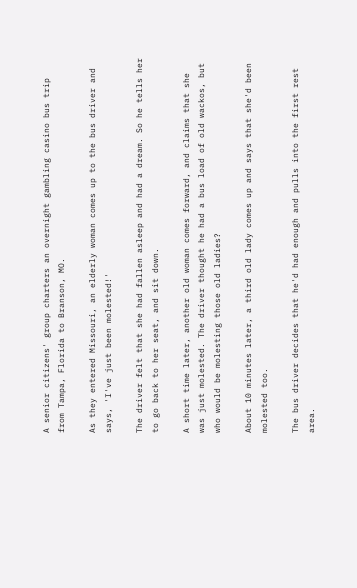A senior citizens' group charters an overnight gambling casino bus trip from Tampa, Florida to Branson, MO.

As they entered Missouri, an elderly woman comes up to the bus driver and says, 'I've just been molested!'

The driver felt that she had fallen asleep and had a dream. So he tells her to go back to her seat, and sit down.

A short time later, another old woman comes forward, and claims that she was just molested. The driver thought he had a bus load of old wackos, but who would be molesting those old ladies?

About 10 minutes later, a third old lady comes up and says that she'd been molested too.

The bus driver decides that he'd had enough and pulls into the first rest area.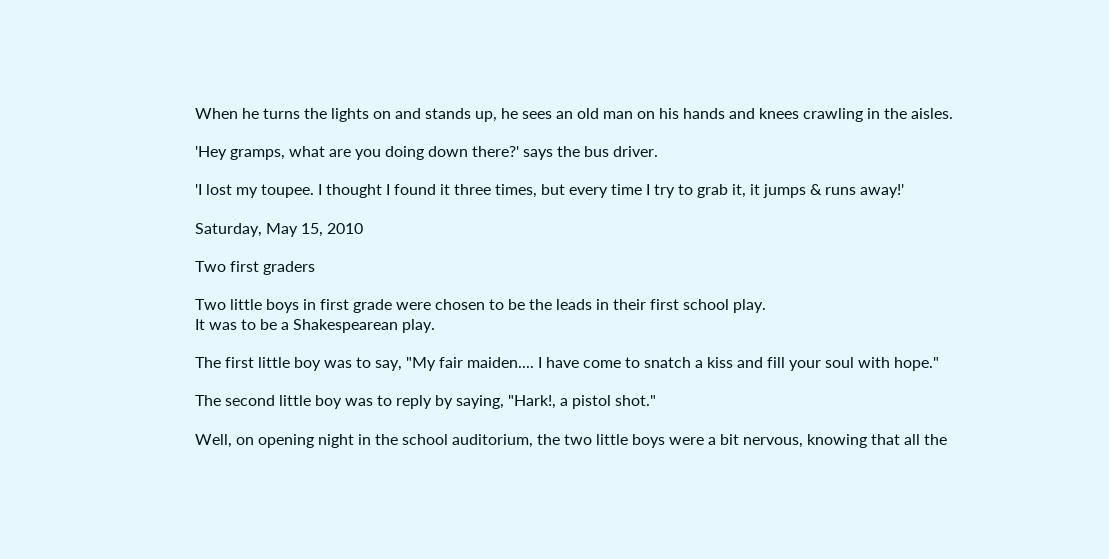When he turns the lights on and stands up, he sees an old man on his hands and knees crawling in the aisles.

'Hey gramps, what are you doing down there?' says the bus driver.

'I lost my toupee. I thought I found it three times, but every time I try to grab it, it jumps & runs away!'

Saturday, May 15, 2010

Two first graders

Two little boys in first grade were chosen to be the leads in their first school play.
It was to be a Shakespearean play.

The first little boy was to say, "My fair maiden.... I have come to snatch a kiss and fill your soul with hope."

The second little boy was to reply by saying, "Hark!, a pistol shot."

Well, on opening night in the school auditorium, the two little boys were a bit nervous, knowing that all the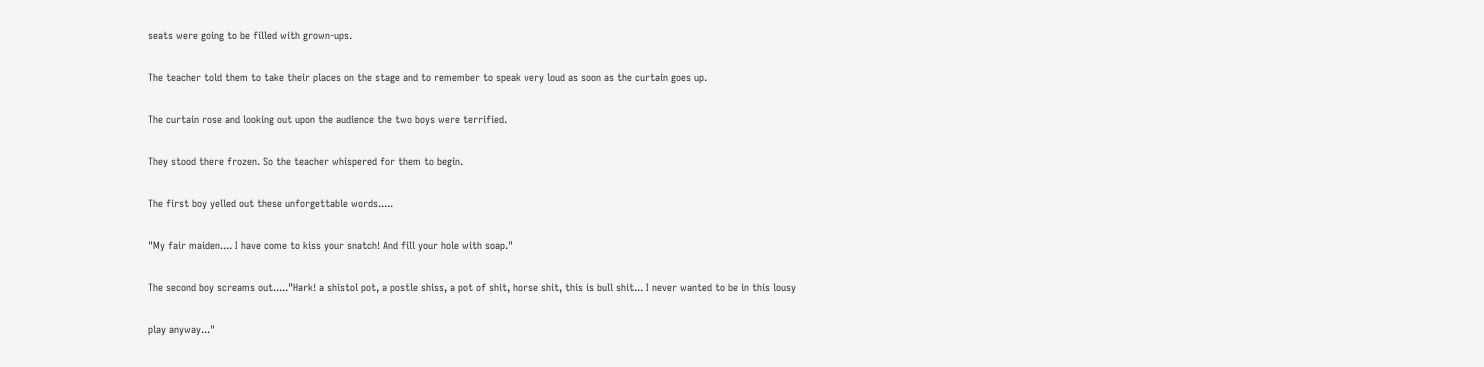seats were going to be filled with grown-ups.

The teacher told them to take their places on the stage and to remember to speak very loud as soon as the curtain goes up.

The curtain rose and looking out upon the audience the two boys were terrified.

They stood there frozen. So the teacher whispered for them to begin.

The first boy yelled out these unforgettable words.....

"My fair maiden.... I have come to kiss your snatch! And fill your hole with soap."

The second boy screams out....."Hark! a shistol pot, a postle shiss, a pot of shit, horse shit, this is bull shit... I never wanted to be in this lousy

play anyway..."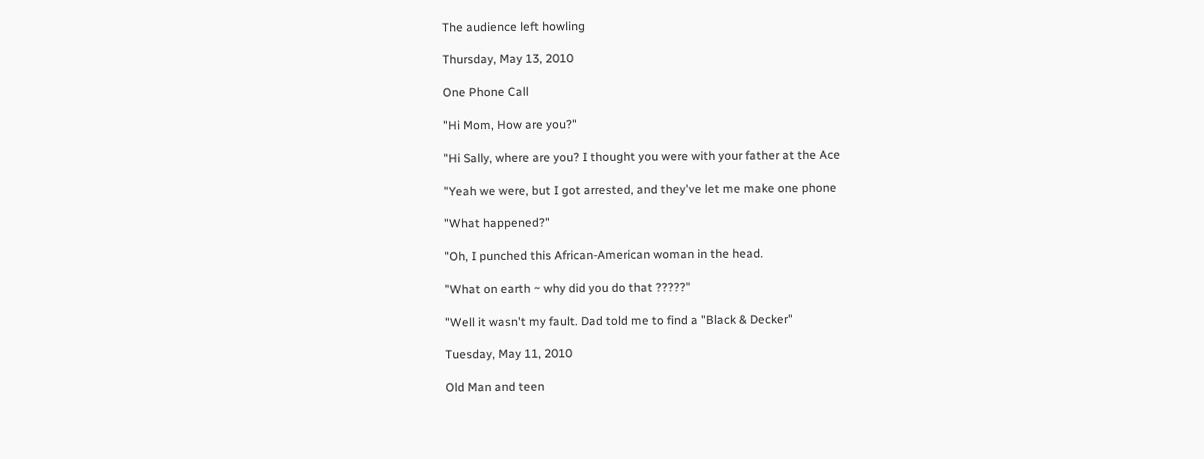The audience left howling

Thursday, May 13, 2010

One Phone Call

"Hi Mom, How are you?"

"Hi Sally, where are you? I thought you were with your father at the Ace

"Yeah we were, but I got arrested, and they've let me make one phone

"What happened?"

"Oh, I punched this African-American woman in the head.

"What on earth ~ why did you do that ?????"

"Well it wasn't my fault. Dad told me to find a "Black & Decker"

Tuesday, May 11, 2010

Old Man and teen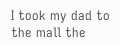I took my dad to the mall the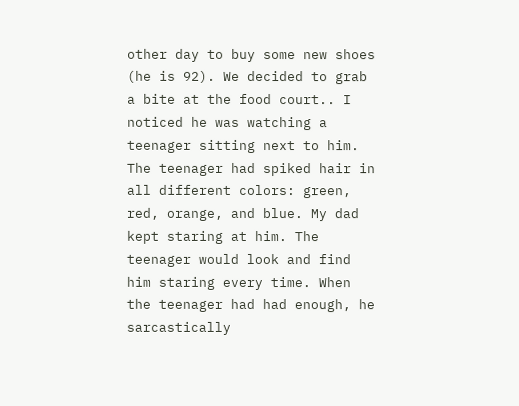other day to buy some new shoes (he is 92). We decided to grab a bite at the food court.. I noticed he was watching a teenager sitting next to him. The teenager had spiked hair in all different colors: green, red, orange, and blue. My dad kept staring at him. The teenager would look and find him staring every time. When the teenager had had enough, he sarcastically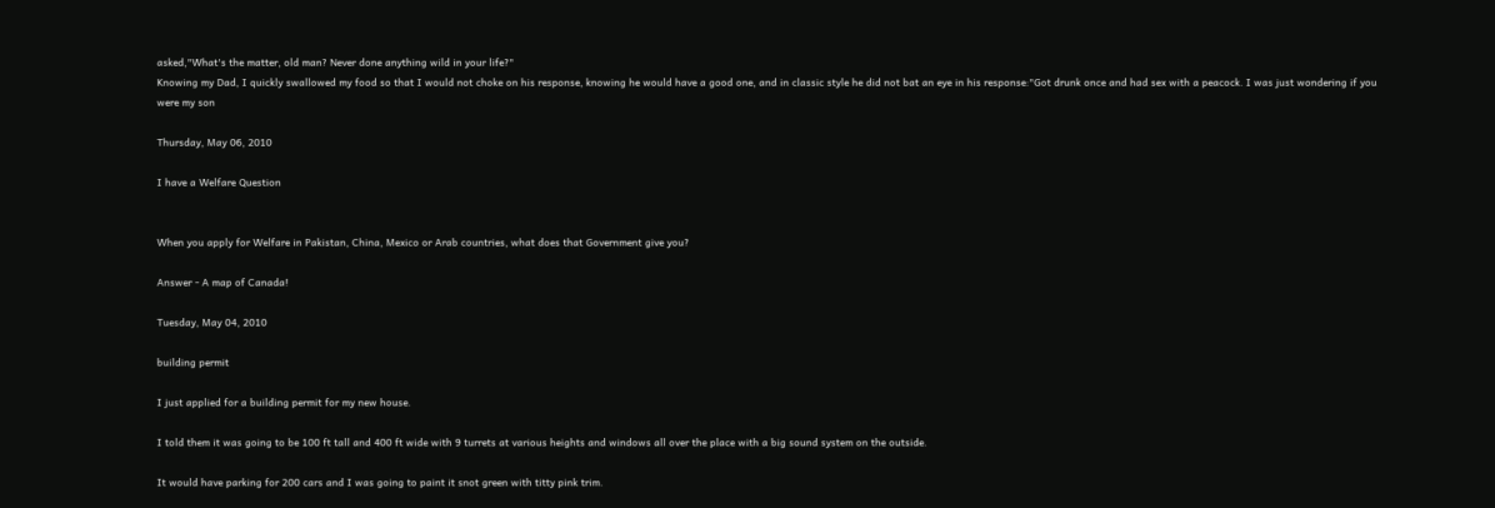asked,"What's the matter, old man? Never done anything wild in your life?"
Knowing my Dad, I quickly swallowed my food so that I would not choke on his response, knowing he would have a good one, and in classic style he did not bat an eye in his response:"Got drunk once and had sex with a peacock. I was just wondering if you were my son

Thursday, May 06, 2010

I have a Welfare Question


When you apply for Welfare in Pakistan, China, Mexico or Arab countries, what does that Government give you?

Answer - A map of Canada!

Tuesday, May 04, 2010

building permit

I just applied for a building permit for my new house.

I told them it was going to be 100 ft tall and 400 ft wide with 9 turrets at various heights and windows all over the place with a big sound system on the outside.

It would have parking for 200 cars and I was going to paint it snot green with titty pink trim.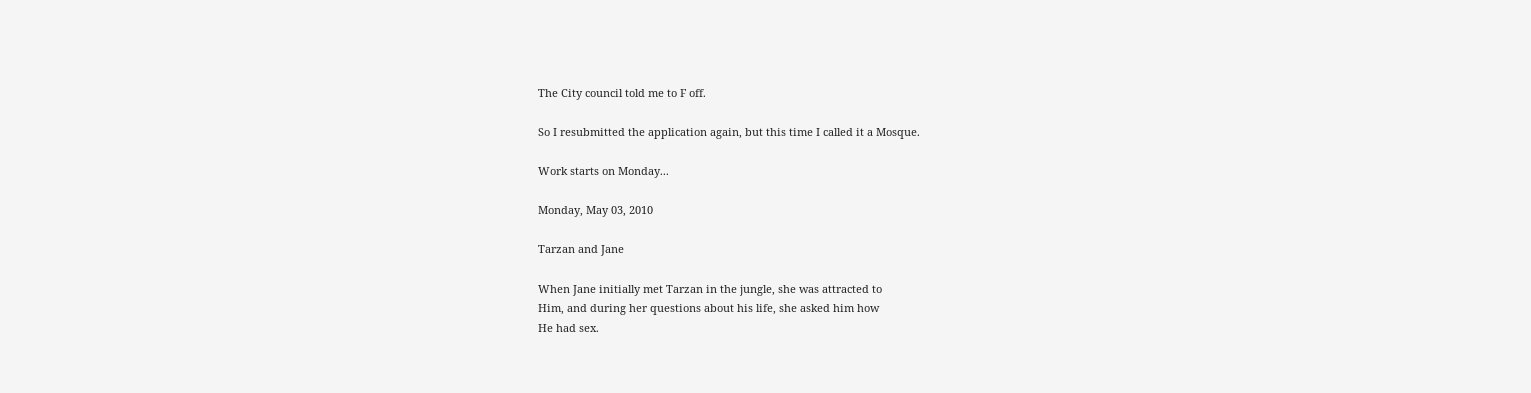The City council told me to F off.

So I resubmitted the application again, but this time I called it a Mosque.

Work starts on Monday...

Monday, May 03, 2010

Tarzan and Jane

When Jane initially met Tarzan in the jungle, she was attracted to
Him, and during her questions about his life, she asked him how
He had sex.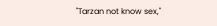"Tarzan not know sex,"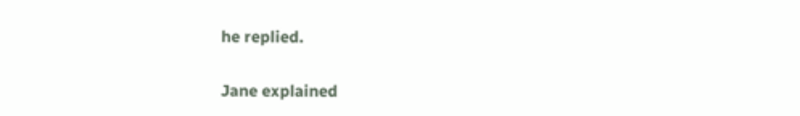he replied.

Jane explained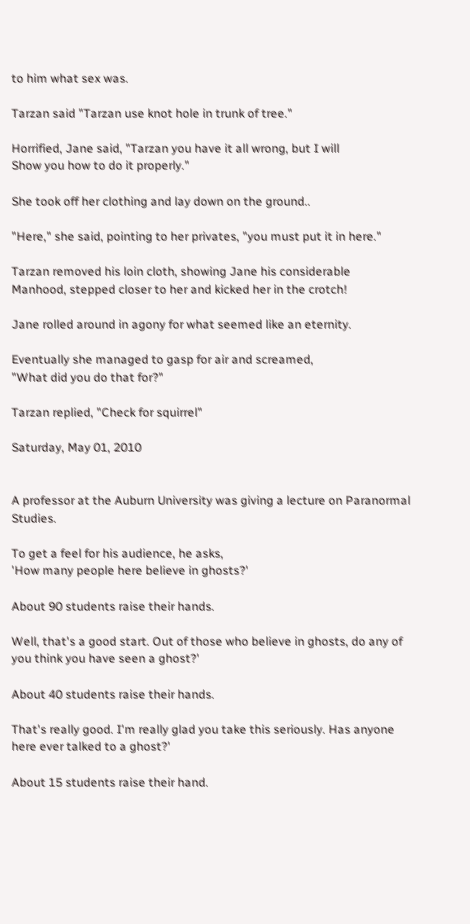to him what sex was.

Tarzan said "Tarzan use knot hole in trunk of tree."

Horrified, Jane said, "Tarzan you have it all wrong, but I will
Show you how to do it properly."

She took off her clothing and lay down on the ground..

"Here," she said, pointing to her privates, "you must put it in here."

Tarzan removed his loin cloth, showing Jane his considerable
Manhood, stepped closer to her and kicked her in the crotch!

Jane rolled around in agony for what seemed like an eternity.

Eventually she managed to gasp for air and screamed,
"What did you do that for?"

Tarzan replied, "Check for squirrel"

Saturday, May 01, 2010


A professor at the Auburn University was giving a lecture on Paranormal Studies.

To get a feel for his audience, he asks,
'How many people here believe in ghosts?'

About 90 students raise their hands.

Well, that's a good start. Out of those who believe in ghosts, do any of you think you have seen a ghost?'

About 40 students raise their hands.

That's really good. I'm really glad you take this seriously. Has anyone here ever talked to a ghost?'

About 15 students raise their hand.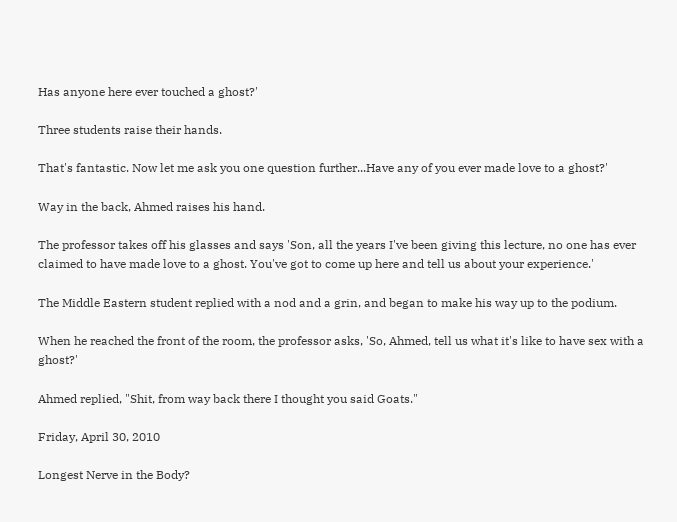Has anyone here ever touched a ghost?'

Three students raise their hands.

That's fantastic. Now let me ask you one question further...Have any of you ever made love to a ghost?'

Way in the back, Ahmed raises his hand.

The professor takes off his glasses and says 'Son, all the years I've been giving this lecture, no one has ever claimed to have made love to a ghost. You've got to come up here and tell us about your experience.'

The Middle Eastern student replied with a nod and a grin, and began to make his way up to the podium.

When he reached the front of the room, the professor asks, 'So, Ahmed, tell us what it's like to have sex with a ghost?'

Ahmed replied, "Shit, from way back there I thought you said Goats."

Friday, April 30, 2010

Longest Nerve in the Body?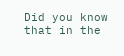Did you know that in the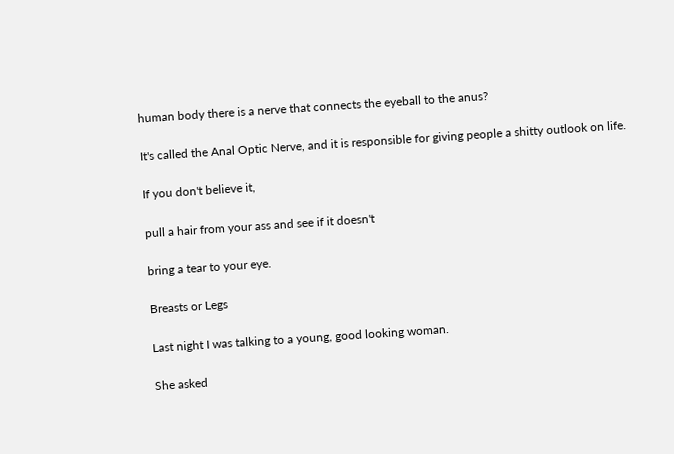human body there is a nerve that connects the eyeball to the anus?

It's called the Anal Optic Nerve, and it is responsible for giving people a shitty outlook on life.

If you don't believe it,

pull a hair from your ass and see if it doesn't

bring a tear to your eye.

Breasts or Legs

Last night I was talking to a young, good looking woman.

She asked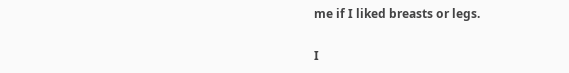me if I liked breasts or legs.

I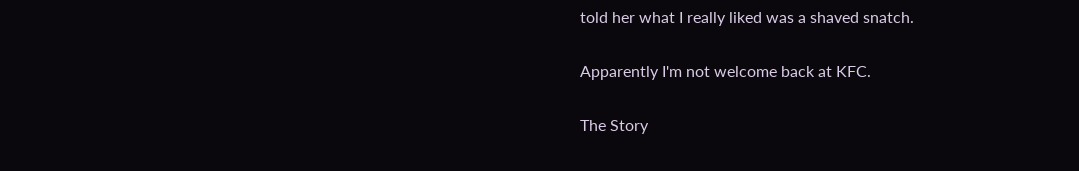told her what I really liked was a shaved snatch.

Apparently I'm not welcome back at KFC.

The Story